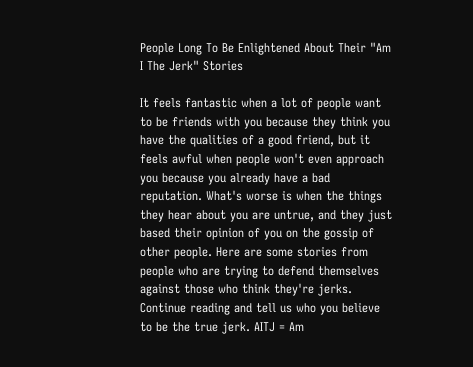People Long To Be Enlightened About Their "Am I The Jerk" Stories

It feels fantastic when a lot of people want to be friends with you because they think you have the qualities of a good friend, but it feels awful when people won't even approach you because you already have a bad reputation. What's worse is when the things they hear about you are untrue, and they just based their opinion of you on the gossip of other people. Here are some stories from people who are trying to defend themselves against those who think they're jerks. Continue reading and tell us who you believe to be the true jerk. AITJ = Am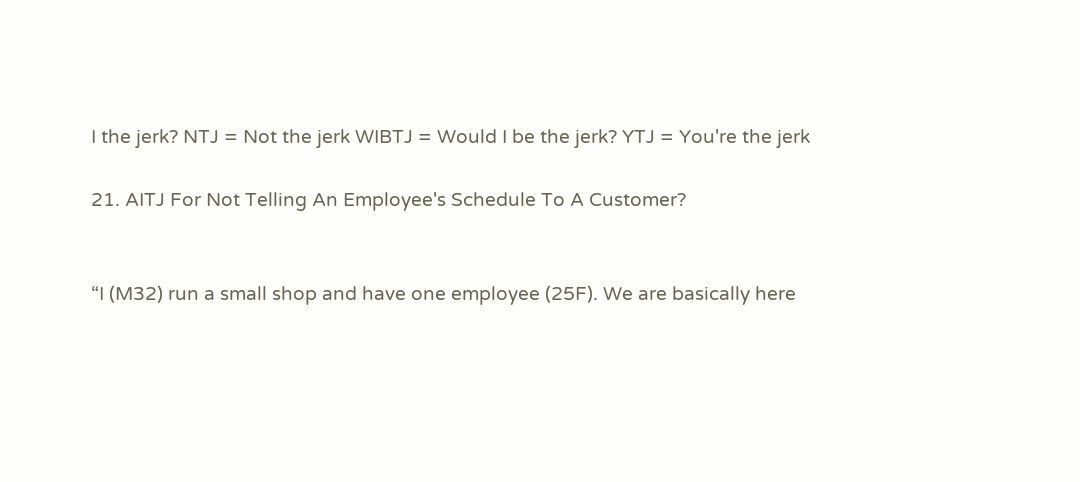I the jerk? NTJ = Not the jerk WIBTJ = Would I be the jerk? YTJ = You're the jerk

21. AITJ For Not Telling An Employee's Schedule To A Customer?


“I (M32) run a small shop and have one employee (25F). We are basically here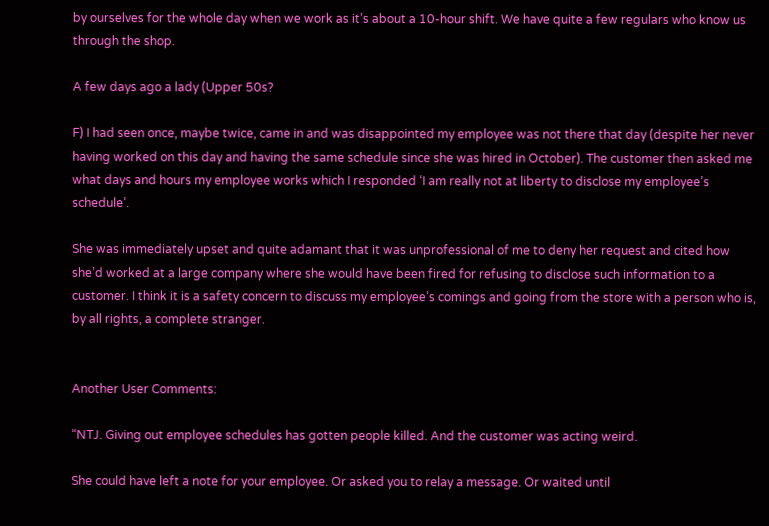by ourselves for the whole day when we work as it’s about a 10-hour shift. We have quite a few regulars who know us through the shop.

A few days ago a lady (Upper 50s?

F) I had seen once, maybe twice, came in and was disappointed my employee was not there that day (despite her never having worked on this day and having the same schedule since she was hired in October). The customer then asked me what days and hours my employee works which I responded ‘I am really not at liberty to disclose my employee’s schedule’.

She was immediately upset and quite adamant that it was unprofessional of me to deny her request and cited how she’d worked at a large company where she would have been fired for refusing to disclose such information to a customer. I think it is a safety concern to discuss my employee’s comings and going from the store with a person who is, by all rights, a complete stranger.


Another User Comments:

“NTJ. Giving out employee schedules has gotten people killed. And the customer was acting weird.

She could have left a note for your employee. Or asked you to relay a message. Or waited until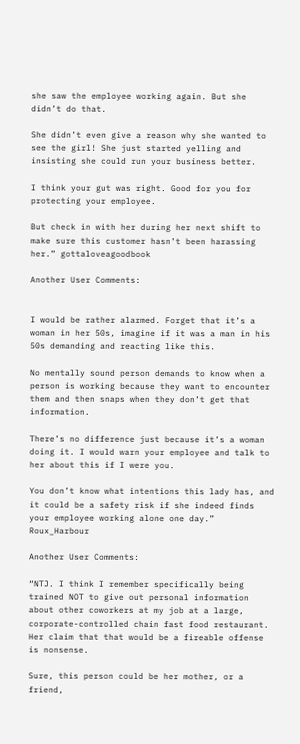she saw the employee working again. But she didn’t do that.

She didn’t even give a reason why she wanted to see the girl! She just started yelling and insisting she could run your business better.

I think your gut was right. Good for you for protecting your employee.

But check in with her during her next shift to make sure this customer hasn’t been harassing her.” gottaloveagoodbook

Another User Comments:


I would be rather alarmed. Forget that it’s a woman in her 50s, imagine if it was a man in his 50s demanding and reacting like this.

No mentally sound person demands to know when a person is working because they want to encounter them and then snaps when they don’t get that information.

There’s no difference just because it’s a woman doing it. I would warn your employee and talk to her about this if I were you.

You don’t know what intentions this lady has, and it could be a safety risk if she indeed finds your employee working alone one day.” Roux_Harbour

Another User Comments:

“NTJ. I think I remember specifically being trained NOT to give out personal information about other coworkers at my job at a large, corporate-controlled chain fast food restaurant. Her claim that that would be a fireable offense is nonsense.

Sure, this person could be her mother, or a friend,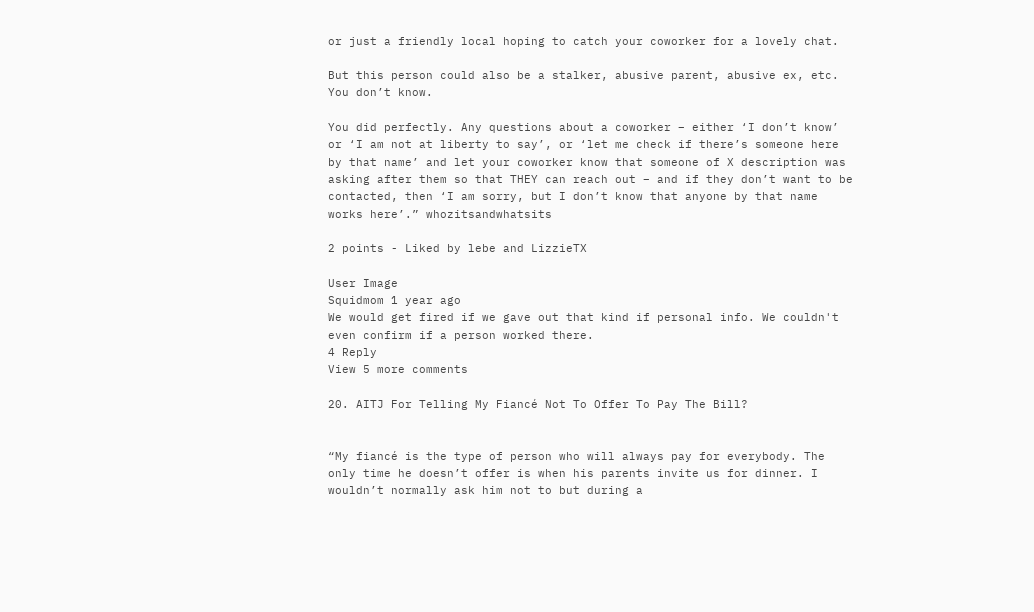or just a friendly local hoping to catch your coworker for a lovely chat.

But this person could also be a stalker, abusive parent, abusive ex, etc. You don’t know.

You did perfectly. Any questions about a coworker – either ‘I don’t know’ or ‘I am not at liberty to say’, or ‘let me check if there’s someone here by that name’ and let your coworker know that someone of X description was asking after them so that THEY can reach out – and if they don’t want to be contacted, then ‘I am sorry, but I don’t know that anyone by that name works here’.” whozitsandwhatsits

2 points - Liked by lebe and LizzieTX

User Image
Squidmom 1 year ago
We would get fired if we gave out that kind if personal info. We couldn't even confirm if a person worked there.
4 Reply
View 5 more comments

20. AITJ For Telling My Fiancé Not To Offer To Pay The Bill?


“My fiancé is the type of person who will always pay for everybody. The only time he doesn’t offer is when his parents invite us for dinner. I wouldn’t normally ask him not to but during a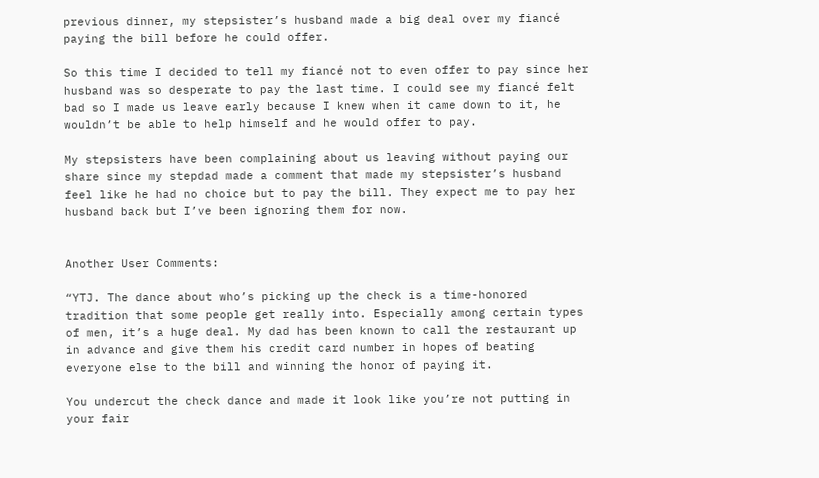previous dinner, my stepsister’s husband made a big deal over my fiancé paying the bill before he could offer.

So this time I decided to tell my fiancé not to even offer to pay since her husband was so desperate to pay the last time. I could see my fiancé felt bad so I made us leave early because I knew when it came down to it, he wouldn’t be able to help himself and he would offer to pay.

My stepsisters have been complaining about us leaving without paying our share since my stepdad made a comment that made my stepsister’s husband feel like he had no choice but to pay the bill. They expect me to pay her husband back but I’ve been ignoring them for now.


Another User Comments:

“YTJ. The dance about who’s picking up the check is a time-honored tradition that some people get really into. Especially among certain types of men, it’s a huge deal. My dad has been known to call the restaurant up in advance and give them his credit card number in hopes of beating everyone else to the bill and winning the honor of paying it.

You undercut the check dance and made it look like you’re not putting in your fair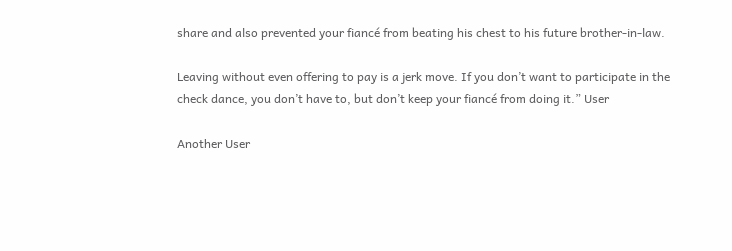share and also prevented your fiancé from beating his chest to his future brother-in-law.

Leaving without even offering to pay is a jerk move. If you don’t want to participate in the check dance, you don’t have to, but don’t keep your fiancé from doing it.” User

Another User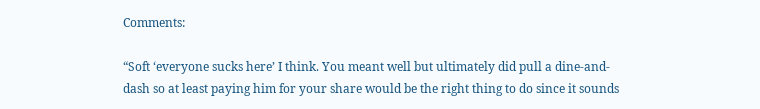Comments:

“Soft ‘everyone sucks here’ I think. You meant well but ultimately did pull a dine-and-dash so at least paying him for your share would be the right thing to do since it sounds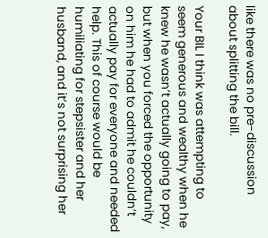like there was no pre-discussion about splitting the bill.

Your BIL I think was attempting to seem generous and wealthy when he knew he wasn’t actually going to pay, but when you forced the opportunity on him he had to admit he couldn’t actually pay for everyone and needed help. This of course would be humiliating for stepsister and her husband, and it’s not surprising her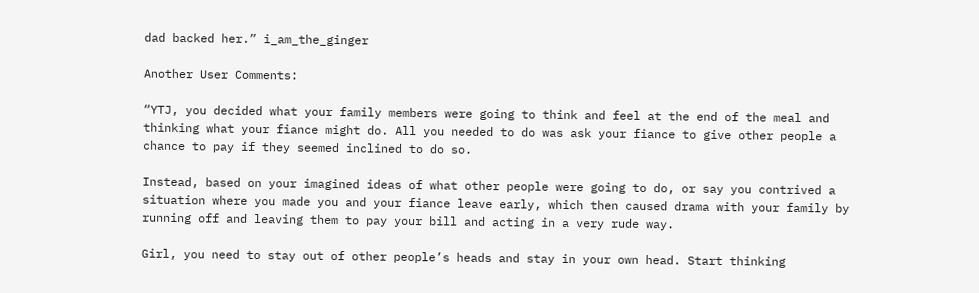dad backed her.” i_am_the_ginger

Another User Comments:

“YTJ, you decided what your family members were going to think and feel at the end of the meal and thinking what your fiance might do. All you needed to do was ask your fiance to give other people a chance to pay if they seemed inclined to do so.

Instead, based on your imagined ideas of what other people were going to do, or say you contrived a situation where you made you and your fiance leave early, which then caused drama with your family by running off and leaving them to pay your bill and acting in a very rude way.

Girl, you need to stay out of other people’s heads and stay in your own head. Start thinking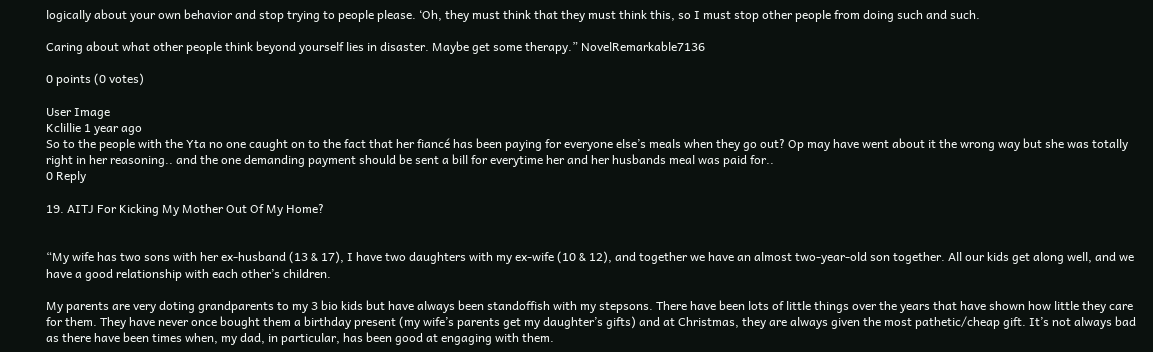logically about your own behavior and stop trying to people please. ‘Oh, they must think that they must think this, so I must stop other people from doing such and such.

Caring about what other people think beyond yourself lies in disaster. Maybe get some therapy.” NovelRemarkable7136

0 points (0 votes)

User Image
Kclillie 1 year ago
So to the people with the Yta no one caught on to the fact that her fiancé has been paying for everyone else’s meals when they go out? Op may have went about it the wrong way but she was totally right in her reasoning.. and the one demanding payment should be sent a bill for everytime her and her husbands meal was paid for..
0 Reply

19. AITJ For Kicking My Mother Out Of My Home?


“My wife has two sons with her ex-husband (13 & 17), I have two daughters with my ex-wife (10 & 12), and together we have an almost two-year-old son together. All our kids get along well, and we have a good relationship with each other’s children.

My parents are very doting grandparents to my 3 bio kids but have always been standoffish with my stepsons. There have been lots of little things over the years that have shown how little they care for them. They have never once bought them a birthday present (my wife’s parents get my daughter’s gifts) and at Christmas, they are always given the most pathetic/cheap gift. It’s not always bad as there have been times when, my dad, in particular, has been good at engaging with them.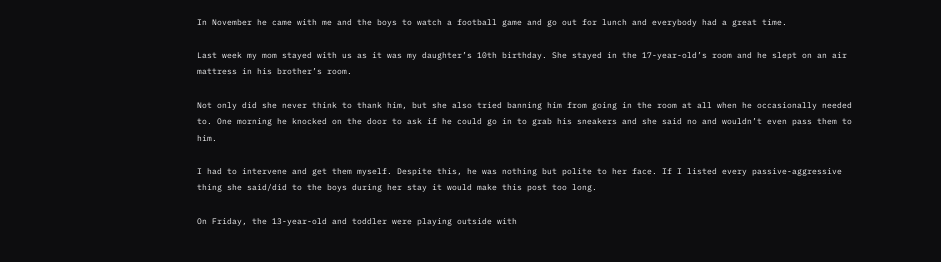In November he came with me and the boys to watch a football game and go out for lunch and everybody had a great time.

Last week my mom stayed with us as it was my daughter’s 10th birthday. She stayed in the 17-year-old’s room and he slept on an air mattress in his brother’s room.

Not only did she never think to thank him, but she also tried banning him from going in the room at all when he occasionally needed to. One morning he knocked on the door to ask if he could go in to grab his sneakers and she said no and wouldn’t even pass them to him.

I had to intervene and get them myself. Despite this, he was nothing but polite to her face. If I listed every passive-aggressive thing she said/did to the boys during her stay it would make this post too long.

On Friday, the 13-year-old and toddler were playing outside with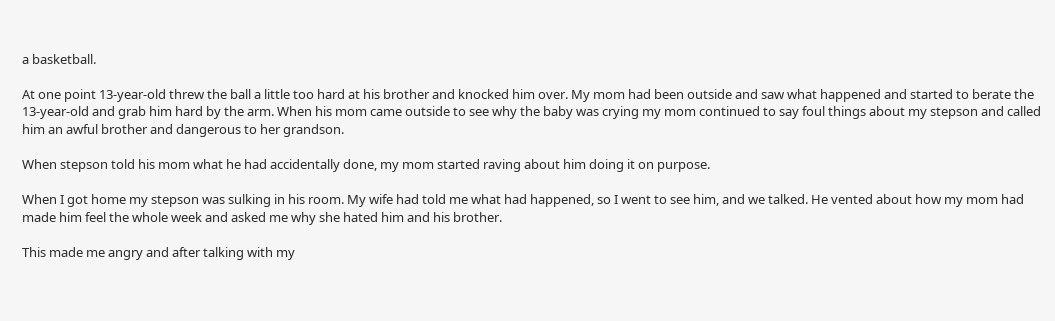a basketball.

At one point 13-year-old threw the ball a little too hard at his brother and knocked him over. My mom had been outside and saw what happened and started to berate the 13-year-old and grab him hard by the arm. When his mom came outside to see why the baby was crying my mom continued to say foul things about my stepson and called him an awful brother and dangerous to her grandson.

When stepson told his mom what he had accidentally done, my mom started raving about him doing it on purpose.

When I got home my stepson was sulking in his room. My wife had told me what had happened, so I went to see him, and we talked. He vented about how my mom had made him feel the whole week and asked me why she hated him and his brother.

This made me angry and after talking with my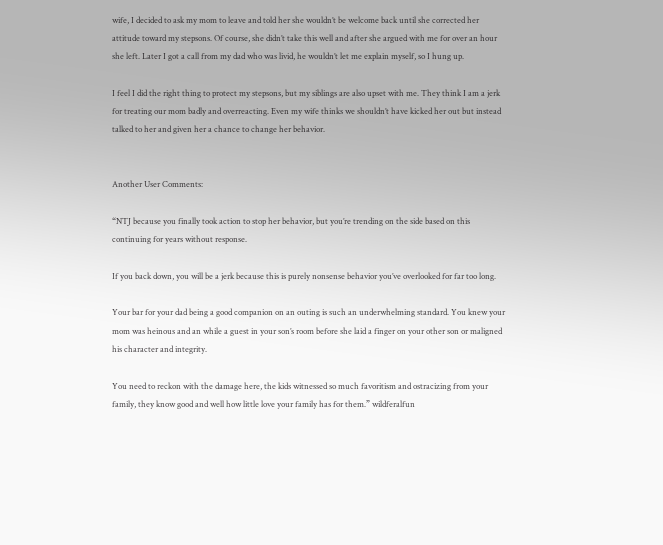wife, I decided to ask my mom to leave and told her she wouldn’t be welcome back until she corrected her attitude toward my stepsons. Of course, she didn’t take this well and after she argued with me for over an hour she left. Later I got a call from my dad who was livid, he wouldn’t let me explain myself, so I hung up.

I feel I did the right thing to protect my stepsons, but my siblings are also upset with me. They think I am a jerk for treating our mom badly and overreacting. Even my wife thinks we shouldn’t have kicked her out but instead talked to her and given her a chance to change her behavior.


Another User Comments:

“NTJ because you finally took action to stop her behavior, but you’re trending on the side based on this continuing for years without response.

If you back down, you will be a jerk because this is purely nonsense behavior you’ve overlooked for far too long.

Your bar for your dad being a good companion on an outing is such an underwhelming standard. You knew your mom was heinous and an while a guest in your son’s room before she laid a finger on your other son or maligned his character and integrity.

You need to reckon with the damage here, the kids witnessed so much favoritism and ostracizing from your family, they know good and well how little love your family has for them.” wildferalfun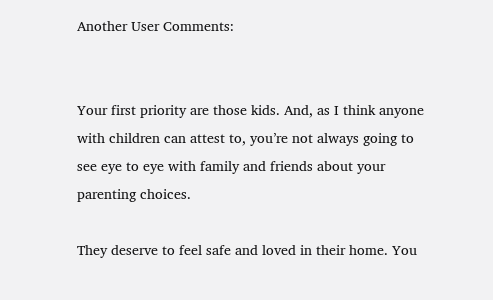Another User Comments:


Your first priority are those kids. And, as I think anyone with children can attest to, you’re not always going to see eye to eye with family and friends about your parenting choices.

They deserve to feel safe and loved in their home. You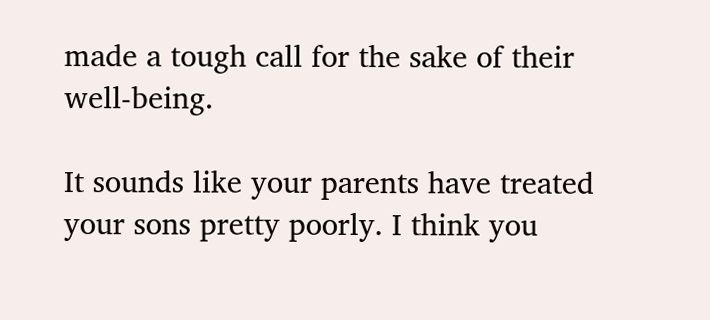made a tough call for the sake of their well-being.

It sounds like your parents have treated your sons pretty poorly. I think you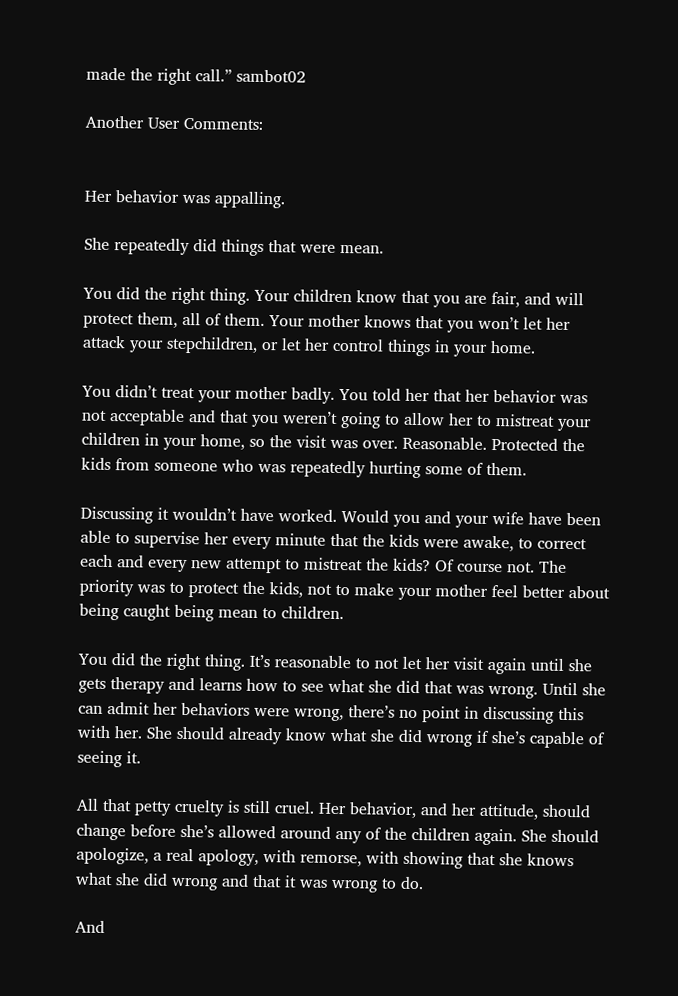made the right call.” sambot02

Another User Comments:


Her behavior was appalling.

She repeatedly did things that were mean.

You did the right thing. Your children know that you are fair, and will protect them, all of them. Your mother knows that you won’t let her attack your stepchildren, or let her control things in your home.

You didn’t treat your mother badly. You told her that her behavior was not acceptable and that you weren’t going to allow her to mistreat your children in your home, so the visit was over. Reasonable. Protected the kids from someone who was repeatedly hurting some of them.

Discussing it wouldn’t have worked. Would you and your wife have been able to supervise her every minute that the kids were awake, to correct each and every new attempt to mistreat the kids? Of course not. The priority was to protect the kids, not to make your mother feel better about being caught being mean to children.

You did the right thing. It’s reasonable to not let her visit again until she gets therapy and learns how to see what she did that was wrong. Until she can admit her behaviors were wrong, there’s no point in discussing this with her. She should already know what she did wrong if she’s capable of seeing it.

All that petty cruelty is still cruel. Her behavior, and her attitude, should change before she’s allowed around any of the children again. She should apologize, a real apology, with remorse, with showing that she knows what she did wrong and that it was wrong to do.

And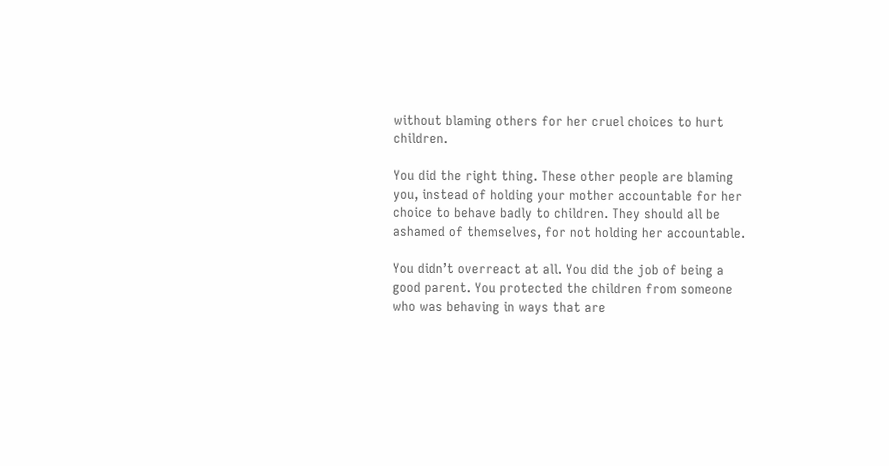without blaming others for her cruel choices to hurt children.

You did the right thing. These other people are blaming you, instead of holding your mother accountable for her choice to behave badly to children. They should all be ashamed of themselves, for not holding her accountable.

You didn’t overreact at all. You did the job of being a good parent. You protected the children from someone who was behaving in ways that are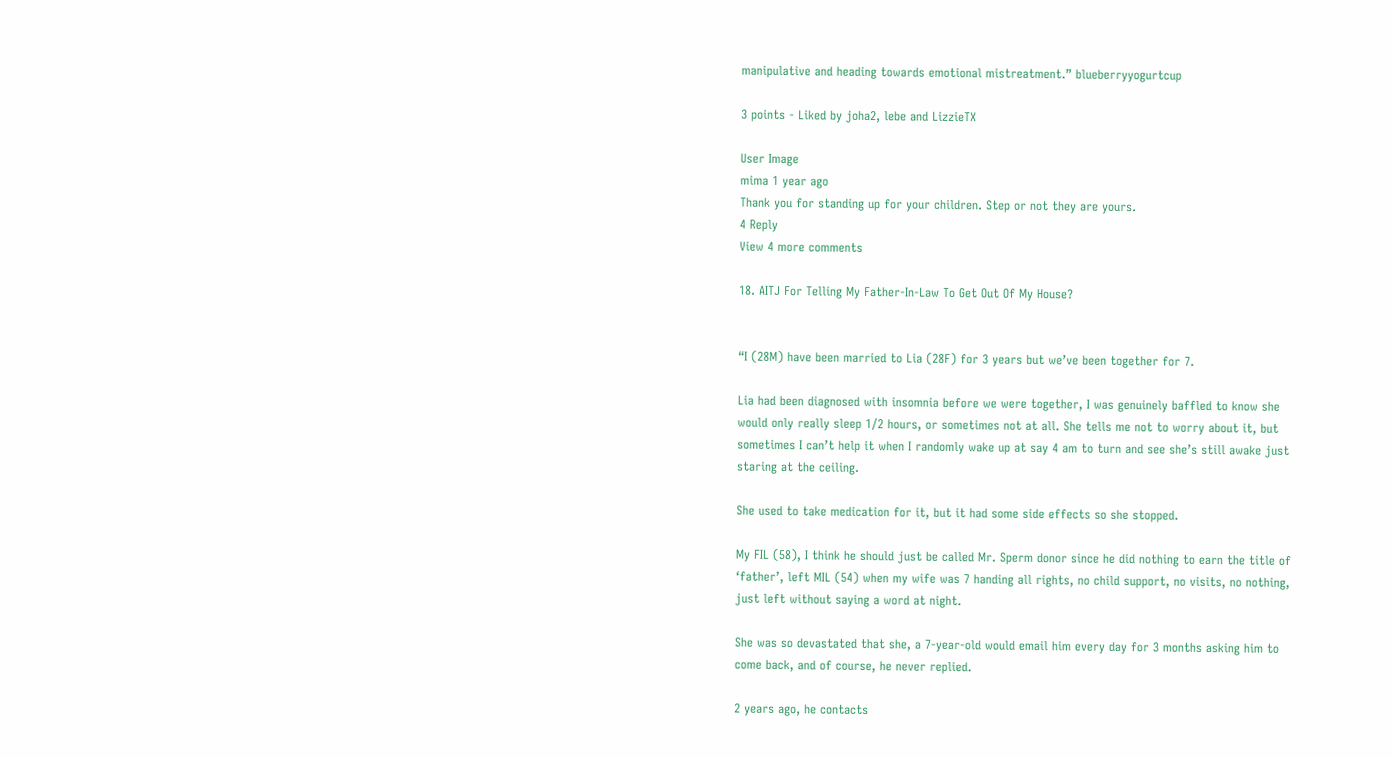manipulative and heading towards emotional mistreatment.” blueberryyogurtcup

3 points - Liked by joha2, lebe and LizzieTX

User Image
mima 1 year ago
Thank you for standing up for your children. Step or not they are yours.
4 Reply
View 4 more comments

18. AITJ For Telling My Father-In-Law To Get Out Of My House?


“I (28M) have been married to Lia (28F) for 3 years but we’ve been together for 7.

Lia had been diagnosed with insomnia before we were together, I was genuinely baffled to know she would only really sleep 1/2 hours, or sometimes not at all. She tells me not to worry about it, but sometimes I can’t help it when I randomly wake up at say 4 am to turn and see she’s still awake just staring at the ceiling.

She used to take medication for it, but it had some side effects so she stopped.

My FIL (58), I think he should just be called Mr. Sperm donor since he did nothing to earn the title of ‘father’, left MIL (54) when my wife was 7 handing all rights, no child support, no visits, no nothing, just left without saying a word at night.

She was so devastated that she, a 7-year-old would email him every day for 3 months asking him to come back, and of course, he never replied.

2 years ago, he contacts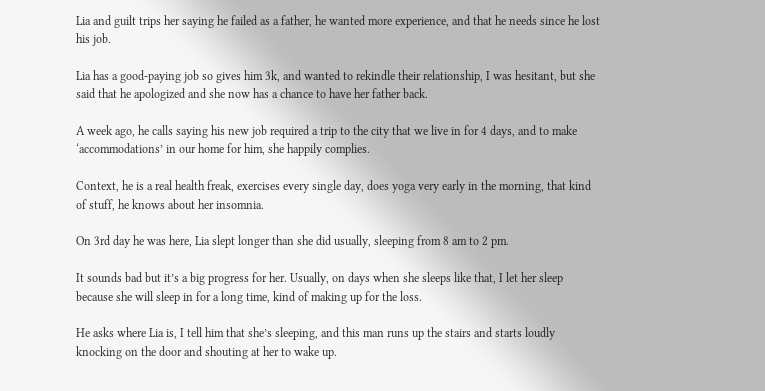Lia and guilt trips her saying he failed as a father, he wanted more experience, and that he needs since he lost his job.

Lia has a good-paying job so gives him 3k, and wanted to rekindle their relationship, I was hesitant, but she said that he apologized and she now has a chance to have her father back.

A week ago, he calls saying his new job required a trip to the city that we live in for 4 days, and to make ‘accommodations’ in our home for him, she happily complies.

Context, he is a real health freak, exercises every single day, does yoga very early in the morning, that kind of stuff, he knows about her insomnia.

On 3rd day he was here, Lia slept longer than she did usually, sleeping from 8 am to 2 pm.

It sounds bad but it’s a big progress for her. Usually, on days when she sleeps like that, I let her sleep because she will sleep in for a long time, kind of making up for the loss.

He asks where Lia is, I tell him that she’s sleeping, and this man runs up the stairs and starts loudly knocking on the door and shouting at her to wake up.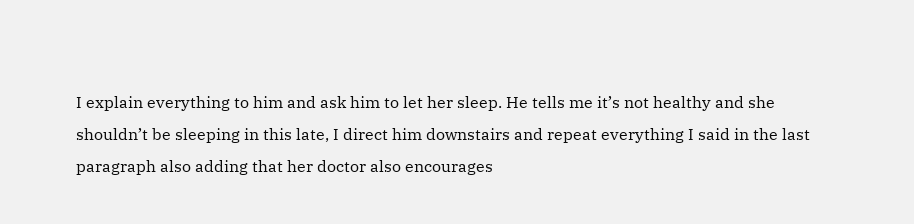I explain everything to him and ask him to let her sleep. He tells me it’s not healthy and she shouldn’t be sleeping in this late, I direct him downstairs and repeat everything I said in the last paragraph also adding that her doctor also encourages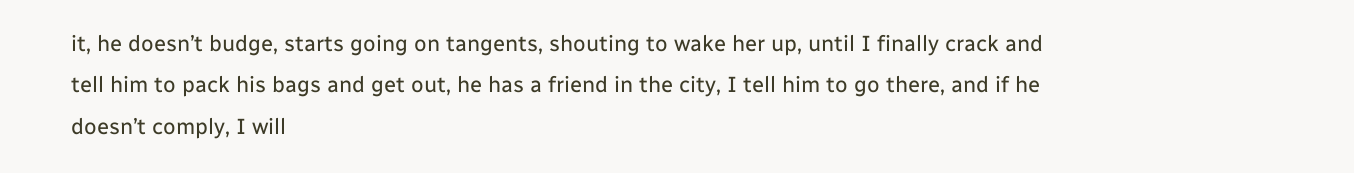it, he doesn’t budge, starts going on tangents, shouting to wake her up, until I finally crack and tell him to pack his bags and get out, he has a friend in the city, I tell him to go there, and if he doesn’t comply, I will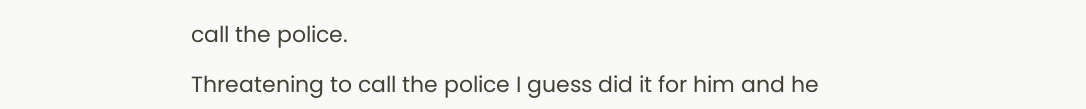call the police.

Threatening to call the police I guess did it for him and he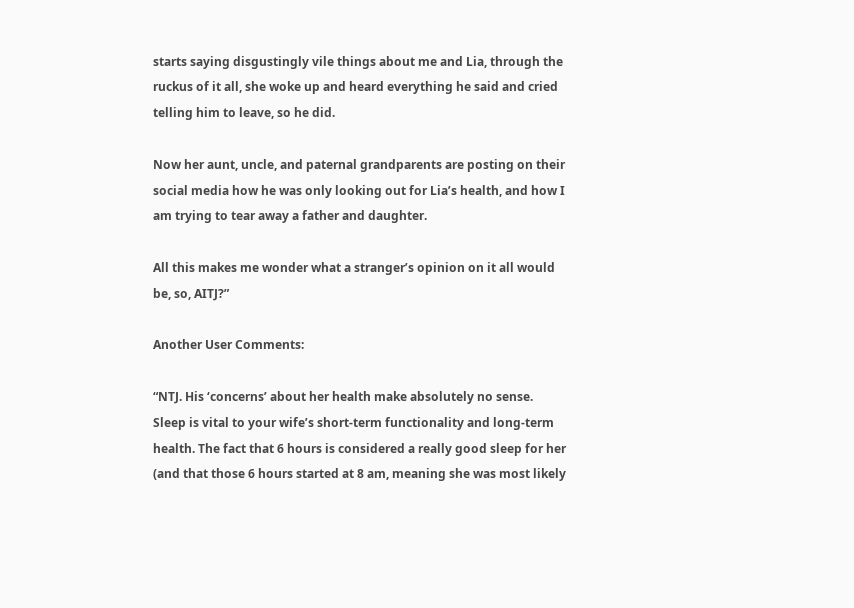starts saying disgustingly vile things about me and Lia, through the ruckus of it all, she woke up and heard everything he said and cried telling him to leave, so he did.

Now her aunt, uncle, and paternal grandparents are posting on their social media how he was only looking out for Lia’s health, and how I am trying to tear away a father and daughter.

All this makes me wonder what a stranger’s opinion on it all would be, so, AITJ?”

Another User Comments:

“NTJ. His ‘concerns’ about her health make absolutely no sense. Sleep is vital to your wife’s short-term functionality and long-term health. The fact that 6 hours is considered a really good sleep for her (and that those 6 hours started at 8 am, meaning she was most likely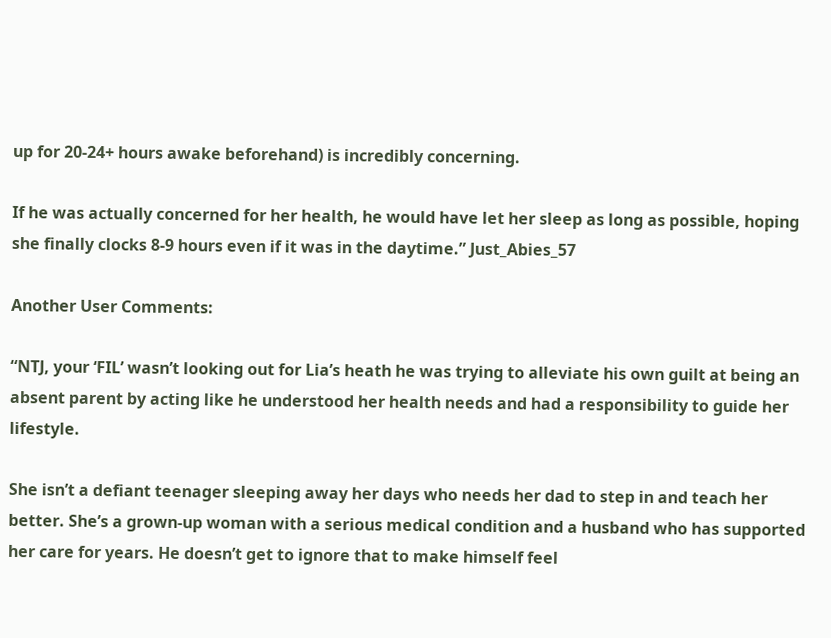up for 20-24+ hours awake beforehand) is incredibly concerning.

If he was actually concerned for her health, he would have let her sleep as long as possible, hoping she finally clocks 8-9 hours even if it was in the daytime.” Just_Abies_57

Another User Comments:

“NTJ, your ‘FIL’ wasn’t looking out for Lia’s heath he was trying to alleviate his own guilt at being an absent parent by acting like he understood her health needs and had a responsibility to guide her lifestyle.

She isn’t a defiant teenager sleeping away her days who needs her dad to step in and teach her better. She’s a grown-up woman with a serious medical condition and a husband who has supported her care for years. He doesn’t get to ignore that to make himself feel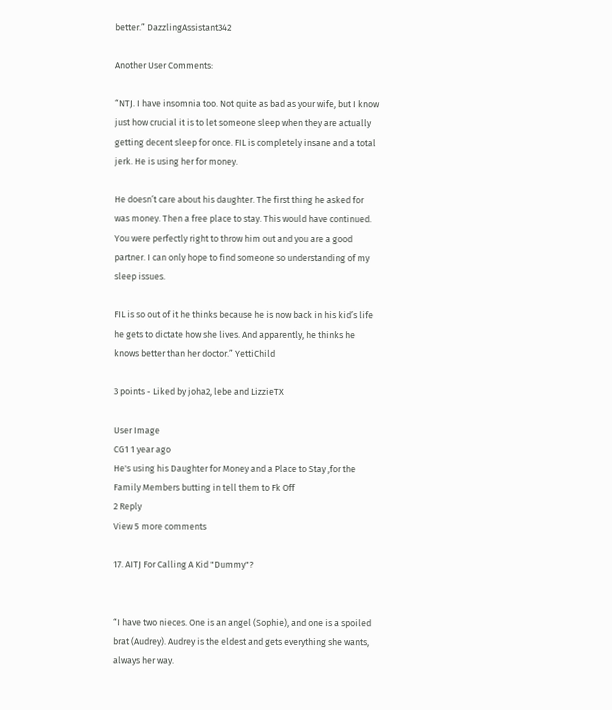better.” DazzlingAssistant342

Another User Comments:

“NTJ. I have insomnia too. Not quite as bad as your wife, but I know just how crucial it is to let someone sleep when they are actually getting decent sleep for once. FIL is completely insane and a total jerk. He is using her for money.

He doesn’t care about his daughter. The first thing he asked for was money. Then a free place to stay. This would have continued. You were perfectly right to throw him out and you are a good partner. I can only hope to find someone so understanding of my sleep issues.

FIL is so out of it he thinks because he is now back in his kid’s life he gets to dictate how she lives. And apparently, he thinks he knows better than her doctor.” YettiChild

3 points - Liked by joha2, lebe and LizzieTX

User Image
CG1 1 year ago
He's using his Daughter for Money and a Place to Stay ,for the Family Members butting in tell them to Fk Off
2 Reply
View 5 more comments

17. AITJ For Calling A Kid "Dummy"?


“I have two nieces. One is an angel (Sophie), and one is a spoiled brat (Audrey). Audrey is the eldest and gets everything she wants, always her way.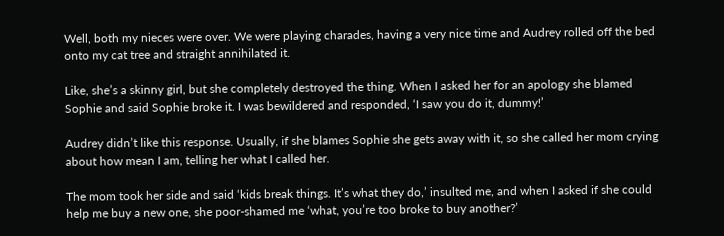Well, both my nieces were over. We were playing charades, having a very nice time and Audrey rolled off the bed onto my cat tree and straight annihilated it.

Like, she’s a skinny girl, but she completely destroyed the thing. When I asked her for an apology she blamed Sophie and said Sophie broke it. I was bewildered and responded, ‘I saw you do it, dummy!’

Audrey didn’t like this response. Usually, if she blames Sophie she gets away with it, so she called her mom crying about how mean I am, telling her what I called her.

The mom took her side and said ‘kids break things. It’s what they do,’ insulted me, and when I asked if she could help me buy a new one, she poor-shamed me ‘what, you’re too broke to buy another?’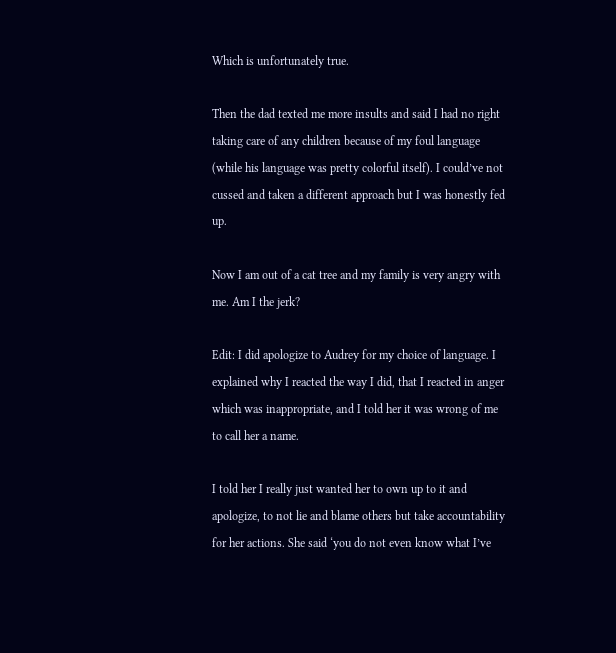Which is unfortunately true.

Then the dad texted me more insults and said I had no right taking care of any children because of my foul language (while his language was pretty colorful itself). I could’ve not cussed and taken a different approach but I was honestly fed up.

Now I am out of a cat tree and my family is very angry with me. Am I the jerk?

Edit: I did apologize to Audrey for my choice of language. I explained why I reacted the way I did, that I reacted in anger which was inappropriate, and I told her it was wrong of me to call her a name.

I told her I really just wanted her to own up to it and apologize, to not lie and blame others but take accountability for her actions. She said ‘you do not even know what I’ve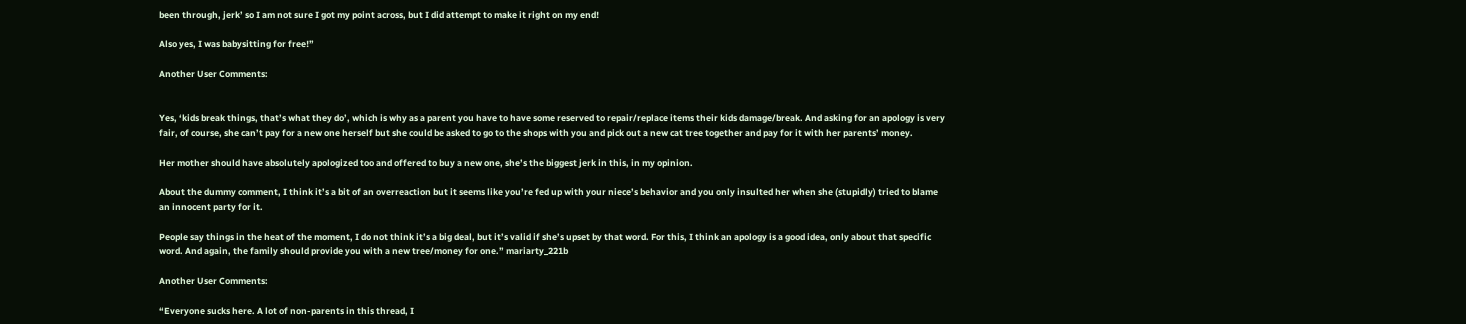been through, jerk’ so I am not sure I got my point across, but I did attempt to make it right on my end!

Also yes, I was babysitting for free!”

Another User Comments:


Yes, ‘kids break things, that’s what they do’, which is why as a parent you have to have some reserved to repair/replace items their kids damage/break. And asking for an apology is very fair, of course, she can’t pay for a new one herself but she could be asked to go to the shops with you and pick out a new cat tree together and pay for it with her parents’ money.

Her mother should have absolutely apologized too and offered to buy a new one, she’s the biggest jerk in this, in my opinion.

About the dummy comment, I think it’s a bit of an overreaction but it seems like you’re fed up with your niece’s behavior and you only insulted her when she (stupidly) tried to blame an innocent party for it.

People say things in the heat of the moment, I do not think it’s a big deal, but it’s valid if she’s upset by that word. For this, I think an apology is a good idea, only about that specific word. And again, the family should provide you with a new tree/money for one.” mariarty_221b

Another User Comments:

“Everyone sucks here. A lot of non-parents in this thread, I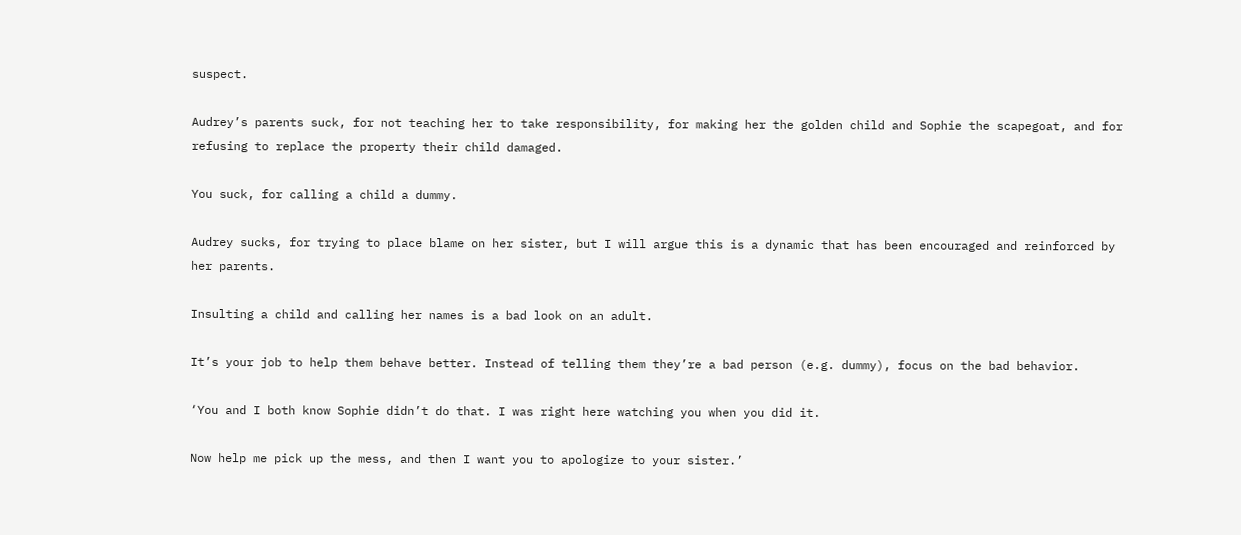suspect.

Audrey’s parents suck, for not teaching her to take responsibility, for making her the golden child and Sophie the scapegoat, and for refusing to replace the property their child damaged.

You suck, for calling a child a dummy.

Audrey sucks, for trying to place blame on her sister, but I will argue this is a dynamic that has been encouraged and reinforced by her parents.

Insulting a child and calling her names is a bad look on an adult.

It’s your job to help them behave better. Instead of telling them they’re a bad person (e.g. dummy), focus on the bad behavior.

‘You and I both know Sophie didn’t do that. I was right here watching you when you did it.

Now help me pick up the mess, and then I want you to apologize to your sister.’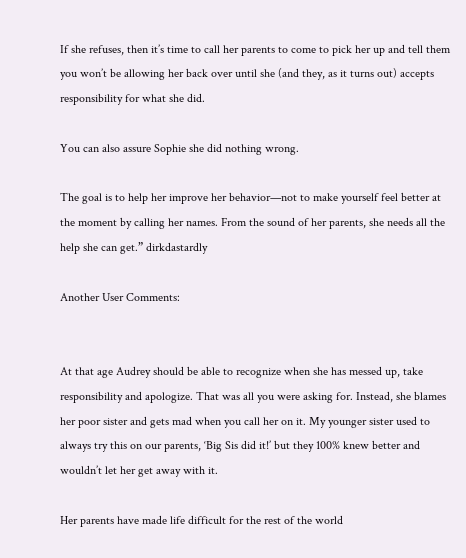If she refuses, then it’s time to call her parents to come to pick her up and tell them you won’t be allowing her back over until she (and they, as it turns out) accepts responsibility for what she did.

You can also assure Sophie she did nothing wrong.

The goal is to help her improve her behavior—not to make yourself feel better at the moment by calling her names. From the sound of her parents, she needs all the help she can get.” dirkdastardly

Another User Comments:


At that age Audrey should be able to recognize when she has messed up, take responsibility and apologize. That was all you were asking for. Instead, she blames her poor sister and gets mad when you call her on it. My younger sister used to always try this on our parents, ‘Big Sis did it!’ but they 100% knew better and wouldn’t let her get away with it.

Her parents have made life difficult for the rest of the world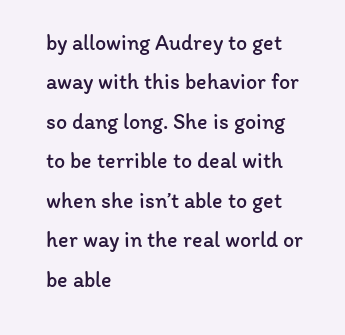by allowing Audrey to get away with this behavior for so dang long. She is going to be terrible to deal with when she isn’t able to get her way in the real world or be able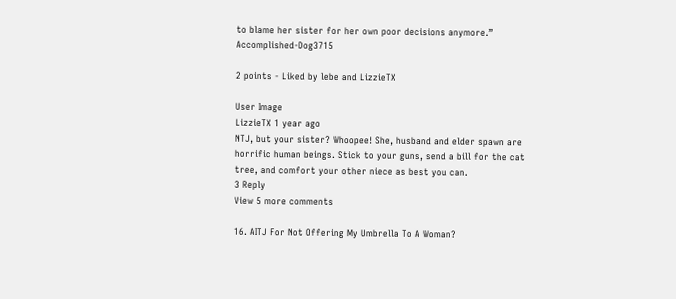to blame her sister for her own poor decisions anymore.” Accomplished-Dog3715

2 points - Liked by lebe and LizzieTX

User Image
LizzieTX 1 year ago
NTJ, but your sister? Whoopee! She, husband and elder spawn are horrific human beings. Stick to your guns, send a bill for the cat tree, and comfort your other niece as best you can.
3 Reply
View 5 more comments

16. AITJ For Not Offering My Umbrella To A Woman?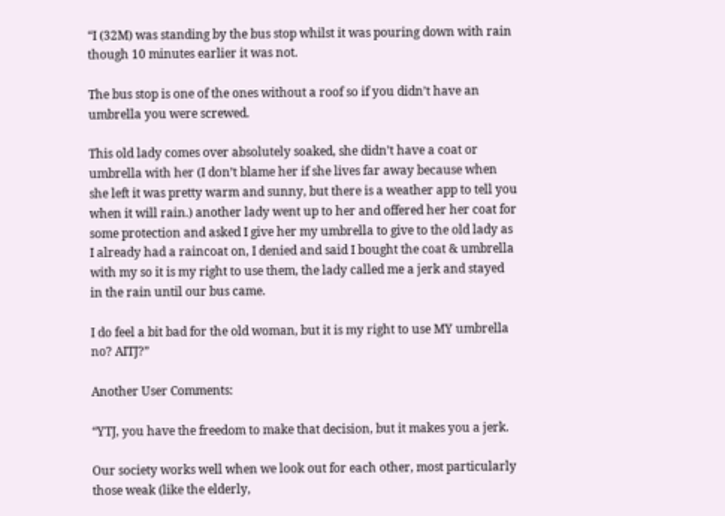“I (32M) was standing by the bus stop whilst it was pouring down with rain though 10 minutes earlier it was not.

The bus stop is one of the ones without a roof so if you didn’t have an umbrella you were screwed.

This old lady comes over absolutely soaked, she didn’t have a coat or umbrella with her (I don’t blame her if she lives far away because when she left it was pretty warm and sunny, but there is a weather app to tell you when it will rain.) another lady went up to her and offered her her coat for some protection and asked I give her my umbrella to give to the old lady as I already had a raincoat on, I denied and said I bought the coat & umbrella with my so it is my right to use them, the lady called me a jerk and stayed in the rain until our bus came.

I do feel a bit bad for the old woman, but it is my right to use MY umbrella no? AITJ?”

Another User Comments:

“YTJ, you have the freedom to make that decision, but it makes you a jerk.

Our society works well when we look out for each other, most particularly those weak (like the elderly,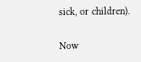sick, or children).

Now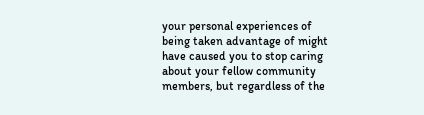your personal experiences of being taken advantage of might have caused you to stop caring about your fellow community members, but regardless of the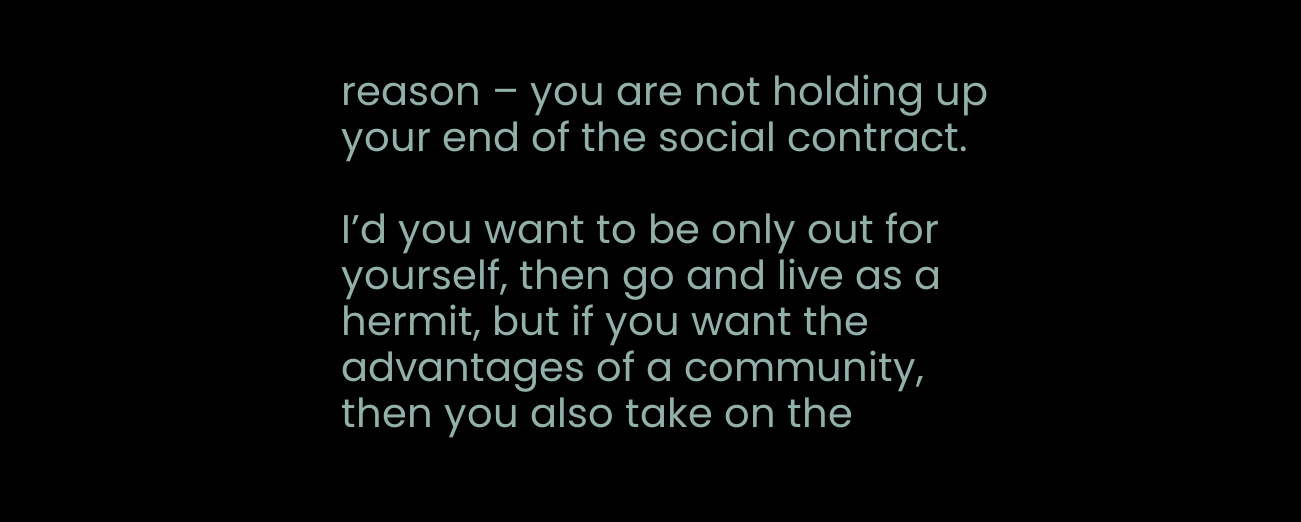reason – you are not holding up your end of the social contract.

I’d you want to be only out for yourself, then go and live as a hermit, but if you want the advantages of a community, then you also take on the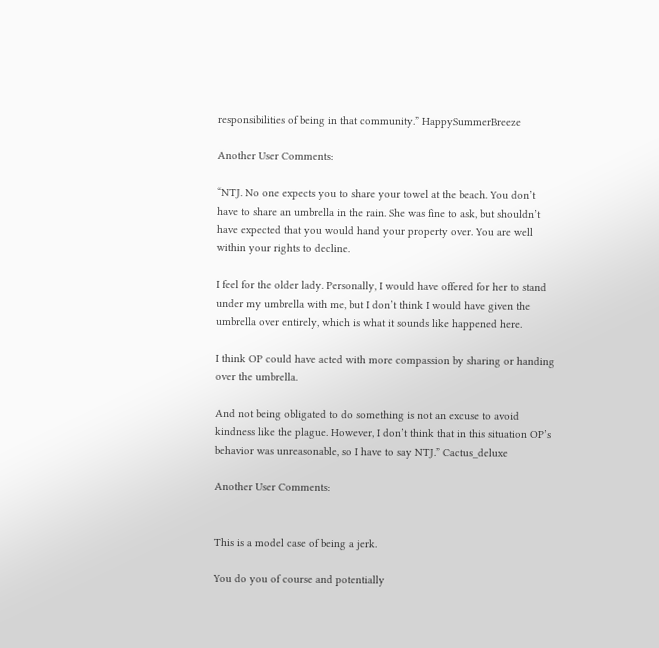responsibilities of being in that community.” HappySummerBreeze

Another User Comments:

“NTJ. No one expects you to share your towel at the beach. You don’t have to share an umbrella in the rain. She was fine to ask, but shouldn’t have expected that you would hand your property over. You are well within your rights to decline.

I feel for the older lady. Personally, I would have offered for her to stand under my umbrella with me, but I don’t think I would have given the umbrella over entirely, which is what it sounds like happened here.

I think OP could have acted with more compassion by sharing or handing over the umbrella.

And not being obligated to do something is not an excuse to avoid kindness like the plague. However, I don’t think that in this situation OP’s behavior was unreasonable, so I have to say NTJ.” Cactus_deluxe

Another User Comments:


This is a model case of being a jerk.

You do you of course and potentially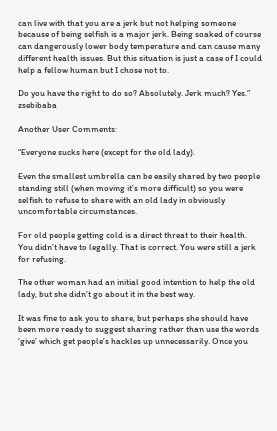can live with that you are a jerk but not helping someone because of being selfish is a major jerk. Being soaked of course can dangerously lower body temperature and can cause many different health issues. But this situation is just a case of I could help a fellow human but I chose not to.

Do you have the right to do so? Absolutely. Jerk much? Yes.” zsebibaba

Another User Comments:

“Everyone sucks here (except for the old lady).

Even the smallest umbrella can be easily shared by two people standing still (when moving it’s more difficult) so you were selfish to refuse to share with an old lady in obviously uncomfortable circumstances.

For old people getting cold is a direct threat to their health. You didn’t have to legally. That is correct. You were still a jerk for refusing.

The other woman had an initial good intention to help the old lady, but she didn’t go about it in the best way.

It was fine to ask you to share, but perhaps she should have been more ready to suggest sharing rather than use the words ‘give’ which get people’s hackles up unnecessarily. Once you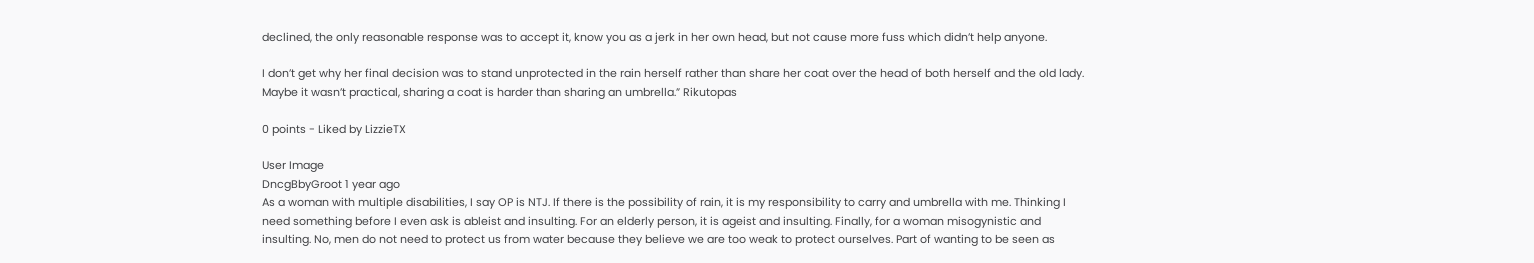declined, the only reasonable response was to accept it, know you as a jerk in her own head, but not cause more fuss which didn’t help anyone.

I don’t get why her final decision was to stand unprotected in the rain herself rather than share her coat over the head of both herself and the old lady. Maybe it wasn’t practical, sharing a coat is harder than sharing an umbrella.” Rikutopas

0 points - Liked by LizzieTX

User Image
DncgBbyGroot 1 year ago
As a woman with multiple disabilities, I say OP is NTJ. If there is the possibility of rain, it is my responsibility to carry and umbrella with me. Thinking I need something before I even ask is ableist and insulting. For an elderly person, it is ageist and insulting. Finally, for a woman misogynistic and insulting. No, men do not need to protect us from water because they believe we are too weak to protect ourselves. Part of wanting to be seen as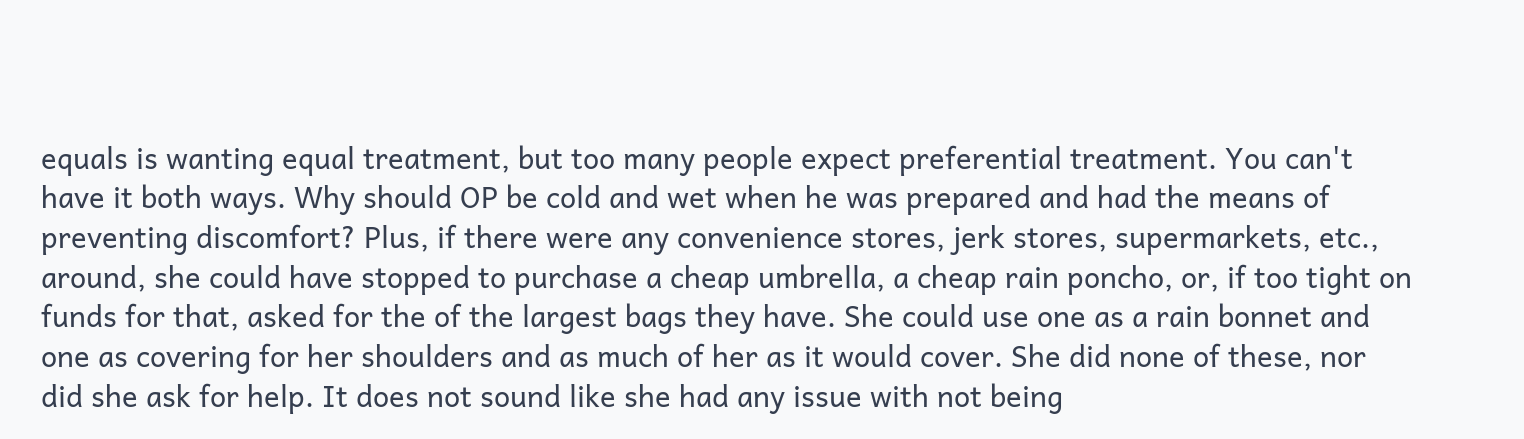equals is wanting equal treatment, but too many people expect preferential treatment. You can't have it both ways. Why should OP be cold and wet when he was prepared and had the means of preventing discomfort? Plus, if there were any convenience stores, jerk stores, supermarkets, etc., around, she could have stopped to purchase a cheap umbrella, a cheap rain poncho, or, if too tight on funds for that, asked for the of the largest bags they have. She could use one as a rain bonnet and one as covering for her shoulders and as much of her as it would cover. She did none of these, nor did she ask for help. It does not sound like she had any issue with not being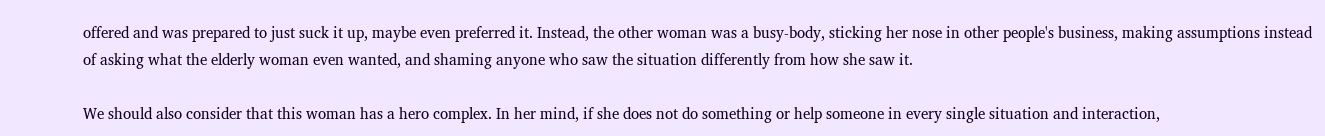offered and was prepared to just suck it up, maybe even preferred it. Instead, the other woman was a busy-body, sticking her nose in other people's business, making assumptions instead of asking what the elderly woman even wanted, and shaming anyone who saw the situation differently from how she saw it.

We should also consider that this woman has a hero complex. In her mind, if she does not do something or help someone in every single situation and interaction,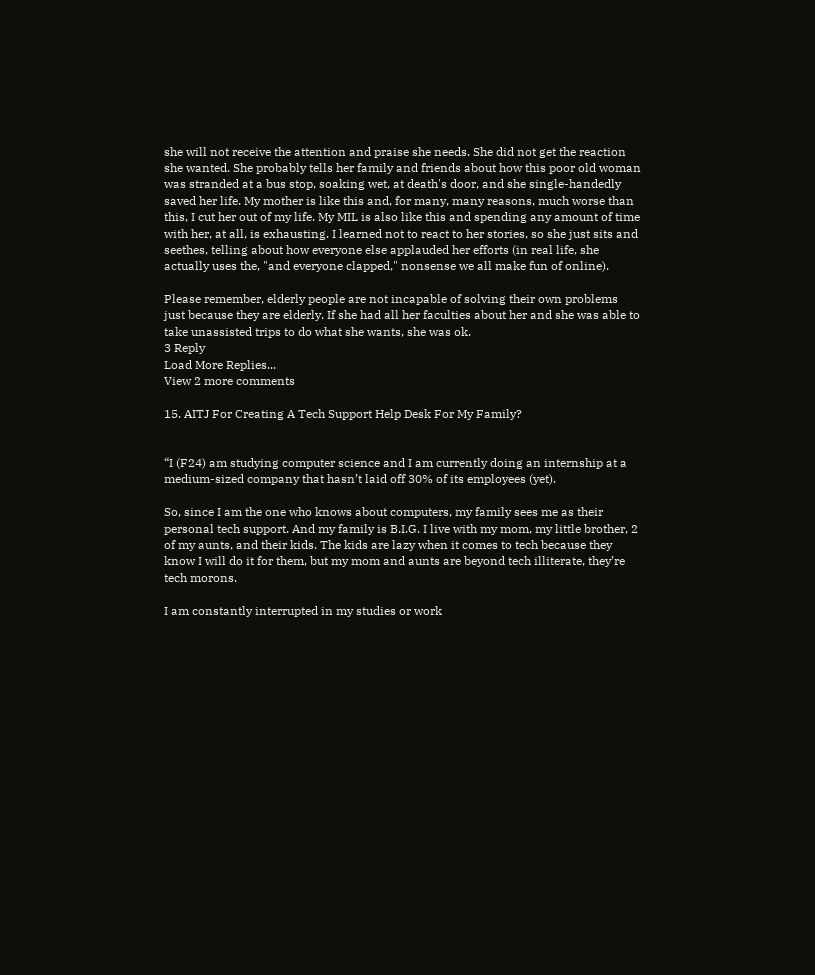she will not receive the attention and praise she needs. She did not get the reaction she wanted. She probably tells her family and friends about how this poor old woman was stranded at a bus stop, soaking wet, at death's door, and she single-handedly saved her life. My mother is like this and, for many, many reasons, much worse than this, I cut her out of my life. My MIL is also like this and spending any amount of time with her, at all, is exhausting. I learned not to react to her stories, so she just sits and seethes, telling about how everyone else applauded her efforts (in real life, she actually uses the, "and everyone clapped," nonsense we all make fun of online).

Please remember, elderly people are not incapable of solving their own problems just because they are elderly. If she had all her faculties about her and she was able to take unassisted trips to do what she wants, she was ok.
3 Reply
Load More Replies...
View 2 more comments

15. AITJ For Creating A Tech Support Help Desk For My Family?


“I (F24) am studying computer science and I am currently doing an internship at a medium-sized company that hasn’t laid off 30% of its employees (yet).

So, since I am the one who knows about computers, my family sees me as their personal tech support. And my family is B.I.G. I live with my mom, my little brother, 2 of my aunts, and their kids. The kids are lazy when it comes to tech because they know I will do it for them, but my mom and aunts are beyond tech illiterate, they’re tech morons.

I am constantly interrupted in my studies or work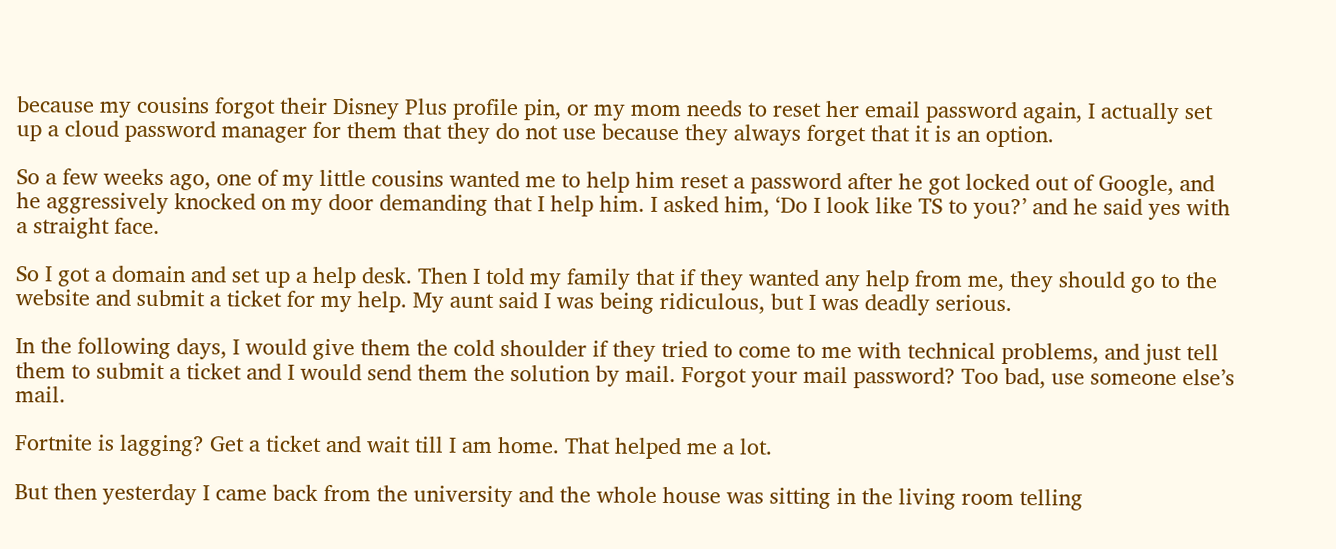because my cousins forgot their Disney Plus profile pin, or my mom needs to reset her email password again, I actually set up a cloud password manager for them that they do not use because they always forget that it is an option.

So a few weeks ago, one of my little cousins wanted me to help him reset a password after he got locked out of Google, and he aggressively knocked on my door demanding that I help him. I asked him, ‘Do I look like TS to you?’ and he said yes with a straight face.

So I got a domain and set up a help desk. Then I told my family that if they wanted any help from me, they should go to the website and submit a ticket for my help. My aunt said I was being ridiculous, but I was deadly serious.

In the following days, I would give them the cold shoulder if they tried to come to me with technical problems, and just tell them to submit a ticket and I would send them the solution by mail. Forgot your mail password? Too bad, use someone else’s mail.

Fortnite is lagging? Get a ticket and wait till I am home. That helped me a lot.

But then yesterday I came back from the university and the whole house was sitting in the living room telling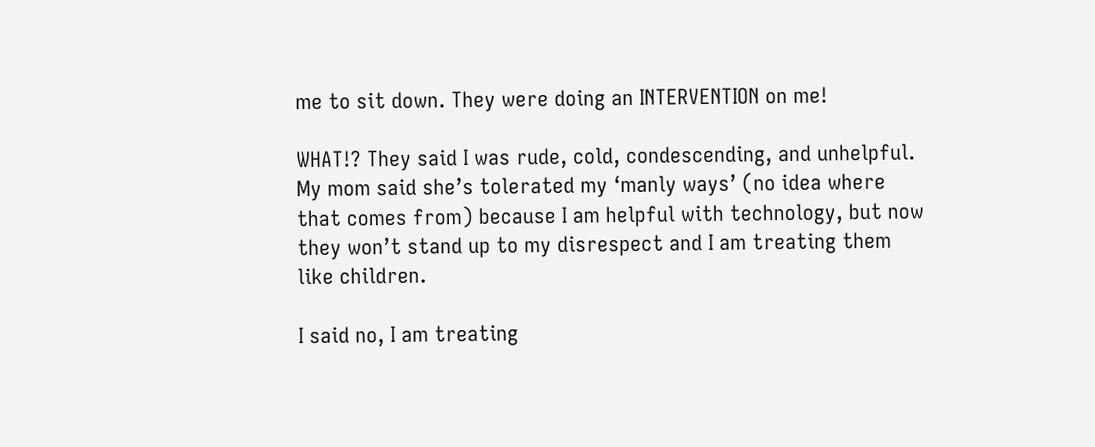me to sit down. They were doing an INTERVENTION on me!

WHAT!? They said I was rude, cold, condescending, and unhelpful. My mom said she’s tolerated my ‘manly ways’ (no idea where that comes from) because I am helpful with technology, but now they won’t stand up to my disrespect and I am treating them like children.

I said no, I am treating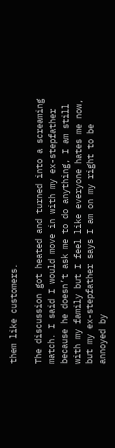them like customers.

The discussion got heated and turned into a screaming match. I said I would move in with my ex-stepfather because he doesn’t ask me to do anything, I am still with my family but I feel like everyone hates me now, but my ex-stepfather says I am on my right to be annoyed by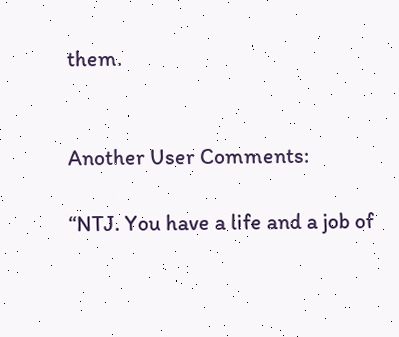them.


Another User Comments:

“NTJ. You have a life and a job of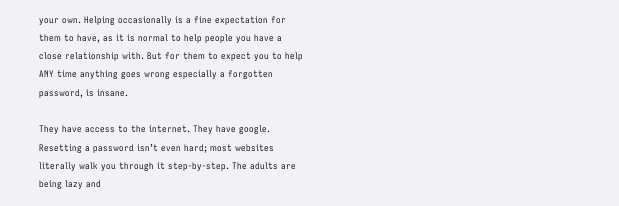your own. Helping occasionally is a fine expectation for them to have, as it is normal to help people you have a close relationship with. But for them to expect you to help ANY time anything goes wrong especially a forgotten password, is insane.

They have access to the internet. They have google. Resetting a password isn’t even hard; most websites literally walk you through it step-by-step. The adults are being lazy and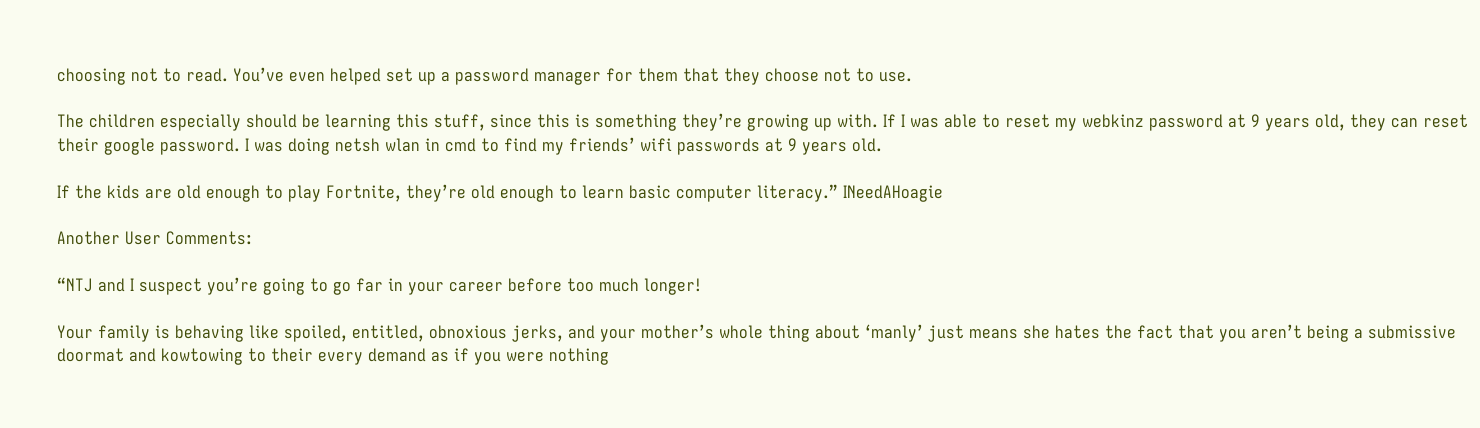choosing not to read. You’ve even helped set up a password manager for them that they choose not to use.

The children especially should be learning this stuff, since this is something they’re growing up with. If I was able to reset my webkinz password at 9 years old, they can reset their google password. I was doing netsh wlan in cmd to find my friends’ wifi passwords at 9 years old.

If the kids are old enough to play Fortnite, they’re old enough to learn basic computer literacy.” INeedAHoagie

Another User Comments:

“NTJ and I suspect you’re going to go far in your career before too much longer!

Your family is behaving like spoiled, entitled, obnoxious jerks, and your mother’s whole thing about ‘manly’ just means she hates the fact that you aren’t being a submissive doormat and kowtowing to their every demand as if you were nothing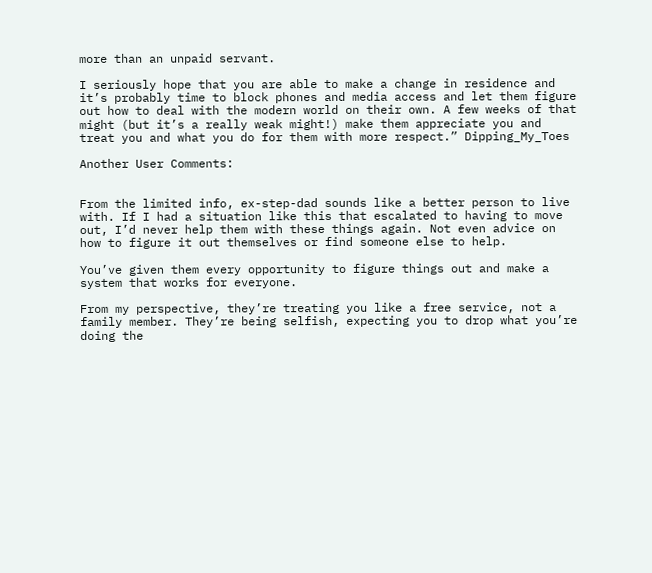more than an unpaid servant.

I seriously hope that you are able to make a change in residence and it’s probably time to block phones and media access and let them figure out how to deal with the modern world on their own. A few weeks of that might (but it’s a really weak might!) make them appreciate you and treat you and what you do for them with more respect.” Dipping_My_Toes

Another User Comments:


From the limited info, ex-step-dad sounds like a better person to live with. If I had a situation like this that escalated to having to move out, I’d never help them with these things again. Not even advice on how to figure it out themselves or find someone else to help.

You’ve given them every opportunity to figure things out and make a system that works for everyone.

From my perspective, they’re treating you like a free service, not a family member. They’re being selfish, expecting you to drop what you’re doing the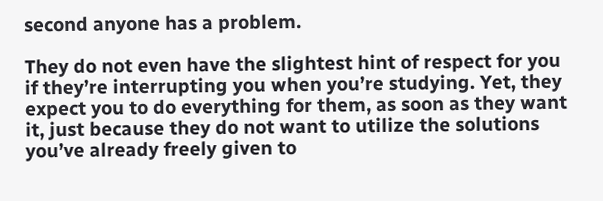second anyone has a problem.

They do not even have the slightest hint of respect for you if they’re interrupting you when you’re studying. Yet, they expect you to do everything for them, as soon as they want it, just because they do not want to utilize the solutions you’ve already freely given to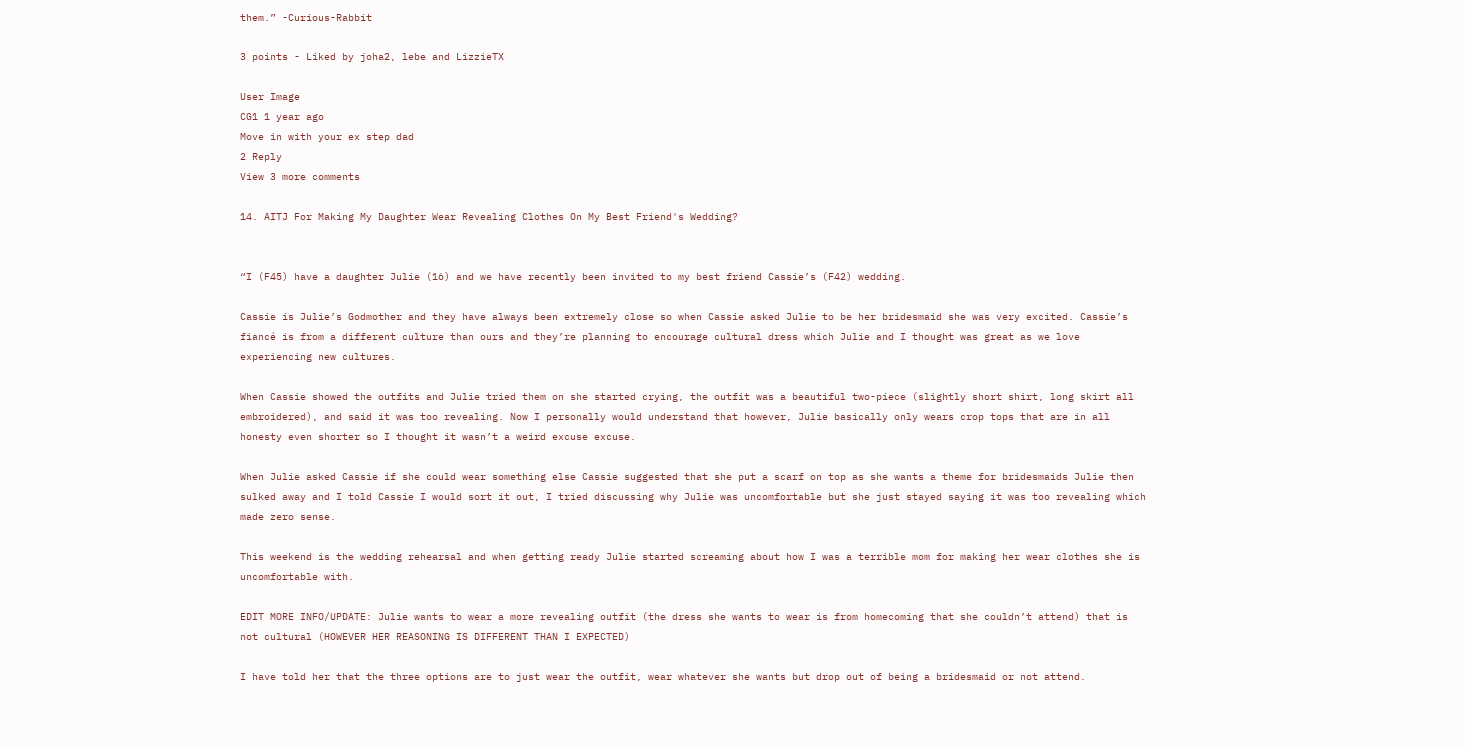them.” -Curious-Rabbit

3 points - Liked by joha2, lebe and LizzieTX

User Image
CG1 1 year ago
Move in with your ex step dad
2 Reply
View 3 more comments

14. AITJ For Making My Daughter Wear Revealing Clothes On My Best Friend's Wedding?


“I (F45) have a daughter Julie (16) and we have recently been invited to my best friend Cassie’s (F42) wedding.

Cassie is Julie’s Godmother and they have always been extremely close so when Cassie asked Julie to be her bridesmaid she was very excited. Cassie’s fiancé is from a different culture than ours and they’re planning to encourage cultural dress which Julie and I thought was great as we love experiencing new cultures.

When Cassie showed the outfits and Julie tried them on she started crying, the outfit was a beautiful two-piece (slightly short shirt, long skirt all embroidered), and said it was too revealing. Now I personally would understand that however, Julie basically only wears crop tops that are in all honesty even shorter so I thought it wasn’t a weird excuse excuse.

When Julie asked Cassie if she could wear something else Cassie suggested that she put a scarf on top as she wants a theme for bridesmaids Julie then sulked away and I told Cassie I would sort it out, I tried discussing why Julie was uncomfortable but she just stayed saying it was too revealing which made zero sense.

This weekend is the wedding rehearsal and when getting ready Julie started screaming about how I was a terrible mom for making her wear clothes she is uncomfortable with.

EDIT MORE INFO/UPDATE: Julie wants to wear a more revealing outfit (the dress she wants to wear is from homecoming that she couldn’t attend) that is not cultural (HOWEVER HER REASONING IS DIFFERENT THAN I EXPECTED)

I have told her that the three options are to just wear the outfit, wear whatever she wants but drop out of being a bridesmaid or not attend.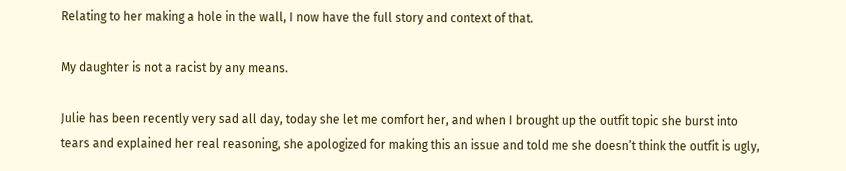Relating to her making a hole in the wall, I now have the full story and context of that.

My daughter is not a racist by any means.

Julie has been recently very sad all day, today she let me comfort her, and when I brought up the outfit topic she burst into tears and explained her real reasoning, she apologized for making this an issue and told me she doesn’t think the outfit is ugly,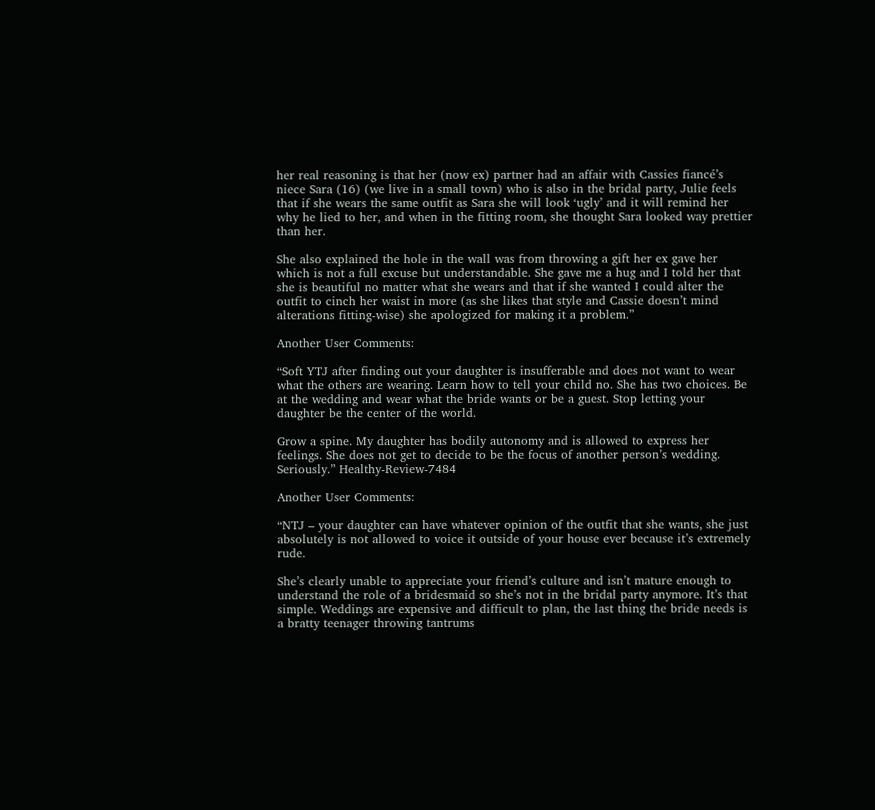her real reasoning is that her (now ex) partner had an affair with Cassies fiancé’s niece Sara (16) (we live in a small town) who is also in the bridal party, Julie feels that if she wears the same outfit as Sara she will look ‘ugly’ and it will remind her why he lied to her, and when in the fitting room, she thought Sara looked way prettier than her.

She also explained the hole in the wall was from throwing a gift her ex gave her which is not a full excuse but understandable. She gave me a hug and I told her that she is beautiful no matter what she wears and that if she wanted I could alter the outfit to cinch her waist in more (as she likes that style and Cassie doesn’t mind alterations fitting-wise) she apologized for making it a problem.”

Another User Comments:

“Soft YTJ after finding out your daughter is insufferable and does not want to wear what the others are wearing. Learn how to tell your child no. She has two choices. Be at the wedding and wear what the bride wants or be a guest. Stop letting your daughter be the center of the world.

Grow a spine. My daughter has bodily autonomy and is allowed to express her feelings. She does not get to decide to be the focus of another person’s wedding. Seriously.” Healthy-Review-7484

Another User Comments:

“NTJ – your daughter can have whatever opinion of the outfit that she wants, she just absolutely is not allowed to voice it outside of your house ever because it’s extremely rude.

She’s clearly unable to appreciate your friend’s culture and isn’t mature enough to understand the role of a bridesmaid so she’s not in the bridal party anymore. It’s that simple. Weddings are expensive and difficult to plan, the last thing the bride needs is a bratty teenager throwing tantrums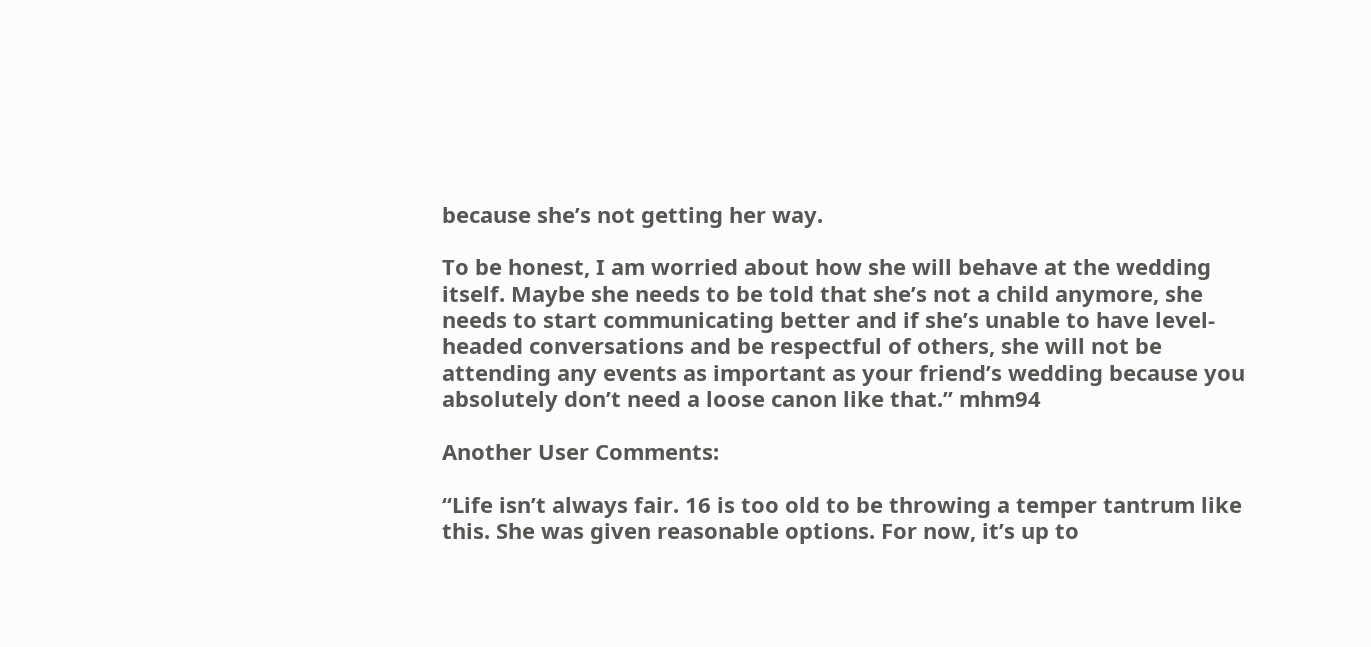because she’s not getting her way.

To be honest, I am worried about how she will behave at the wedding itself. Maybe she needs to be told that she’s not a child anymore, she needs to start communicating better and if she’s unable to have level-headed conversations and be respectful of others, she will not be attending any events as important as your friend’s wedding because you absolutely don’t need a loose canon like that.” mhm94

Another User Comments:

“Life isn’t always fair. 16 is too old to be throwing a temper tantrum like this. She was given reasonable options. For now, it’s up to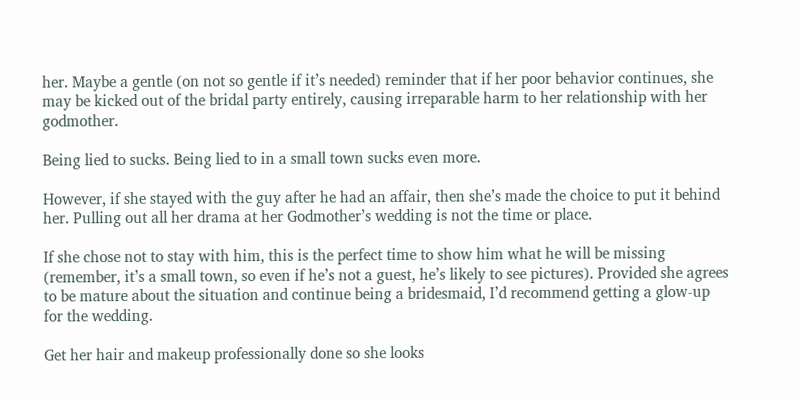her. Maybe a gentle (on not so gentle if it’s needed) reminder that if her poor behavior continues, she may be kicked out of the bridal party entirely, causing irreparable harm to her relationship with her godmother.

Being lied to sucks. Being lied to in a small town sucks even more.

However, if she stayed with the guy after he had an affair, then she’s made the choice to put it behind her. Pulling out all her drama at her Godmother’s wedding is not the time or place.

If she chose not to stay with him, this is the perfect time to show him what he will be missing (remember, it’s a small town, so even if he’s not a guest, he’s likely to see pictures). Provided she agrees to be mature about the situation and continue being a bridesmaid, I’d recommend getting a glow-up for the wedding.

Get her hair and makeup professionally done so she looks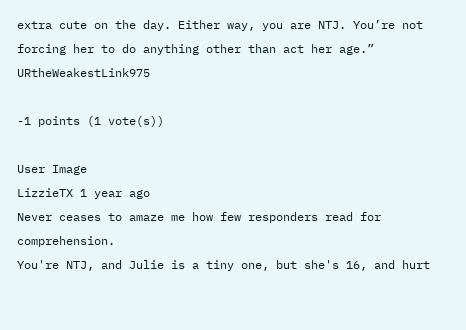extra cute on the day. Either way, you are NTJ. You’re not forcing her to do anything other than act her age.” URtheWeakestLink975

-1 points (1 vote(s))

User Image
LizzieTX 1 year ago
Never ceases to amaze me how few responders read for comprehension.
You're NTJ, and Julie is a tiny one, but she's 16, and hurt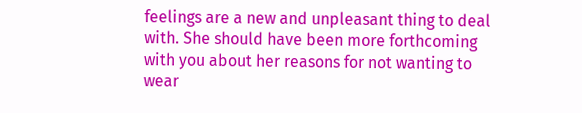feelings are a new and unpleasant thing to deal with. She should have been more forthcoming with you about her reasons for not wanting to wear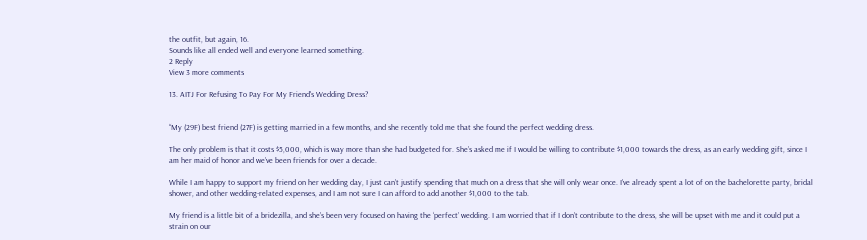the outfit, but again, 16.
Sounds like all ended well and everyone learned something.
2 Reply
View 3 more comments

13. AITJ For Refusing To Pay For My Friend's Wedding Dress?


“My (29F) best friend (27F) is getting married in a few months, and she recently told me that she found the perfect wedding dress.

The only problem is that it costs $5,000, which is way more than she had budgeted for. She’s asked me if I would be willing to contribute $1,000 towards the dress, as an early wedding gift, since I am her maid of honor and we’ve been friends for over a decade.

While I am happy to support my friend on her wedding day, I just can’t justify spending that much on a dress that she will only wear once. I’ve already spent a lot of on the bachelorette party, bridal shower, and other wedding-related expenses, and I am not sure I can afford to add another $1,000 to the tab.

My friend is a little bit of a bridezilla, and she’s been very focused on having the ‘perfect’ wedding. I am worried that if I don’t contribute to the dress, she will be upset with me and it could put a strain on our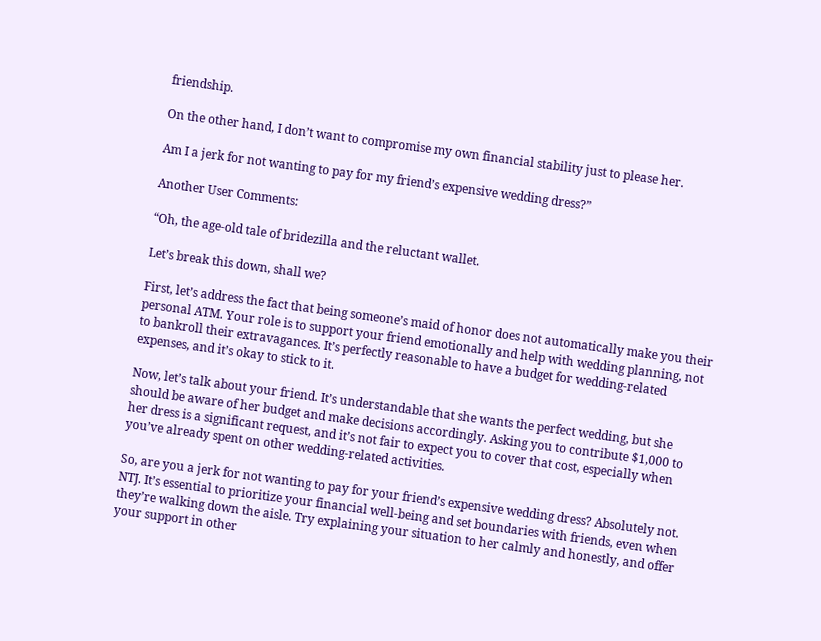friendship.

On the other hand, I don’t want to compromise my own financial stability just to please her.

Am I a jerk for not wanting to pay for my friend’s expensive wedding dress?”

Another User Comments:

“Oh, the age-old tale of bridezilla and the reluctant wallet.

Let’s break this down, shall we?

First, let’s address the fact that being someone’s maid of honor does not automatically make you their personal ATM. Your role is to support your friend emotionally and help with wedding planning, not to bankroll their extravagances. It’s perfectly reasonable to have a budget for wedding-related expenses, and it’s okay to stick to it.

Now, let’s talk about your friend. It’s understandable that she wants the perfect wedding, but she should be aware of her budget and make decisions accordingly. Asking you to contribute $1,000 to her dress is a significant request, and it’s not fair to expect you to cover that cost, especially when you’ve already spent on other wedding-related activities.

So, are you a jerk for not wanting to pay for your friend’s expensive wedding dress? Absolutely not. NTJ. It’s essential to prioritize your financial well-being and set boundaries with friends, even when they’re walking down the aisle. Try explaining your situation to her calmly and honestly, and offer your support in other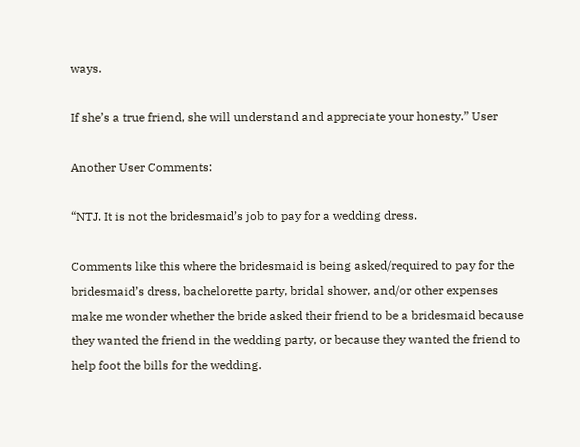ways.

If she’s a true friend, she will understand and appreciate your honesty.” User

Another User Comments:

“NTJ. It is not the bridesmaid’s job to pay for a wedding dress.

Comments like this where the bridesmaid is being asked/required to pay for the bridesmaid’s dress, bachelorette party, bridal shower, and/or other expenses make me wonder whether the bride asked their friend to be a bridesmaid because they wanted the friend in the wedding party, or because they wanted the friend to help foot the bills for the wedding.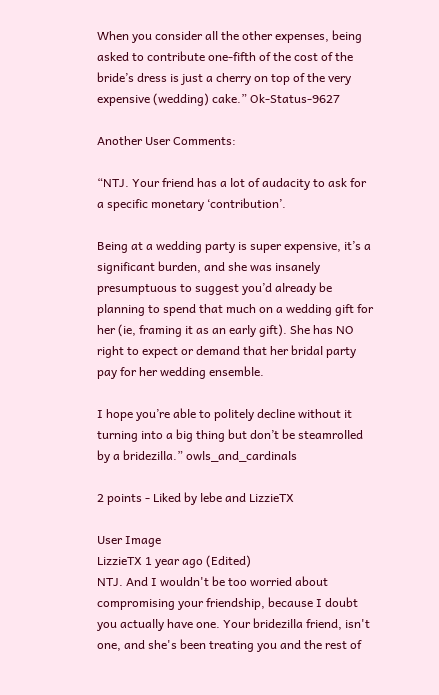When you consider all the other expenses, being asked to contribute one-fifth of the cost of the bride’s dress is just a cherry on top of the very expensive (wedding) cake.” Ok-Status-9627

Another User Comments:

“NTJ. Your friend has a lot of audacity to ask for a specific monetary ‘contribution’.

Being at a wedding party is super expensive, it’s a significant burden, and she was insanely presumptuous to suggest you’d already be planning to spend that much on a wedding gift for her (ie, framing it as an early gift). She has NO right to expect or demand that her bridal party pay for her wedding ensemble.

I hope you’re able to politely decline without it turning into a big thing but don’t be steamrolled by a bridezilla.” owls_and_cardinals

2 points - Liked by lebe and LizzieTX

User Image
LizzieTX 1 year ago (Edited)
NTJ. And I wouldn't be too worried about compromising your friendship, because I doubt you actually have one. Your bridezilla friend, isn't one, and she's been treating you and the rest of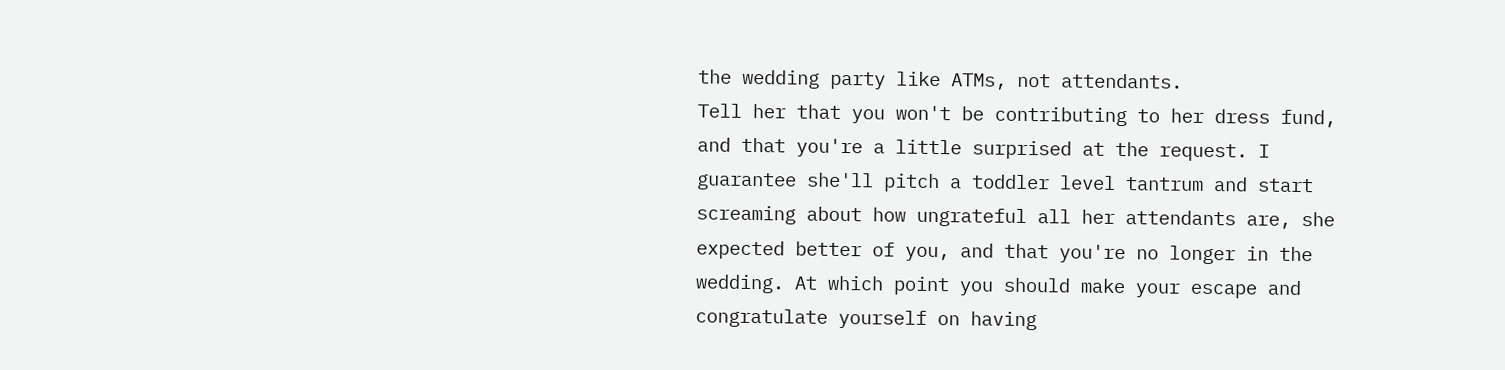the wedding party like ATMs, not attendants.
Tell her that you won't be contributing to her dress fund, and that you're a little surprised at the request. I guarantee she'll pitch a toddler level tantrum and start screaming about how ungrateful all her attendants are, she expected better of you, and that you're no longer in the wedding. At which point you should make your escape and congratulate yourself on having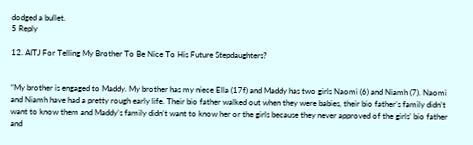dodged a bullet.
5 Reply

12. AITJ For Telling My Brother To Be Nice To His Future Stepdaughters?


“My brother is engaged to Maddy. My brother has my niece Ella (17f) and Maddy has two girls Naomi (6) and Niamh (7). Naomi and Niamh have had a pretty rough early life. Their bio father walked out when they were babies, their bio father’s family didn’t want to know them and Maddy’s family didn’t want to know her or the girls because they never approved of the girls’ bio father and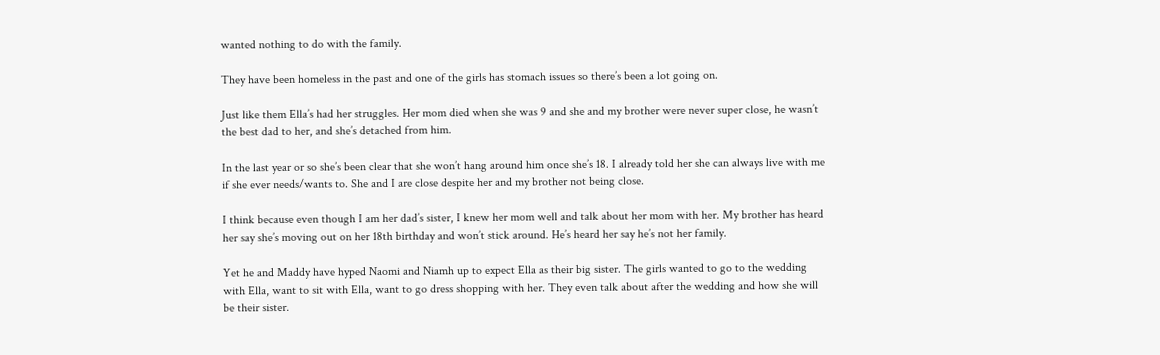wanted nothing to do with the family.

They have been homeless in the past and one of the girls has stomach issues so there’s been a lot going on.

Just like them Ella’s had her struggles. Her mom died when she was 9 and she and my brother were never super close, he wasn’t the best dad to her, and she’s detached from him.

In the last year or so she’s been clear that she won’t hang around him once she’s 18. I already told her she can always live with me if she ever needs/wants to. She and I are close despite her and my brother not being close.

I think because even though I am her dad’s sister, I knew her mom well and talk about her mom with her. My brother has heard her say she’s moving out on her 18th birthday and won’t stick around. He’s heard her say he’s not her family.

Yet he and Maddy have hyped Naomi and Niamh up to expect Ella as their big sister. The girls wanted to go to the wedding with Ella, want to sit with Ella, want to go dress shopping with her. They even talk about after the wedding and how she will be their sister.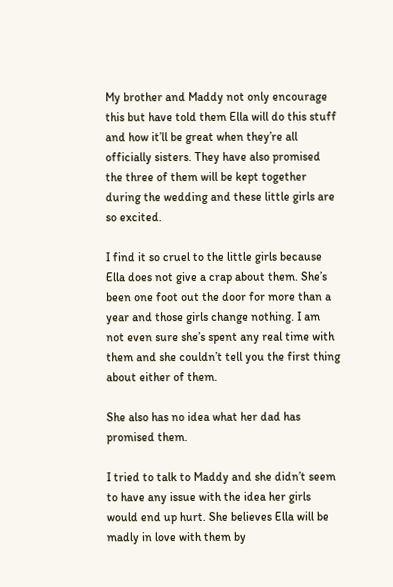My brother and Maddy not only encourage this but have told them Ella will do this stuff and how it’ll be great when they’re all officially sisters. They have also promised the three of them will be kept together during the wedding and these little girls are so excited.

I find it so cruel to the little girls because Ella does not give a crap about them. She’s been one foot out the door for more than a year and those girls change nothing. I am not even sure she’s spent any real time with them and she couldn’t tell you the first thing about either of them.

She also has no idea what her dad has promised them.

I tried to talk to Maddy and she didn’t seem to have any issue with the idea her girls would end up hurt. She believes Ella will be madly in love with them by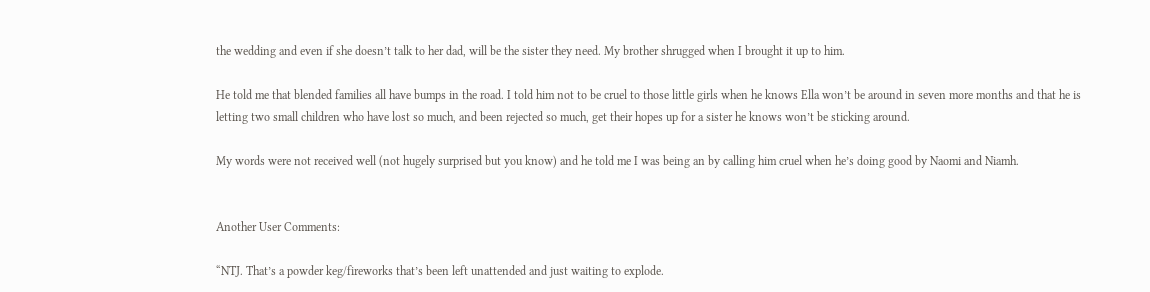the wedding and even if she doesn’t talk to her dad, will be the sister they need. My brother shrugged when I brought it up to him.

He told me that blended families all have bumps in the road. I told him not to be cruel to those little girls when he knows Ella won’t be around in seven more months and that he is letting two small children who have lost so much, and been rejected so much, get their hopes up for a sister he knows won’t be sticking around.

My words were not received well (not hugely surprised but you know) and he told me I was being an by calling him cruel when he’s doing good by Naomi and Niamh.


Another User Comments:

“NTJ. That’s a powder keg/fireworks that’s been left unattended and just waiting to explode.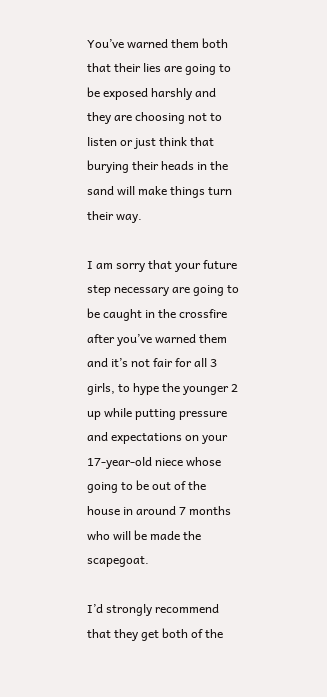You’ve warned them both that their lies are going to be exposed harshly and they are choosing not to listen or just think that burying their heads in the sand will make things turn their way.

I am sorry that your future step necessary are going to be caught in the crossfire after you’ve warned them and it’s not fair for all 3 girls, to hype the younger 2 up while putting pressure and expectations on your 17-year-old niece whose going to be out of the house in around 7 months who will be made the scapegoat.

I’d strongly recommend that they get both of the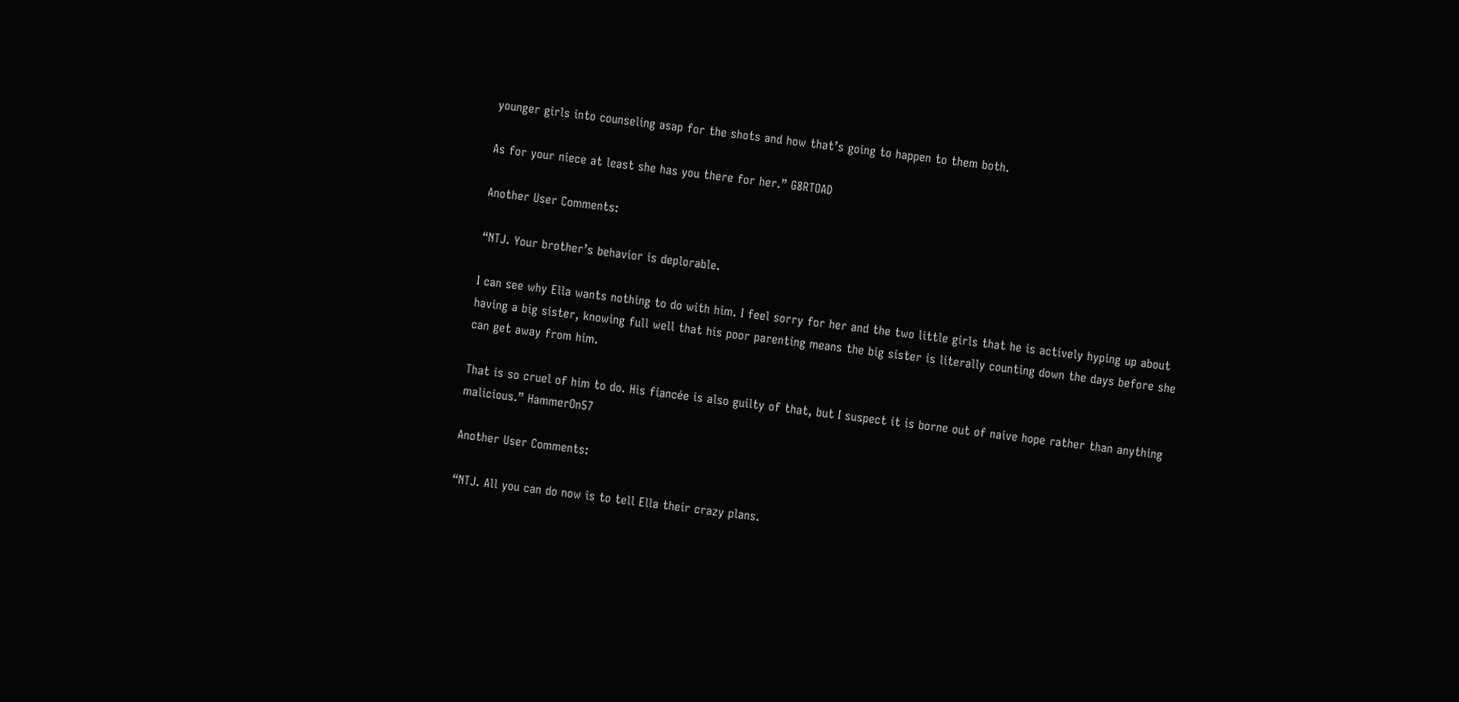younger girls into counseling asap for the shots and how that’s going to happen to them both.

As for your niece at least she has you there for her.” G8RTOAD

Another User Comments:

“NTJ. Your brother’s behavior is deplorable.

I can see why Ella wants nothing to do with him. I feel sorry for her and the two little girls that he is actively hyping up about having a big sister, knowing full well that his poor parenting means the big sister is literally counting down the days before she can get away from him.

That is so cruel of him to do. His fiancée is also guilty of that, but I suspect it is borne out of naive hope rather than anything malicious.” HammerOn57

Another User Comments:

“NTJ. All you can do now is to tell Ella their crazy plans.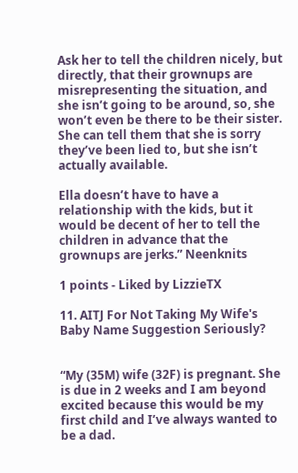Ask her to tell the children nicely, but directly, that their grownups are misrepresenting the situation, and she isn’t going to be around, so, she won’t even be there to be their sister. She can tell them that she is sorry they’ve been lied to, but she isn’t actually available.

Ella doesn’t have to have a relationship with the kids, but it would be decent of her to tell the children in advance that the grownups are jerks.” Neenknits

1 points - Liked by LizzieTX

11. AITJ For Not Taking My Wife's Baby Name Suggestion Seriously?


“My (35M) wife (32F) is pregnant. She is due in 2 weeks and I am beyond excited because this would be my first child and I’ve always wanted to be a dad.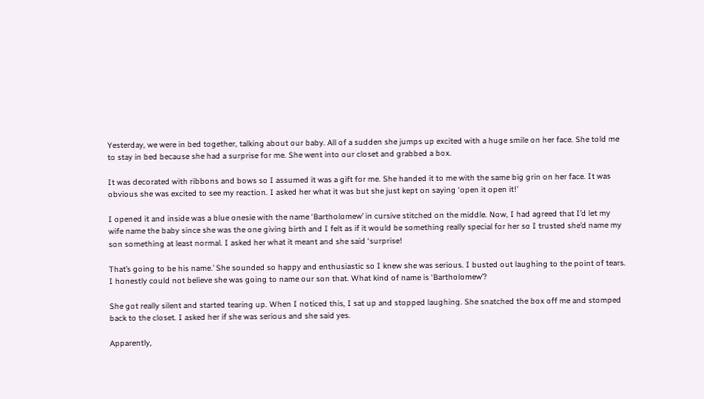Yesterday, we were in bed together, talking about our baby. All of a sudden she jumps up excited with a huge smile on her face. She told me to stay in bed because she had a surprise for me. She went into our closet and grabbed a box.

It was decorated with ribbons and bows so I assumed it was a gift for me. She handed it to me with the same big grin on her face. It was obvious she was excited to see my reaction. I asked her what it was but she just kept on saying ‘open it open it!’

I opened it and inside was a blue onesie with the name ‘Bartholomew’ in cursive stitched on the middle. Now, I had agreed that I’d let my wife name the baby since she was the one giving birth and I felt as if it would be something really special for her so I trusted she’d name my son something at least normal. I asked her what it meant and she said ‘surprise!

That’s going to be his name.’ She sounded so happy and enthusiastic so I knew she was serious. I busted out laughing to the point of tears. I honestly could not believe she was going to name our son that. What kind of name is ‘Bartholomew’?

She got really silent and started tearing up. When I noticed this, I sat up and stopped laughing. She snatched the box off me and stomped back to the closet. I asked her if she was serious and she said yes.

Apparently,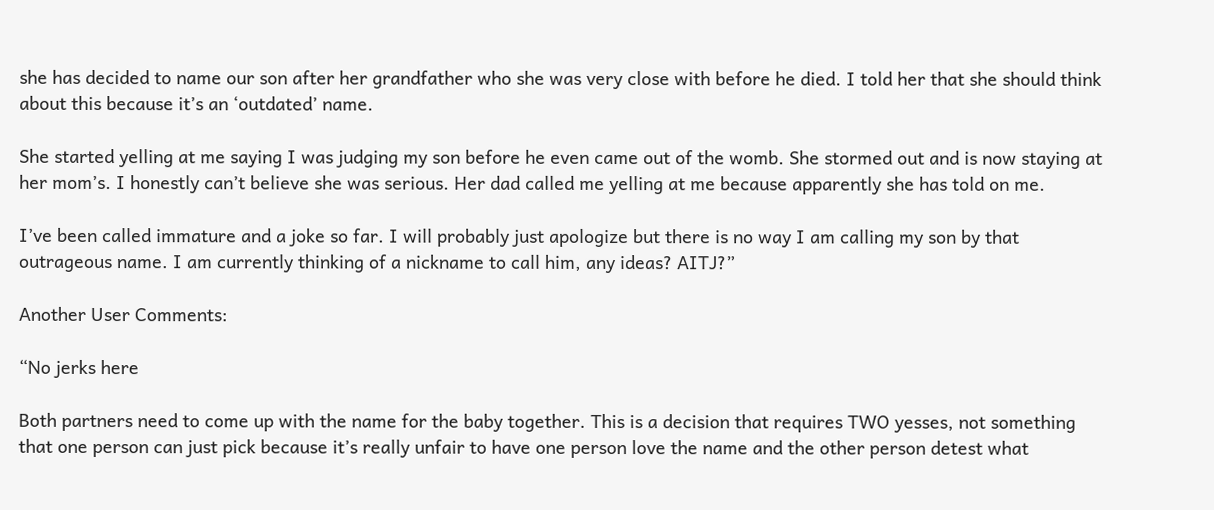she has decided to name our son after her grandfather who she was very close with before he died. I told her that she should think about this because it’s an ‘outdated’ name.

She started yelling at me saying I was judging my son before he even came out of the womb. She stormed out and is now staying at her mom’s. I honestly can’t believe she was serious. Her dad called me yelling at me because apparently she has told on me.

I’ve been called immature and a joke so far. I will probably just apologize but there is no way I am calling my son by that outrageous name. I am currently thinking of a nickname to call him, any ideas? AITJ?”

Another User Comments:

“No jerks here

Both partners need to come up with the name for the baby together. This is a decision that requires TWO yesses, not something that one person can just pick because it’s really unfair to have one person love the name and the other person detest what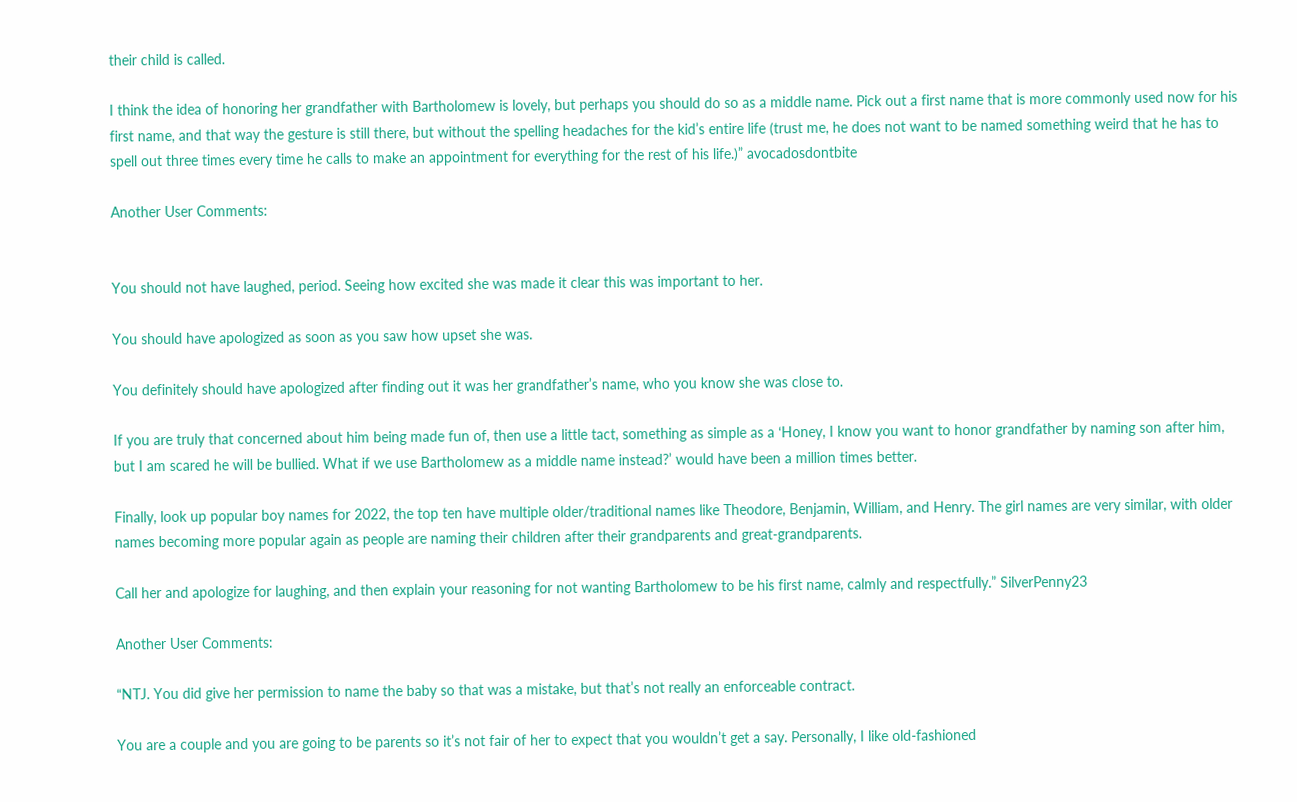their child is called.

I think the idea of honoring her grandfather with Bartholomew is lovely, but perhaps you should do so as a middle name. Pick out a first name that is more commonly used now for his first name, and that way the gesture is still there, but without the spelling headaches for the kid’s entire life (trust me, he does not want to be named something weird that he has to spell out three times every time he calls to make an appointment for everything for the rest of his life.)” avocadosdontbite

Another User Comments:


You should not have laughed, period. Seeing how excited she was made it clear this was important to her.

You should have apologized as soon as you saw how upset she was.

You definitely should have apologized after finding out it was her grandfather’s name, who you know she was close to.

If you are truly that concerned about him being made fun of, then use a little tact, something as simple as a ‘Honey, I know you want to honor grandfather by naming son after him, but I am scared he will be bullied. What if we use Bartholomew as a middle name instead?’ would have been a million times better.

Finally, look up popular boy names for 2022, the top ten have multiple older/traditional names like Theodore, Benjamin, William, and Henry. The girl names are very similar, with older names becoming more popular again as people are naming their children after their grandparents and great-grandparents.

Call her and apologize for laughing, and then explain your reasoning for not wanting Bartholomew to be his first name, calmly and respectfully.” SilverPenny23

Another User Comments:

“NTJ. You did give her permission to name the baby so that was a mistake, but that’s not really an enforceable contract.

You are a couple and you are going to be parents so it’s not fair of her to expect that you wouldn’t get a say. Personally, I like old-fashioned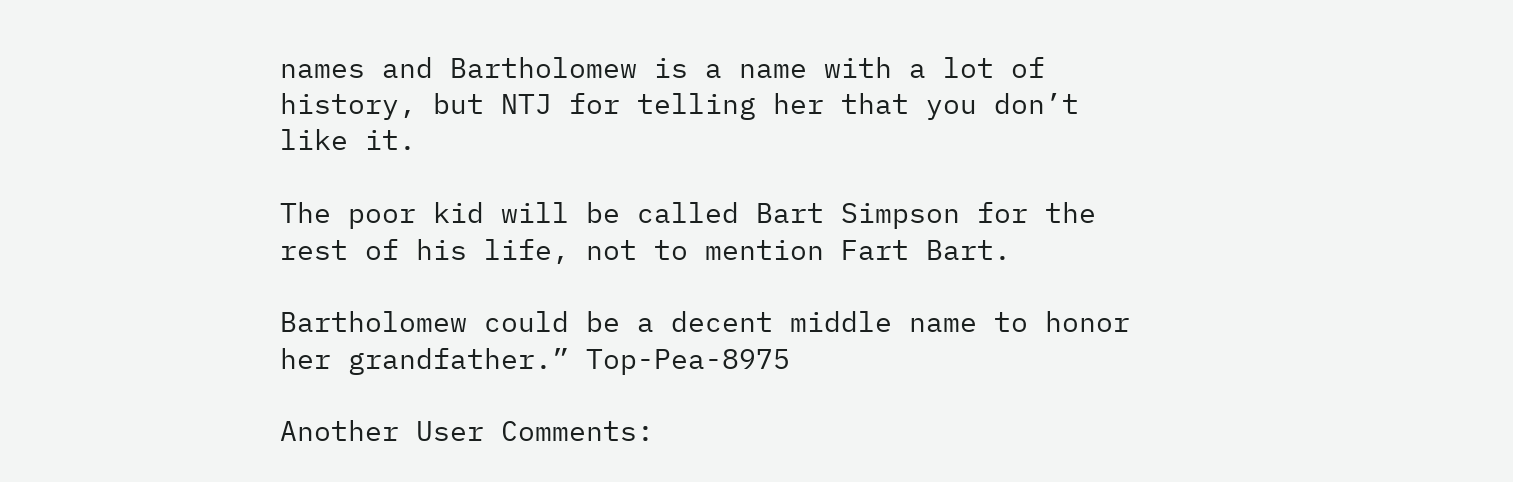names and Bartholomew is a name with a lot of history, but NTJ for telling her that you don’t like it.

The poor kid will be called Bart Simpson for the rest of his life, not to mention Fart Bart.

Bartholomew could be a decent middle name to honor her grandfather.” Top-Pea-8975

Another User Comments: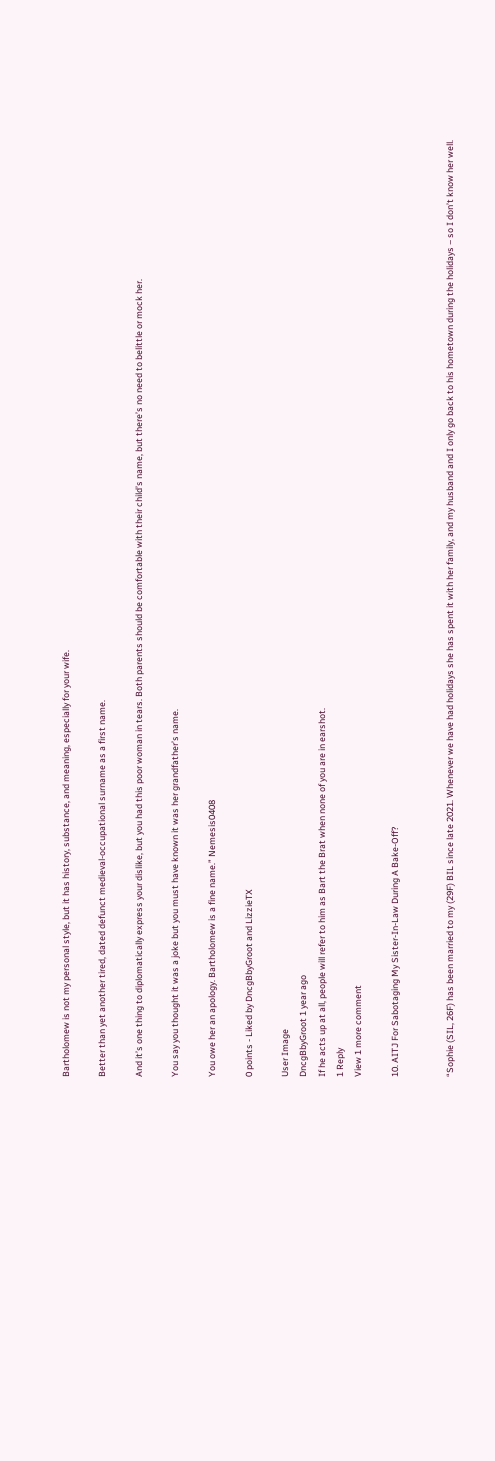Bartholomew is not my personal style, but it has history, substance, and meaning, especially for your wife.

Better than yet another tired, dated defunct medieval-occupational surname as a first name.

And it’s one thing to diplomatically express your dislike, but you had this poor woman in tears. Both parents should be comfortable with their child’s name, but there’s no need to belittle or mock her.

You say you thought it was a joke but you must have known it was her grandfather’s name.

You owe her an apology. Bartholomew is a fine name.” Nemesis0408

0 points - Liked by DncgBbyGroot and LizzieTX

User Image
DncgBbyGroot 1 year ago
If he acts up at all, people will refer to him as Bart the Brat when none of you are in earshot.
1 Reply
View 1 more comment

10. AITJ For Sabotaging My Sister-In-Law During A Bake-Off?


“Sophie (SIL, 26F) has been married to my (29F) BIL since late 2021. Whenever we have had holidays she has spent it with her family, and my husband and I only go back to his hometown during the holidays – so I don’t know her well.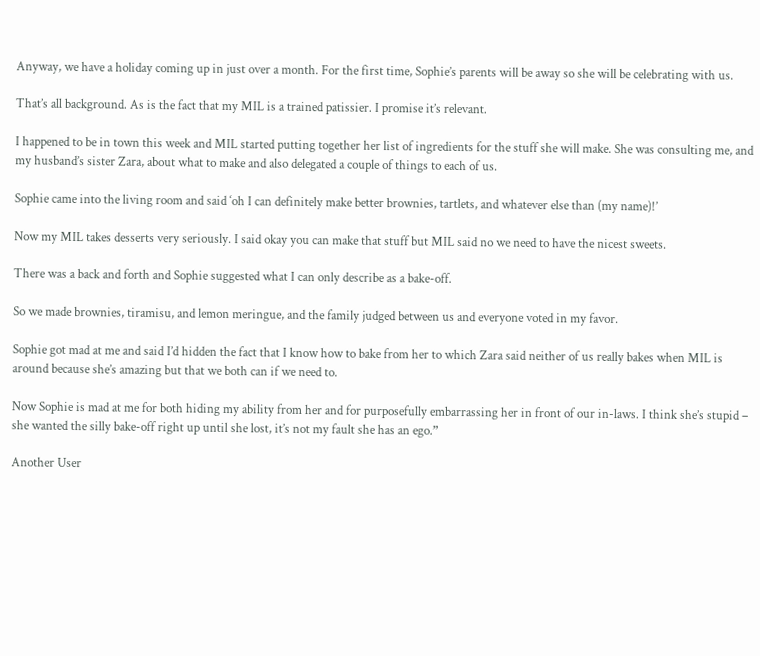Anyway, we have a holiday coming up in just over a month. For the first time, Sophie’s parents will be away so she will be celebrating with us.

That’s all background. As is the fact that my MIL is a trained patissier. I promise it’s relevant.

I happened to be in town this week and MIL started putting together her list of ingredients for the stuff she will make. She was consulting me, and my husband’s sister Zara, about what to make and also delegated a couple of things to each of us.

Sophie came into the living room and said ‘oh I can definitely make better brownies, tartlets, and whatever else than (my name)!’

Now my MIL takes desserts very seriously. I said okay you can make that stuff but MIL said no we need to have the nicest sweets.

There was a back and forth and Sophie suggested what I can only describe as a bake-off.

So we made brownies, tiramisu, and lemon meringue, and the family judged between us and everyone voted in my favor.

Sophie got mad at me and said I’d hidden the fact that I know how to bake from her to which Zara said neither of us really bakes when MIL is around because she’s amazing but that we both can if we need to.

Now Sophie is mad at me for both hiding my ability from her and for purposefully embarrassing her in front of our in-laws. I think she’s stupid – she wanted the silly bake-off right up until she lost, it’s not my fault she has an ego.”

Another User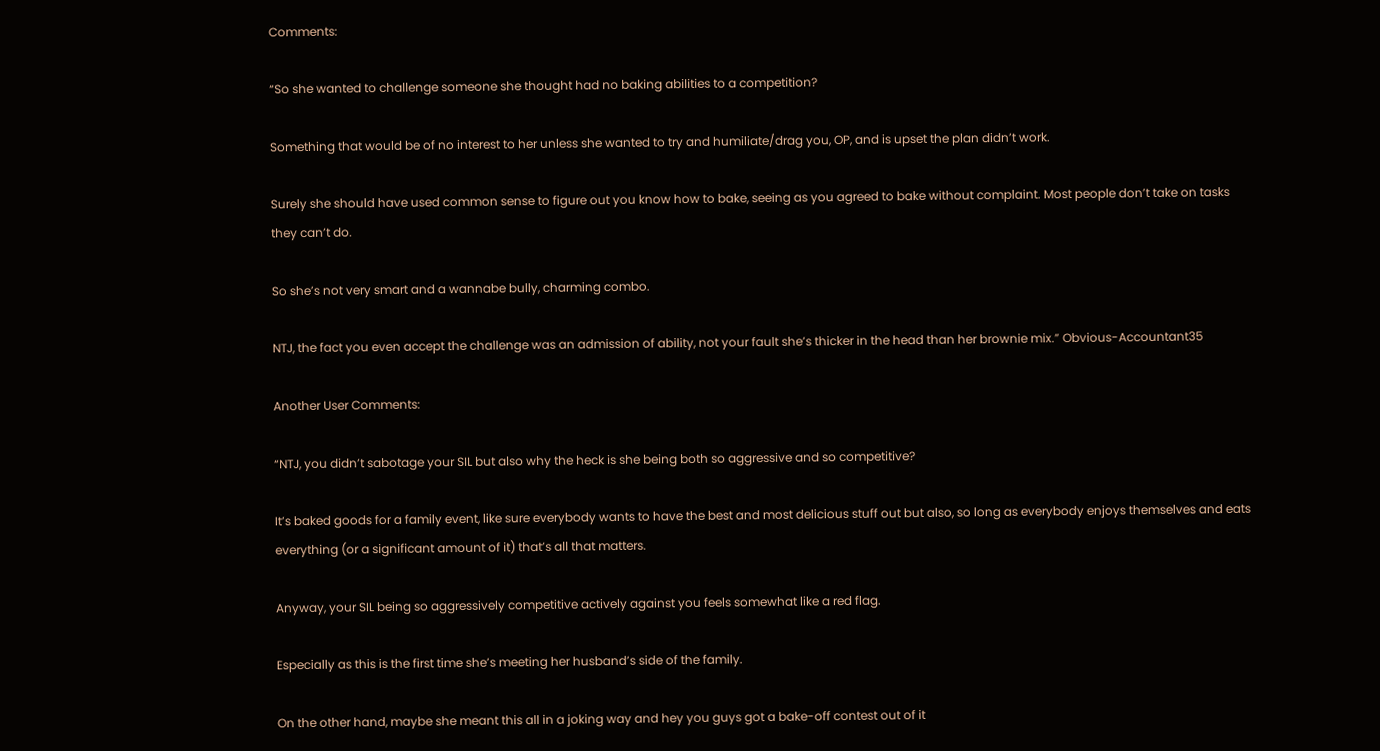Comments:

“So she wanted to challenge someone she thought had no baking abilities to a competition?

Something that would be of no interest to her unless she wanted to try and humiliate/drag you, OP, and is upset the plan didn’t work.

Surely she should have used common sense to figure out you know how to bake, seeing as you agreed to bake without complaint. Most people don’t take on tasks they can’t do.

So she’s not very smart and a wannabe bully, charming combo.

NTJ, the fact you even accept the challenge was an admission of ability, not your fault she’s thicker in the head than her brownie mix.” Obvious-Accountant35

Another User Comments:

“NTJ, you didn’t sabotage your SIL but also why the heck is she being both so aggressive and so competitive?

It’s baked goods for a family event, like sure everybody wants to have the best and most delicious stuff out but also, so long as everybody enjoys themselves and eats everything (or a significant amount of it) that’s all that matters.

Anyway, your SIL being so aggressively competitive actively against you feels somewhat like a red flag.

Especially as this is the first time she’s meeting her husband’s side of the family.

On the other hand, maybe she meant this all in a joking way and hey you guys got a bake-off contest out of it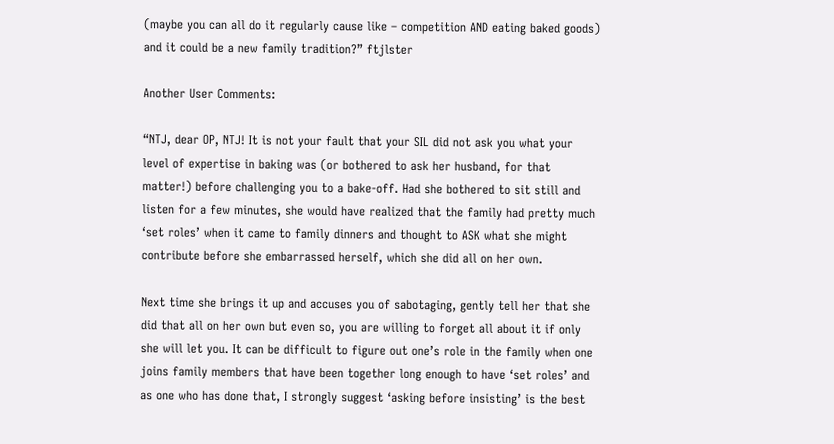(maybe you can all do it regularly cause like – competition AND eating baked goods) and it could be a new family tradition?” ftjlster

Another User Comments:

“NTJ, dear OP, NTJ! It is not your fault that your SIL did not ask you what your level of expertise in baking was (or bothered to ask her husband, for that matter!) before challenging you to a bake-off. Had she bothered to sit still and listen for a few minutes, she would have realized that the family had pretty much ‘set roles’ when it came to family dinners and thought to ASK what she might contribute before she embarrassed herself, which she did all on her own.

Next time she brings it up and accuses you of sabotaging, gently tell her that she did that all on her own but even so, you are willing to forget all about it if only she will let you. It can be difficult to figure out one’s role in the family when one joins family members that have been together long enough to have ‘set roles’ and as one who has done that, I strongly suggest ‘asking before insisting’ is the best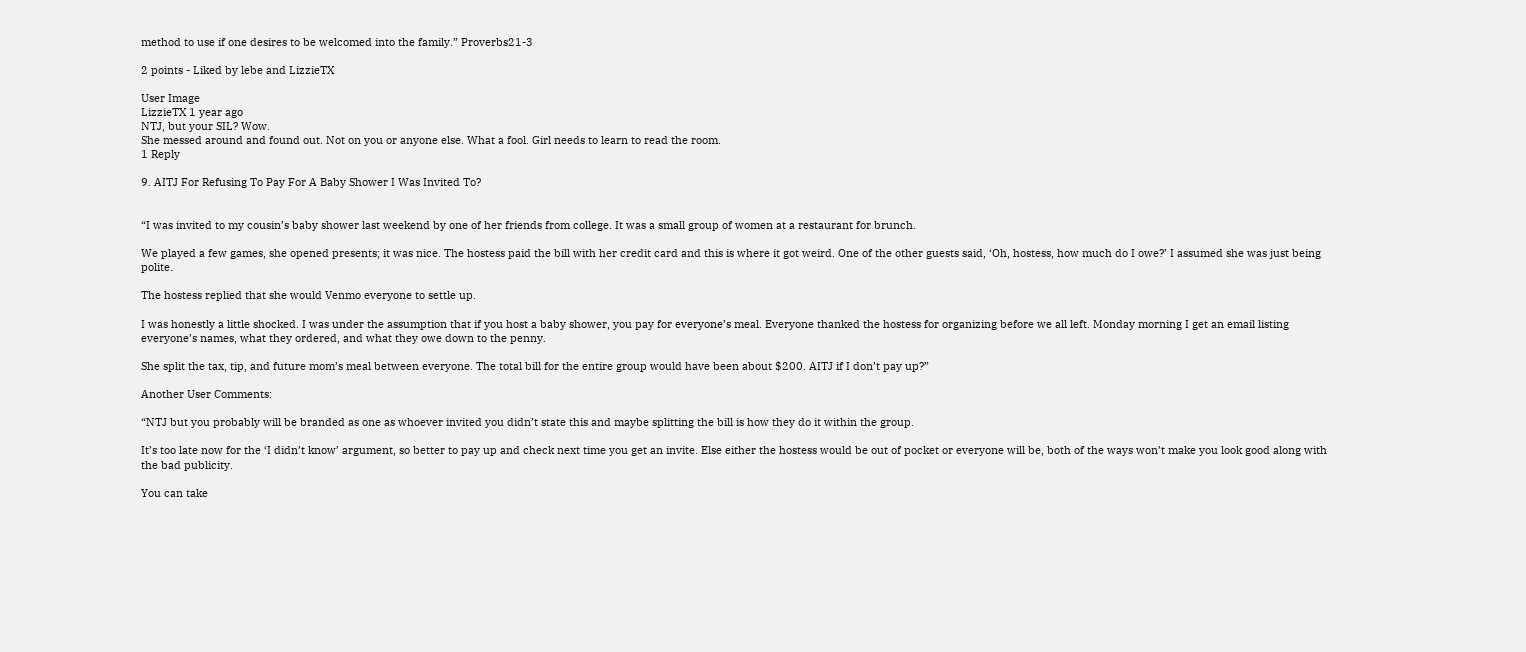method to use if one desires to be welcomed into the family.” Proverbs21-3

2 points - Liked by lebe and LizzieTX

User Image
LizzieTX 1 year ago
NTJ, but your SIL? Wow.
She messed around and found out. Not on you or anyone else. What a fool. Girl needs to learn to read the room.
1 Reply

9. AITJ For Refusing To Pay For A Baby Shower I Was Invited To?


“I was invited to my cousin’s baby shower last weekend by one of her friends from college. It was a small group of women at a restaurant for brunch.

We played a few games, she opened presents; it was nice. The hostess paid the bill with her credit card and this is where it got weird. One of the other guests said, ‘Oh, hostess, how much do I owe?’ I assumed she was just being polite.

The hostess replied that she would Venmo everyone to settle up.

I was honestly a little shocked. I was under the assumption that if you host a baby shower, you pay for everyone’s meal. Everyone thanked the hostess for organizing before we all left. Monday morning I get an email listing everyone’s names, what they ordered, and what they owe down to the penny.

She split the tax, tip, and future mom’s meal between everyone. The total bill for the entire group would have been about $200. AITJ if I don’t pay up?”

Another User Comments:

“NTJ but you probably will be branded as one as whoever invited you didn’t state this and maybe splitting the bill is how they do it within the group.

It’s too late now for the ‘I didn’t know’ argument, so better to pay up and check next time you get an invite. Else either the hostess would be out of pocket or everyone will be, both of the ways won’t make you look good along with the bad publicity.

You can take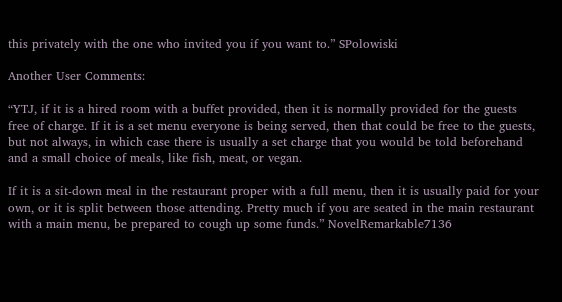this privately with the one who invited you if you want to.” SPolowiski

Another User Comments:

“YTJ, if it is a hired room with a buffet provided, then it is normally provided for the guests free of charge. If it is a set menu everyone is being served, then that could be free to the guests, but not always, in which case there is usually a set charge that you would be told beforehand and a small choice of meals, like fish, meat, or vegan.

If it is a sit-down meal in the restaurant proper with a full menu, then it is usually paid for your own, or it is split between those attending. Pretty much if you are seated in the main restaurant with a main menu, be prepared to cough up some funds.” NovelRemarkable7136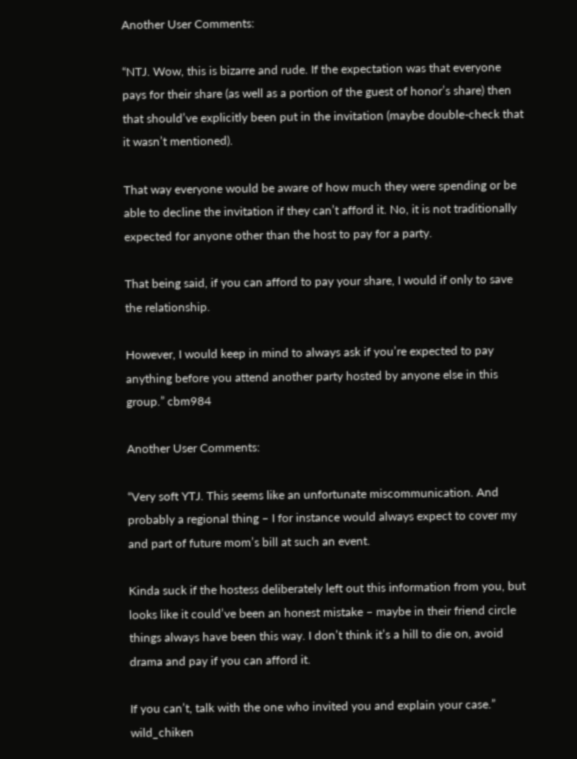Another User Comments:

“NTJ. Wow, this is bizarre and rude. If the expectation was that everyone pays for their share (as well as a portion of the guest of honor’s share) then that should’ve explicitly been put in the invitation (maybe double-check that it wasn’t mentioned).

That way everyone would be aware of how much they were spending or be able to decline the invitation if they can’t afford it. No, it is not traditionally expected for anyone other than the host to pay for a party.

That being said, if you can afford to pay your share, I would if only to save the relationship.

However, I would keep in mind to always ask if you’re expected to pay anything before you attend another party hosted by anyone else in this group.” cbm984

Another User Comments:

“Very soft YTJ. This seems like an unfortunate miscommunication. And probably a regional thing – I for instance would always expect to cover my and part of future mom’s bill at such an event.

Kinda suck if the hostess deliberately left out this information from you, but looks like it could’ve been an honest mistake – maybe in their friend circle things always have been this way. I don’t think it’s a hill to die on, avoid drama and pay if you can afford it.

If you can’t, talk with the one who invited you and explain your case.” wild_chiken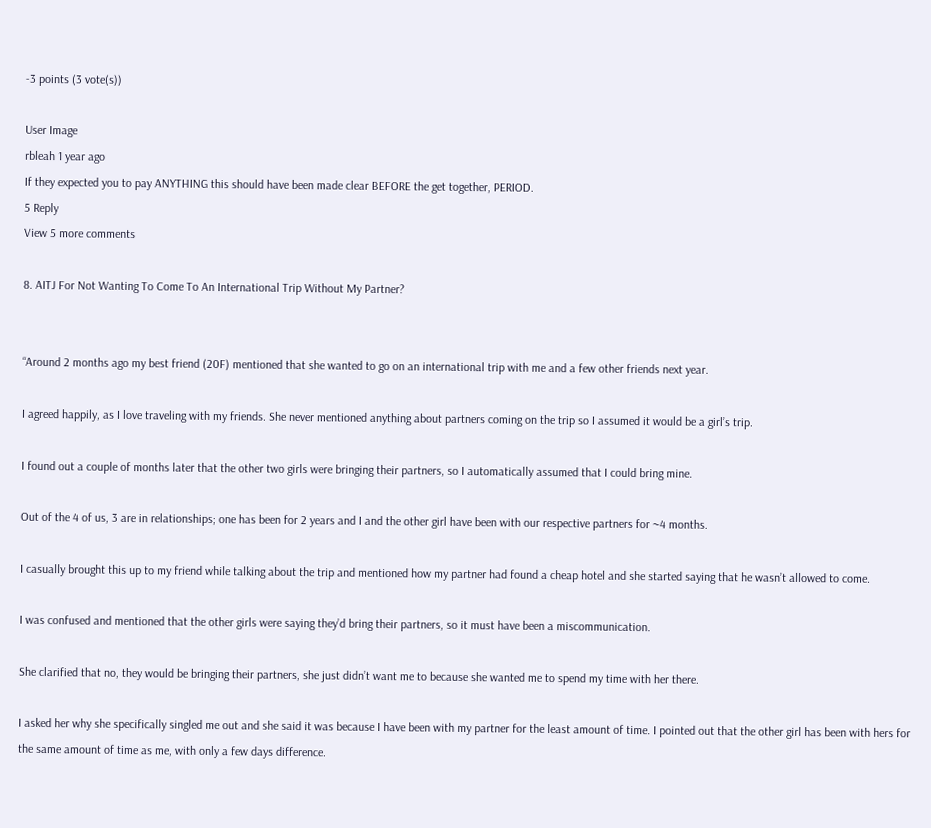-3 points (3 vote(s))

User Image
rbleah 1 year ago
If they expected you to pay ANYTHING this should have been made clear BEFORE the get together, PERIOD.
5 Reply
View 5 more comments

8. AITJ For Not Wanting To Come To An International Trip Without My Partner?


“Around 2 months ago my best friend (20F) mentioned that she wanted to go on an international trip with me and a few other friends next year.

I agreed happily, as I love traveling with my friends. She never mentioned anything about partners coming on the trip so I assumed it would be a girl’s trip.

I found out a couple of months later that the other two girls were bringing their partners, so I automatically assumed that I could bring mine.

Out of the 4 of us, 3 are in relationships; one has been for 2 years and I and the other girl have been with our respective partners for ~4 months.

I casually brought this up to my friend while talking about the trip and mentioned how my partner had found a cheap hotel and she started saying that he wasn’t allowed to come.

I was confused and mentioned that the other girls were saying they’d bring their partners, so it must have been a miscommunication.

She clarified that no, they would be bringing their partners, she just didn’t want me to because she wanted me to spend my time with her there.

I asked her why she specifically singled me out and she said it was because I have been with my partner for the least amount of time. I pointed out that the other girl has been with hers for the same amount of time as me, with only a few days difference.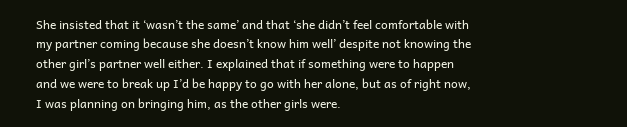She insisted that it ‘wasn’t the same’ and that ‘she didn’t feel comfortable with my partner coming because she doesn’t know him well’ despite not knowing the other girl’s partner well either. I explained that if something were to happen and we were to break up I’d be happy to go with her alone, but as of right now, I was planning on bringing him, as the other girls were.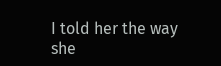I told her the way she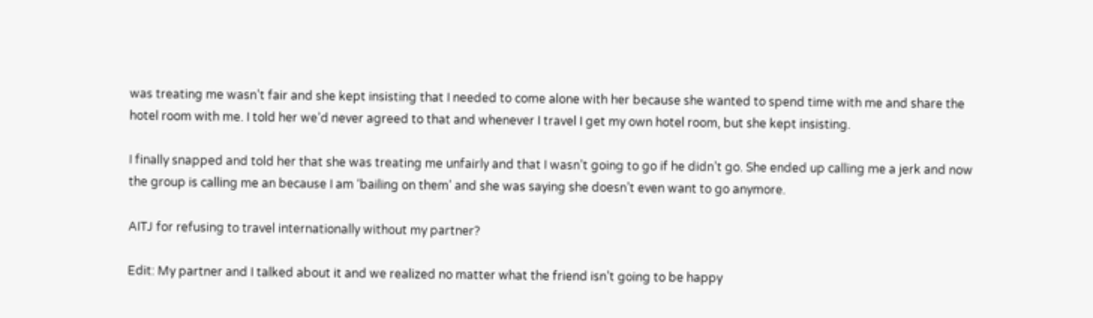was treating me wasn’t fair and she kept insisting that I needed to come alone with her because she wanted to spend time with me and share the hotel room with me. I told her we’d never agreed to that and whenever I travel I get my own hotel room, but she kept insisting.

I finally snapped and told her that she was treating me unfairly and that I wasn’t going to go if he didn’t go. She ended up calling me a jerk and now the group is calling me an because I am ‘bailing on them’ and she was saying she doesn’t even want to go anymore.

AITJ for refusing to travel internationally without my partner?

Edit: My partner and I talked about it and we realized no matter what the friend isn’t going to be happy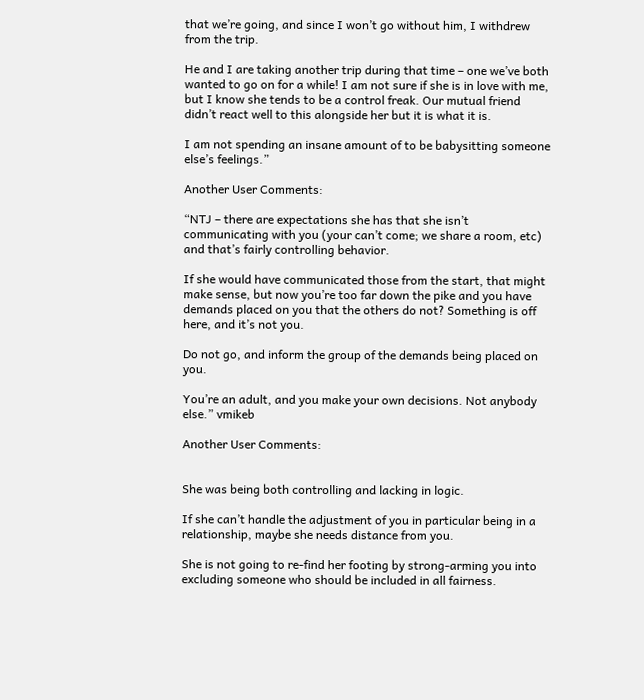that we’re going, and since I won’t go without him, I withdrew from the trip.

He and I are taking another trip during that time – one we’ve both wanted to go on for a while! I am not sure if she is in love with me, but I know she tends to be a control freak. Our mutual friend didn’t react well to this alongside her but it is what it is.

I am not spending an insane amount of to be babysitting someone else’s feelings.”

Another User Comments:

“NTJ – there are expectations she has that she isn’t communicating with you (your can’t come; we share a room, etc) and that’s fairly controlling behavior.

If she would have communicated those from the start, that might make sense, but now you’re too far down the pike and you have demands placed on you that the others do not? Something is off here, and it’s not you.

Do not go, and inform the group of the demands being placed on you.

You’re an adult, and you make your own decisions. Not anybody else.” vmikeb

Another User Comments:


She was being both controlling and lacking in logic.

If she can’t handle the adjustment of you in particular being in a relationship, maybe she needs distance from you.

She is not going to re-find her footing by strong-arming you into excluding someone who should be included in all fairness.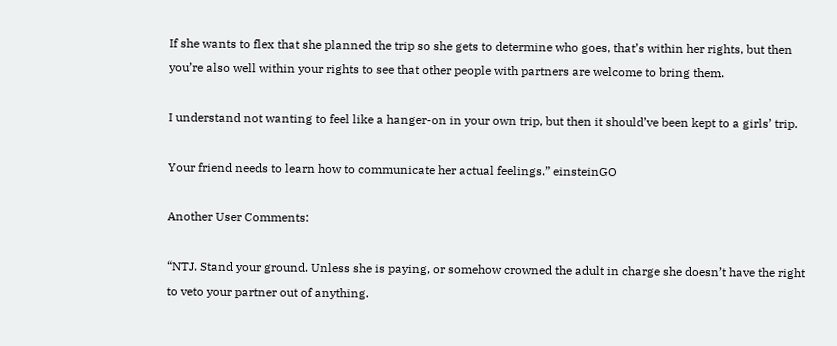If she wants to flex that she planned the trip so she gets to determine who goes, that’s within her rights, but then you’re also well within your rights to see that other people with partners are welcome to bring them.

I understand not wanting to feel like a hanger-on in your own trip, but then it should’ve been kept to a girls’ trip.

Your friend needs to learn how to communicate her actual feelings.” einsteinGO

Another User Comments:

“NTJ. Stand your ground. Unless she is paying, or somehow crowned the adult in charge she doesn’t have the right to veto your partner out of anything.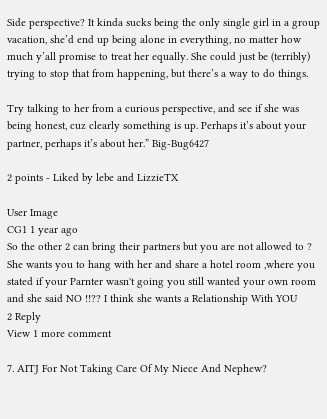Side perspective? It kinda sucks being the only single girl in a group vacation, she’d end up being alone in everything, no matter how much y’all promise to treat her equally. She could just be (terribly) trying to stop that from happening, but there’s a way to do things.

Try talking to her from a curious perspective, and see if she was being honest, cuz clearly something is up. Perhaps it’s about your partner, perhaps it’s about her.” Big-Bug6427

2 points - Liked by lebe and LizzieTX

User Image
CG1 1 year ago
So the other 2 can bring their partners but you are not allowed to ? She wants you to hang with her and share a hotel room ,where you stated if your Parnter wasn't going you still wanted your own room and she said NO !!?? I think she wants a Relationship With YOU
2 Reply
View 1 more comment

7. AITJ For Not Taking Care Of My Niece And Nephew?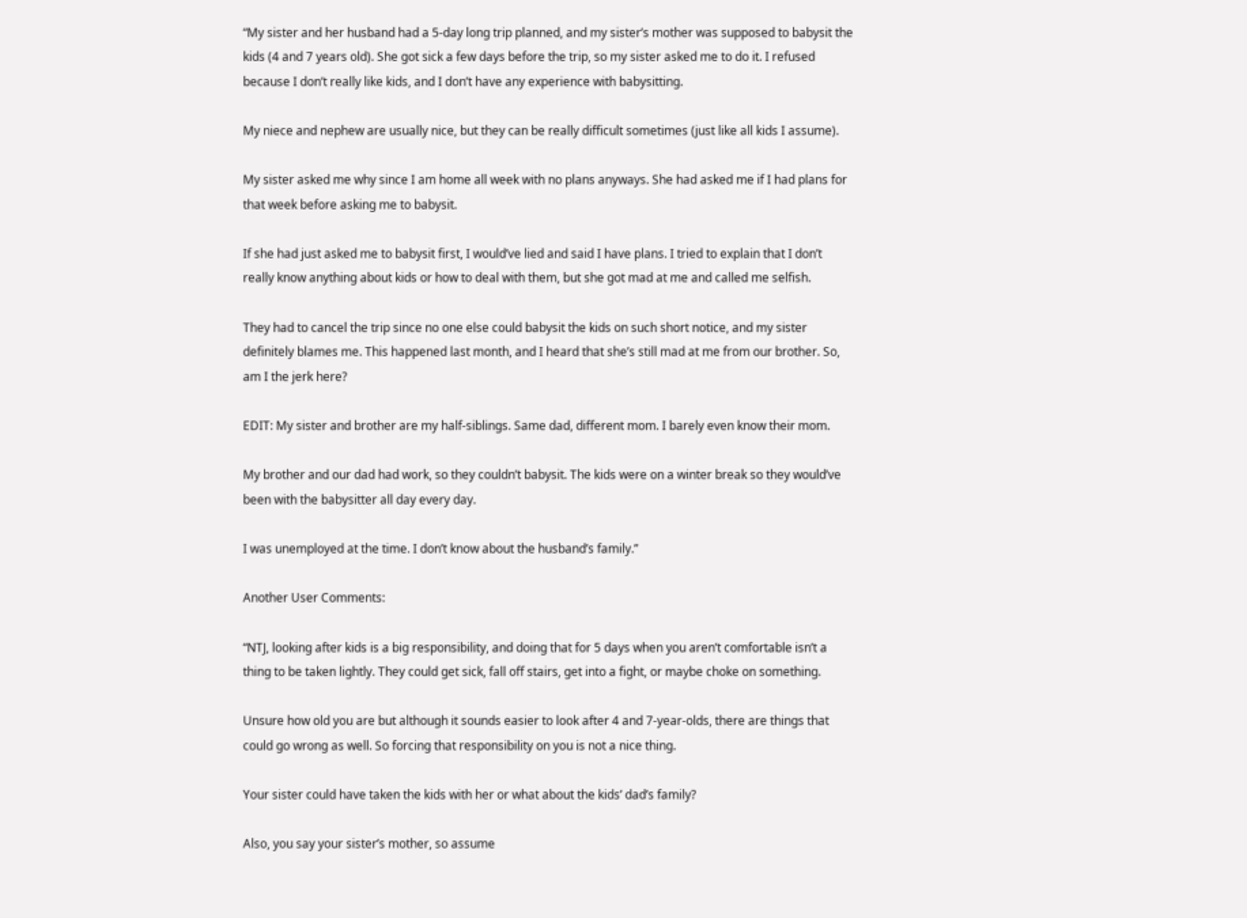“My sister and her husband had a 5-day long trip planned, and my sister’s mother was supposed to babysit the kids (4 and 7 years old). She got sick a few days before the trip, so my sister asked me to do it. I refused because I don’t really like kids, and I don’t have any experience with babysitting.

My niece and nephew are usually nice, but they can be really difficult sometimes (just like all kids I assume).

My sister asked me why since I am home all week with no plans anyways. She had asked me if I had plans for that week before asking me to babysit.

If she had just asked me to babysit first, I would’ve lied and said I have plans. I tried to explain that I don’t really know anything about kids or how to deal with them, but she got mad at me and called me selfish.

They had to cancel the trip since no one else could babysit the kids on such short notice, and my sister definitely blames me. This happened last month, and I heard that she’s still mad at me from our brother. So, am I the jerk here?

EDIT: My sister and brother are my half-siblings. Same dad, different mom. I barely even know their mom.

My brother and our dad had work, so they couldn’t babysit. The kids were on a winter break so they would’ve been with the babysitter all day every day.

I was unemployed at the time. I don’t know about the husband’s family.”

Another User Comments:

“NTJ, looking after kids is a big responsibility, and doing that for 5 days when you aren’t comfortable isn’t a thing to be taken lightly. They could get sick, fall off stairs, get into a fight, or maybe choke on something.

Unsure how old you are but although it sounds easier to look after 4 and 7-year-olds, there are things that could go wrong as well. So forcing that responsibility on you is not a nice thing.

Your sister could have taken the kids with her or what about the kids’ dad’s family?

Also, you say your sister’s mother, so assume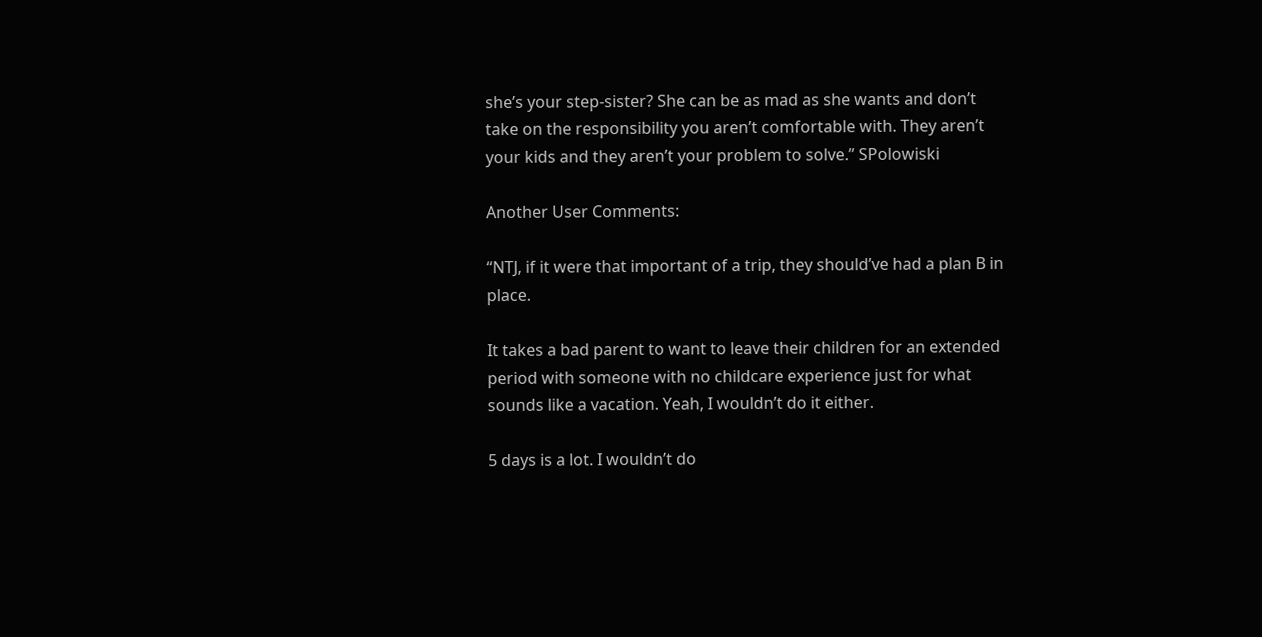she’s your step-sister? She can be as mad as she wants and don’t take on the responsibility you aren’t comfortable with. They aren’t your kids and they aren’t your problem to solve.” SPolowiski

Another User Comments:

“NTJ, if it were that important of a trip, they should’ve had a plan B in place.

It takes a bad parent to want to leave their children for an extended period with someone with no childcare experience just for what sounds like a vacation. Yeah, I wouldn’t do it either.

5 days is a lot. I wouldn’t do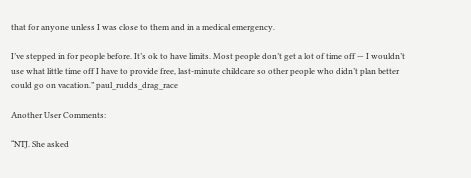that for anyone unless I was close to them and in a medical emergency.

I’ve stepped in for people before. It’s ok to have limits. Most people don’t get a lot of time off — I wouldn’t use what little time off I have to provide free, last-minute childcare so other people who didn’t plan better could go on vacation.” paul_rudds_drag_race

Another User Comments:

“NTJ. She asked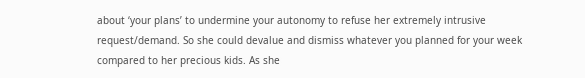about ‘your plans’ to undermine your autonomy to refuse her extremely intrusive request/demand. So she could devalue and dismiss whatever you planned for your week compared to her precious kids. As she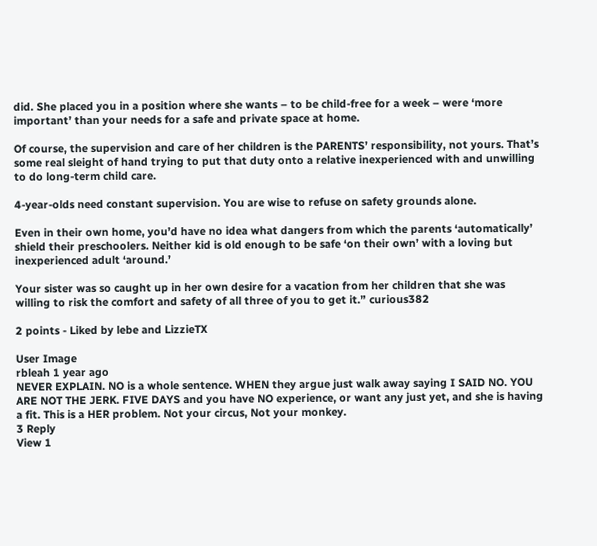did. She placed you in a position where she wants – to be child-free for a week – were ‘more important’ than your needs for a safe and private space at home.

Of course, the supervision and care of her children is the PARENTS’ responsibility, not yours. That’s some real sleight of hand trying to put that duty onto a relative inexperienced with and unwilling to do long-term child care.

4-year-olds need constant supervision. You are wise to refuse on safety grounds alone.

Even in their own home, you’d have no idea what dangers from which the parents ‘automatically’ shield their preschoolers. Neither kid is old enough to be safe ‘on their own’ with a loving but inexperienced adult ‘around.’

Your sister was so caught up in her own desire for a vacation from her children that she was willing to risk the comfort and safety of all three of you to get it.” curious382

2 points - Liked by lebe and LizzieTX

User Image
rbleah 1 year ago
NEVER EXPLAIN. NO is a whole sentence. WHEN they argue just walk away saying I SAID NO. YOU ARE NOT THE JERK. FIVE DAYS and you have NO experience, or want any just yet, and she is having a fit. This is a HER problem. Not your circus, Not your monkey.
3 Reply
View 1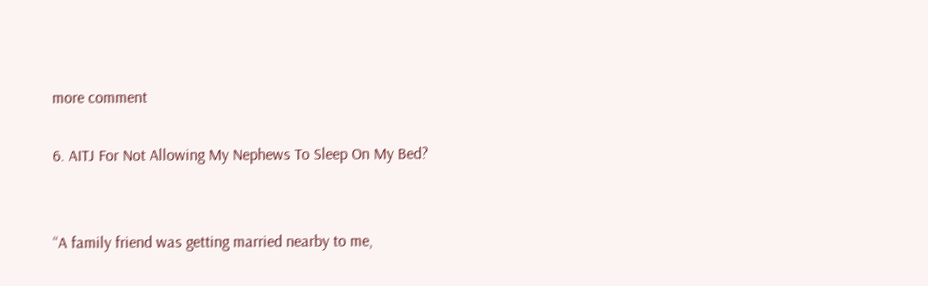more comment

6. AITJ For Not Allowing My Nephews To Sleep On My Bed?


“A family friend was getting married nearby to me,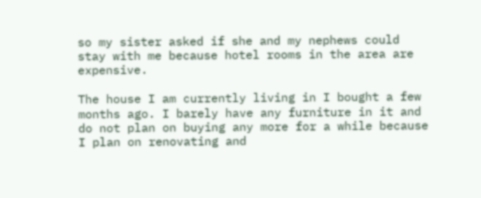so my sister asked if she and my nephews could stay with me because hotel rooms in the area are expensive.

The house I am currently living in I bought a few months ago. I barely have any furniture in it and do not plan on buying any more for a while because I plan on renovating and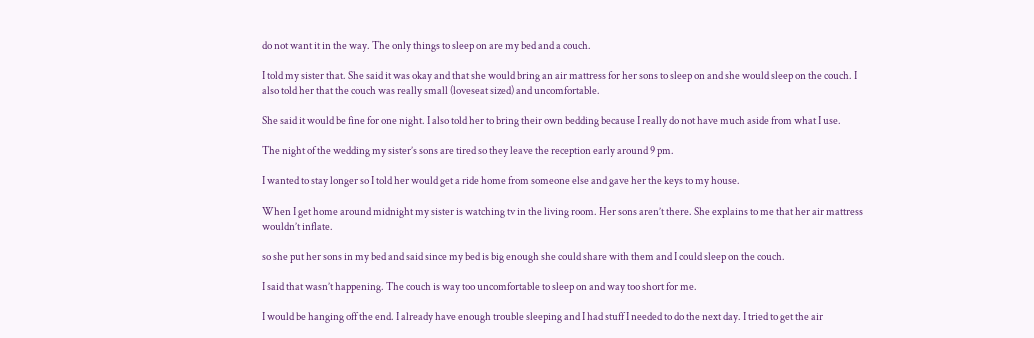do not want it in the way. The only things to sleep on are my bed and a couch.

I told my sister that. She said it was okay and that she would bring an air mattress for her sons to sleep on and she would sleep on the couch. I also told her that the couch was really small (loveseat sized) and uncomfortable.

She said it would be fine for one night. I also told her to bring their own bedding because I really do not have much aside from what I use.

The night of the wedding my sister’s sons are tired so they leave the reception early around 9 pm.

I wanted to stay longer so I told her would get a ride home from someone else and gave her the keys to my house.

When I get home around midnight my sister is watching tv in the living room. Her sons aren’t there. She explains to me that her air mattress wouldn’t inflate.

so she put her sons in my bed and said since my bed is big enough she could share with them and I could sleep on the couch.

I said that wasn’t happening. The couch is way too uncomfortable to sleep on and way too short for me.

I would be hanging off the end. I already have enough trouble sleeping and I had stuff I needed to do the next day. I tried to get the air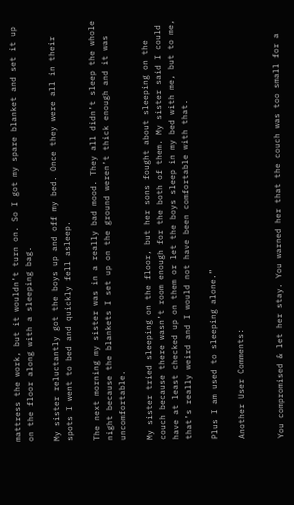mattress the work, but it wouldn’t turn on. So I got my spare blanket and set it up on the floor along with a sleeping bag.

My sister reluctantly got the boys up and off my bed. Once they were all in their spots I went to bed and quickly fell asleep.

The next morning my sister was in a really bad mood. They all didn’t sleep the whole night because the blankets I set up on the ground weren’t thick enough and it was uncomfortable.

My sister tried sleeping on the floor, but her sons fought about sleeping on the couch because there wasn’t room enough for the both of them. My sister said I could have at least checked up on them or let the boys sleep in my bed with me, but to me, that’s really weird and I would not have been comfortable with that.

Plus I am used to sleeping alone.”

Another User Comments:


You compromised & let her stay. You warned her that the couch was too small for a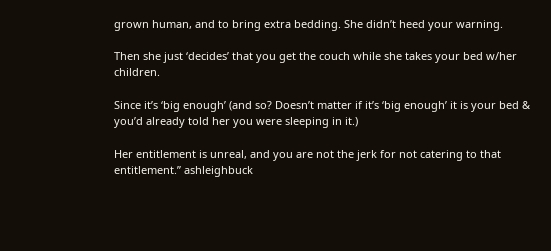grown human, and to bring extra bedding. She didn’t heed your warning.

Then she just ‘decides’ that you get the couch while she takes your bed w/her children.

Since it’s ‘big enough’ (and so? Doesn’t matter if it’s ‘big enough’ it is your bed & you’d already told her you were sleeping in it.)

Her entitlement is unreal, and you are not the jerk for not catering to that entitlement.” ashleighbuck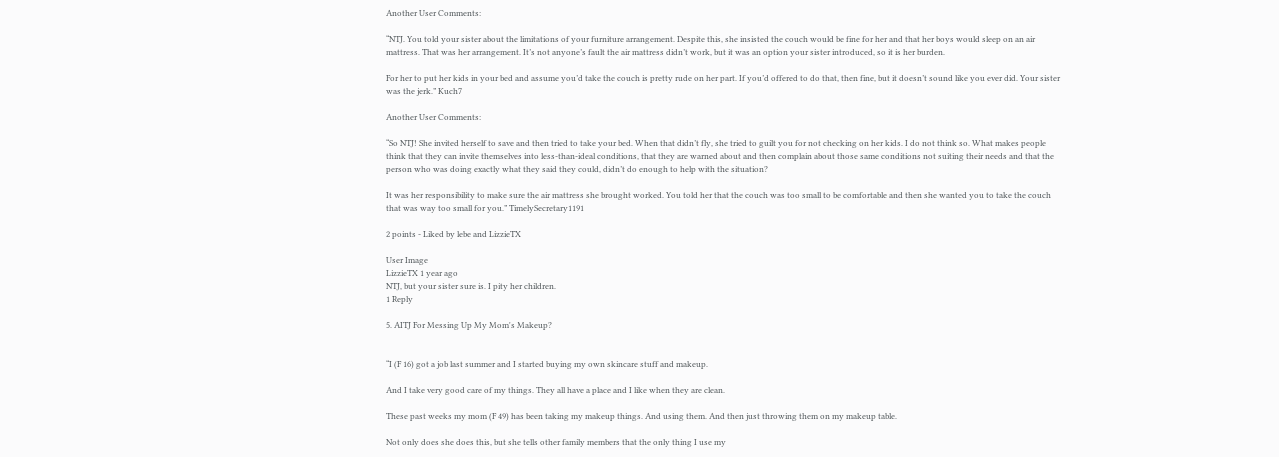Another User Comments:

“NTJ. You told your sister about the limitations of your furniture arrangement. Despite this, she insisted the couch would be fine for her and that her boys would sleep on an air mattress. That was her arrangement. It’s not anyone’s fault the air mattress didn’t work, but it was an option your sister introduced, so it is her burden.

For her to put her kids in your bed and assume you’d take the couch is pretty rude on her part. If you’d offered to do that, then fine, but it doesn’t sound like you ever did. Your sister was the jerk.” Kuch7

Another User Comments:

“So NTJ! She invited herself to save and then tried to take your bed. When that didn’t fly, she tried to guilt you for not checking on her kids. I do not think so. What makes people think that they can invite themselves into less-than-ideal conditions, that they are warned about and then complain about those same conditions not suiting their needs and that the person who was doing exactly what they said they could, didn’t do enough to help with the situation?

It was her responsibility to make sure the air mattress she brought worked. You told her that the couch was too small to be comfortable and then she wanted you to take the couch that was way too small for you.” TimelySecretary1191

2 points - Liked by lebe and LizzieTX

User Image
LizzieTX 1 year ago
NTJ, but your sister sure is. I pity her children.
1 Reply

5. AITJ For Messing Up My Mom's Makeup?


“I (F 16) got a job last summer and I started buying my own skincare stuff and makeup.

And I take very good care of my things. They all have a place and I like when they are clean.

These past weeks my mom (F 49) has been taking my makeup things. And using them. And then just throwing them on my makeup table.

Not only does she does this, but she tells other family members that the only thing I use my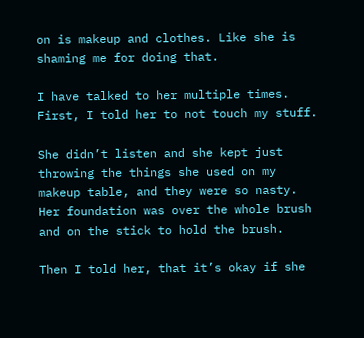on is makeup and clothes. Like she is shaming me for doing that.

I have talked to her multiple times. First, I told her to not touch my stuff.

She didn’t listen and she kept just throwing the things she used on my makeup table, and they were so nasty. Her foundation was over the whole brush and on the stick to hold the brush.

Then I told her, that it’s okay if she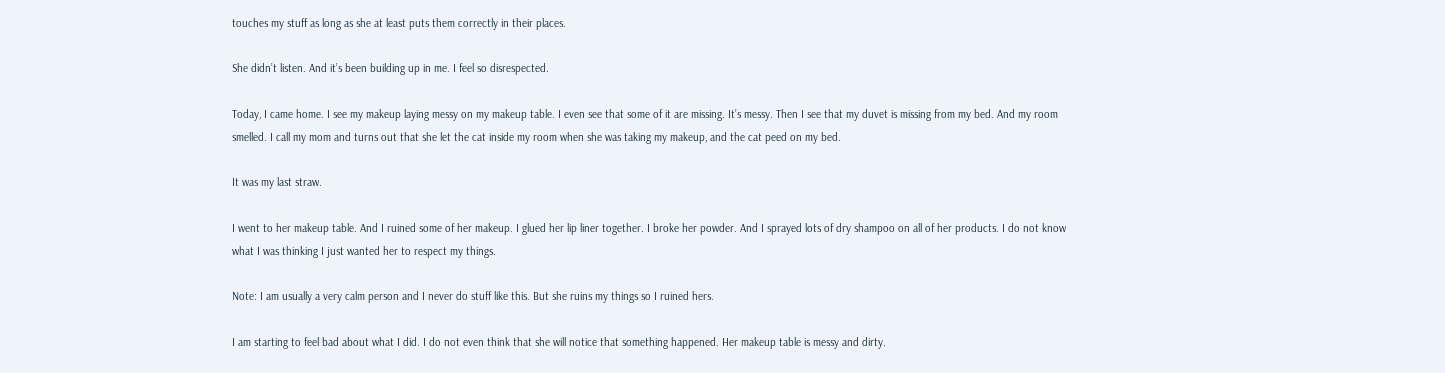touches my stuff as long as she at least puts them correctly in their places.

She didn’t listen. And it’s been building up in me. I feel so disrespected.

Today, I came home. I see my makeup laying messy on my makeup table. I even see that some of it are missing. It’s messy. Then I see that my duvet is missing from my bed. And my room smelled. I call my mom and turns out that she let the cat inside my room when she was taking my makeup, and the cat peed on my bed.

It was my last straw.

I went to her makeup table. And I ruined some of her makeup. I glued her lip liner together. I broke her powder. And I sprayed lots of dry shampoo on all of her products. I do not know what I was thinking I just wanted her to respect my things.

Note: I am usually a very calm person and I never do stuff like this. But she ruins my things so I ruined hers.

I am starting to feel bad about what I did. I do not even think that she will notice that something happened. Her makeup table is messy and dirty.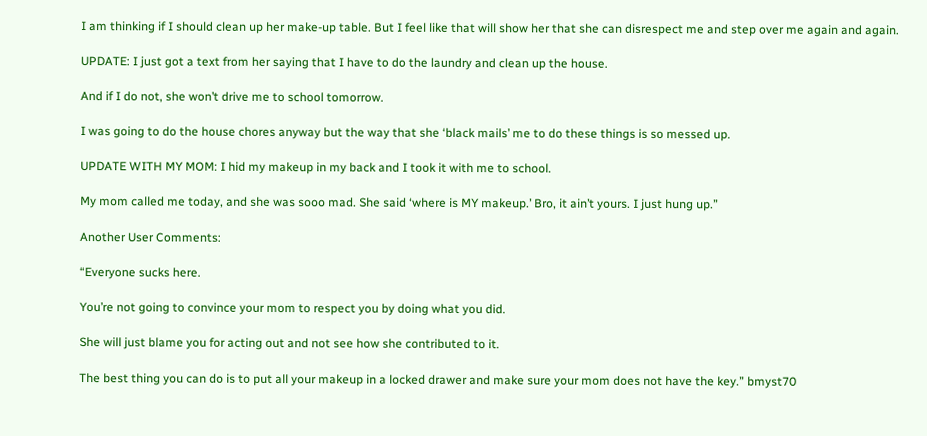I am thinking if I should clean up her make-up table. But I feel like that will show her that she can disrespect me and step over me again and again.

UPDATE: I just got a text from her saying that I have to do the laundry and clean up the house.

And if I do not, she won’t drive me to school tomorrow.

I was going to do the house chores anyway but the way that she ‘black mails’ me to do these things is so messed up.

UPDATE WITH MY MOM: I hid my makeup in my back and I took it with me to school.

My mom called me today, and she was sooo mad. She said ‘where is MY makeup.’ Bro, it ain’t yours. I just hung up.”

Another User Comments:

“Everyone sucks here.

You’re not going to convince your mom to respect you by doing what you did.

She will just blame you for acting out and not see how she contributed to it.

The best thing you can do is to put all your makeup in a locked drawer and make sure your mom does not have the key.” bmyst70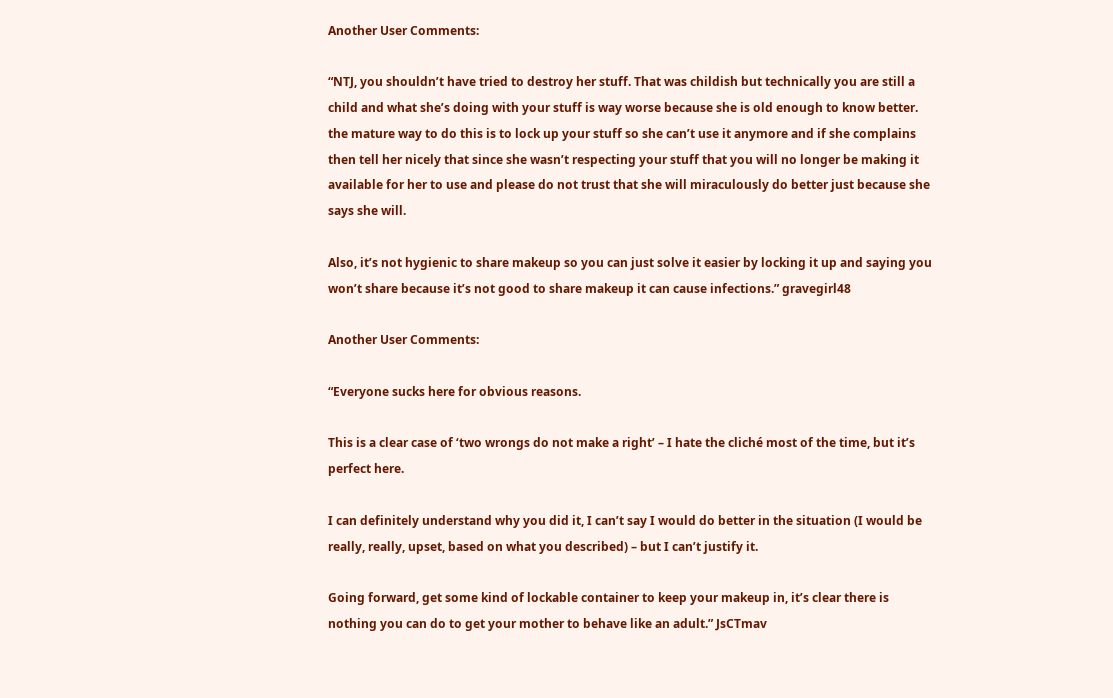Another User Comments:

“NTJ, you shouldn’t have tried to destroy her stuff. That was childish but technically you are still a child and what she’s doing with your stuff is way worse because she is old enough to know better. the mature way to do this is to lock up your stuff so she can’t use it anymore and if she complains then tell her nicely that since she wasn’t respecting your stuff that you will no longer be making it available for her to use and please do not trust that she will miraculously do better just because she says she will.

Also, it’s not hygienic to share makeup so you can just solve it easier by locking it up and saying you won’t share because it’s not good to share makeup it can cause infections.” gravegirl48

Another User Comments:

“Everyone sucks here for obvious reasons.

This is a clear case of ‘two wrongs do not make a right’ – I hate the cliché most of the time, but it’s perfect here.

I can definitely understand why you did it, I can’t say I would do better in the situation (I would be really, really, upset, based on what you described) – but I can’t justify it.

Going forward, get some kind of lockable container to keep your makeup in, it’s clear there is nothing you can do to get your mother to behave like an adult.” JsCTmav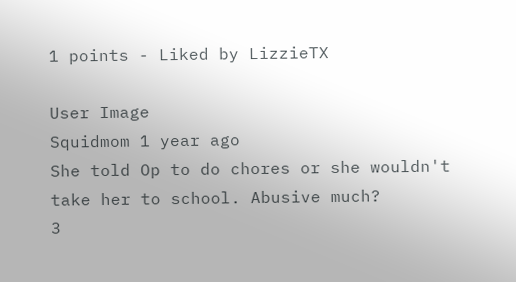1 points - Liked by LizzieTX

User Image
Squidmom 1 year ago
She told Op to do chores or she wouldn't take her to school. Abusive much?
3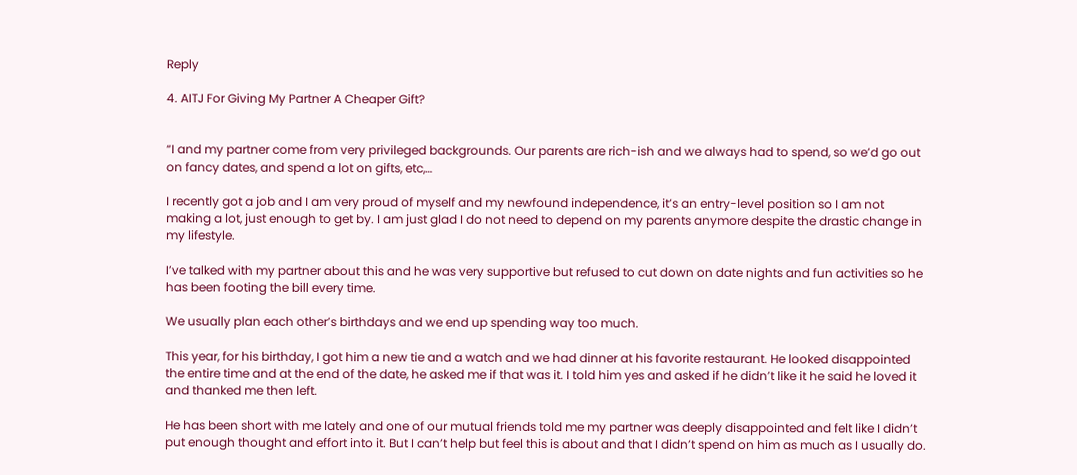Reply

4. AITJ For Giving My Partner A Cheaper Gift?


“I and my partner come from very privileged backgrounds. Our parents are rich-ish and we always had to spend, so we’d go out on fancy dates, and spend a lot on gifts, etc,…

I recently got a job and I am very proud of myself and my newfound independence, it’s an entry-level position so I am not making a lot, just enough to get by. I am just glad I do not need to depend on my parents anymore despite the drastic change in my lifestyle.

I’ve talked with my partner about this and he was very supportive but refused to cut down on date nights and fun activities so he has been footing the bill every time.

We usually plan each other’s birthdays and we end up spending way too much.

This year, for his birthday, I got him a new tie and a watch and we had dinner at his favorite restaurant. He looked disappointed the entire time and at the end of the date, he asked me if that was it. I told him yes and asked if he didn’t like it he said he loved it and thanked me then left.

He has been short with me lately and one of our mutual friends told me my partner was deeply disappointed and felt like I didn’t put enough thought and effort into it. But I can’t help but feel this is about and that I didn’t spend on him as much as I usually do.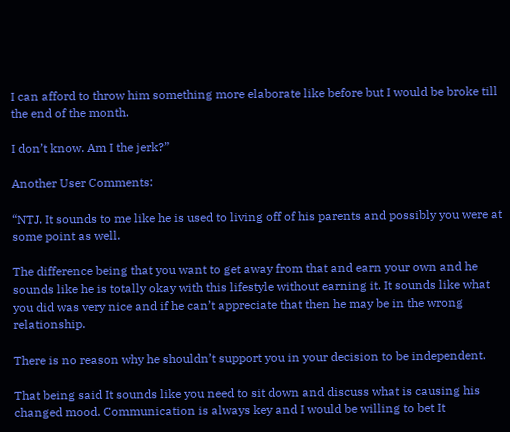I can afford to throw him something more elaborate like before but I would be broke till the end of the month.

I don’t know. Am I the jerk?”

Another User Comments:

“NTJ. It sounds to me like he is used to living off of his parents and possibly you were at some point as well.

The difference being that you want to get away from that and earn your own and he sounds like he is totally okay with this lifestyle without earning it. It sounds like what you did was very nice and if he can’t appreciate that then he may be in the wrong relationship.

There is no reason why he shouldn’t support you in your decision to be independent.

That being said It sounds like you need to sit down and discuss what is causing his changed mood. Communication is always key and I would be willing to bet It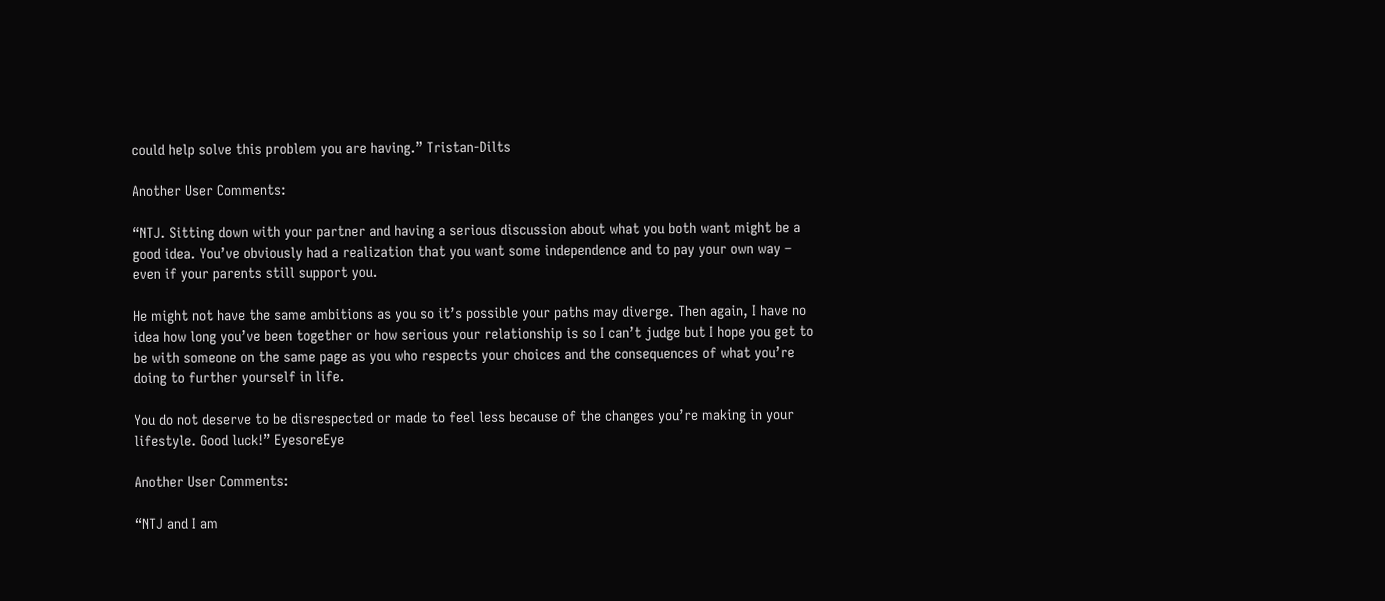could help solve this problem you are having.” Tristan-Dilts

Another User Comments:

“NTJ. Sitting down with your partner and having a serious discussion about what you both want might be a good idea. You’ve obviously had a realization that you want some independence and to pay your own way – even if your parents still support you.

He might not have the same ambitions as you so it’s possible your paths may diverge. Then again, I have no idea how long you’ve been together or how serious your relationship is so I can’t judge but I hope you get to be with someone on the same page as you who respects your choices and the consequences of what you’re doing to further yourself in life.

You do not deserve to be disrespected or made to feel less because of the changes you’re making in your lifestyle. Good luck!” EyesoreEye

Another User Comments:

“NTJ and I am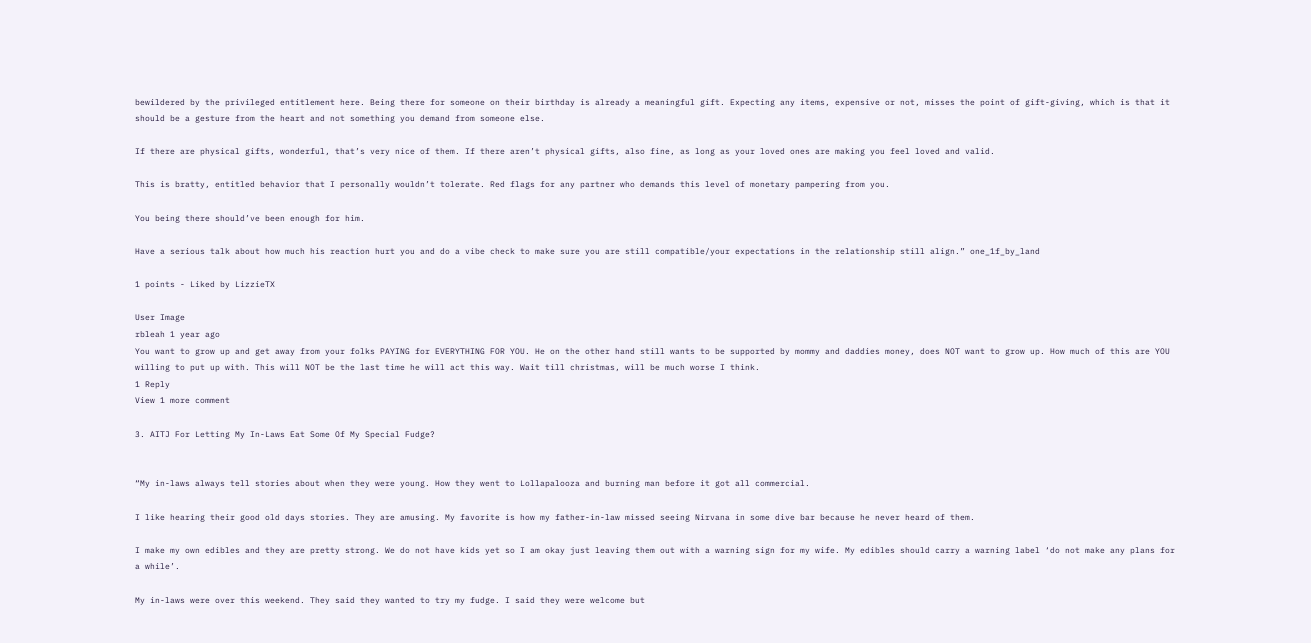bewildered by the privileged entitlement here. Being there for someone on their birthday is already a meaningful gift. Expecting any items, expensive or not, misses the point of gift-giving, which is that it should be a gesture from the heart and not something you demand from someone else.

If there are physical gifts, wonderful, that’s very nice of them. If there aren’t physical gifts, also fine, as long as your loved ones are making you feel loved and valid.

This is bratty, entitled behavior that I personally wouldn’t tolerate. Red flags for any partner who demands this level of monetary pampering from you.

You being there should’ve been enough for him.

Have a serious talk about how much his reaction hurt you and do a vibe check to make sure you are still compatible/your expectations in the relationship still align.” one_1f_by_land

1 points - Liked by LizzieTX

User Image
rbleah 1 year ago
You want to grow up and get away from your folks PAYING for EVERYTHING FOR YOU. He on the other hand still wants to be supported by mommy and daddies money, does NOT want to grow up. How much of this are YOU willing to put up with. This will NOT be the last time he will act this way. Wait till christmas, will be much worse I think.
1 Reply
View 1 more comment

3. AITJ For Letting My In-Laws Eat Some Of My Special Fudge?


“My in-laws always tell stories about when they were young. How they went to Lollapalooza and burning man before it got all commercial.

I like hearing their good old days stories. They are amusing. My favorite is how my father-in-law missed seeing Nirvana in some dive bar because he never heard of them.

I make my own edibles and they are pretty strong. We do not have kids yet so I am okay just leaving them out with a warning sign for my wife. My edibles should carry a warning label ‘do not make any plans for a while’.

My in-laws were over this weekend. They said they wanted to try my fudge. I said they were welcome but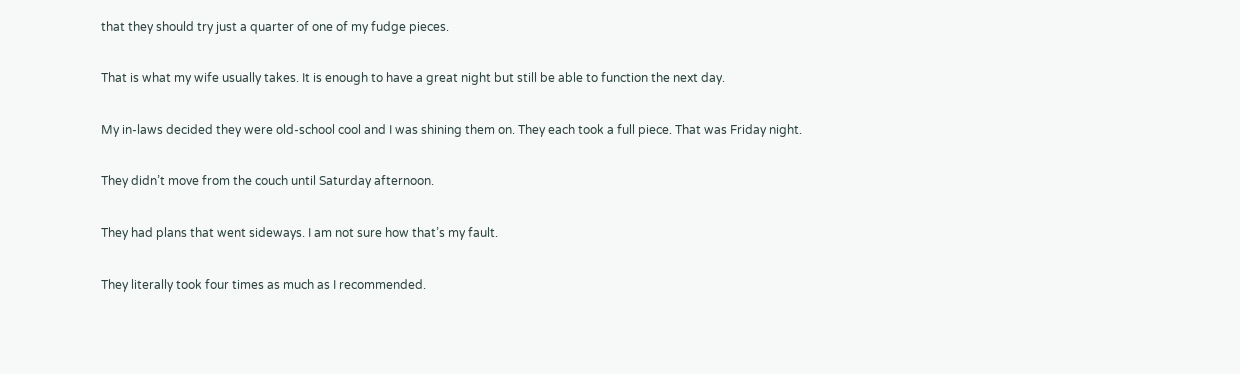that they should try just a quarter of one of my fudge pieces.

That is what my wife usually takes. It is enough to have a great night but still be able to function the next day.

My in-laws decided they were old-school cool and I was shining them on. They each took a full piece. That was Friday night.

They didn’t move from the couch until Saturday afternoon.

They had plans that went sideways. I am not sure how that’s my fault.

They literally took four times as much as I recommended.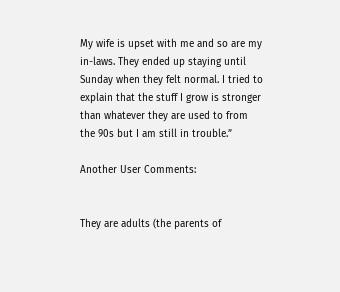My wife is upset with me and so are my in-laws. They ended up staying until Sunday when they felt normal. I tried to explain that the stuff I grow is stronger than whatever they are used to from the 90s but I am still in trouble.”

Another User Comments:


They are adults (the parents of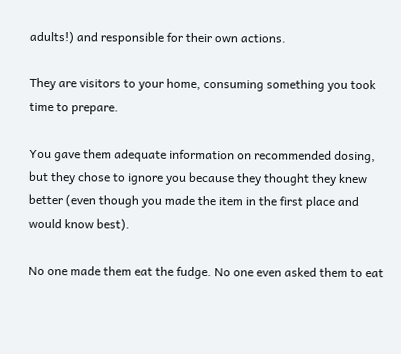adults!) and responsible for their own actions.

They are visitors to your home, consuming something you took time to prepare.

You gave them adequate information on recommended dosing, but they chose to ignore you because they thought they knew better (even though you made the item in the first place and would know best).

No one made them eat the fudge. No one even asked them to eat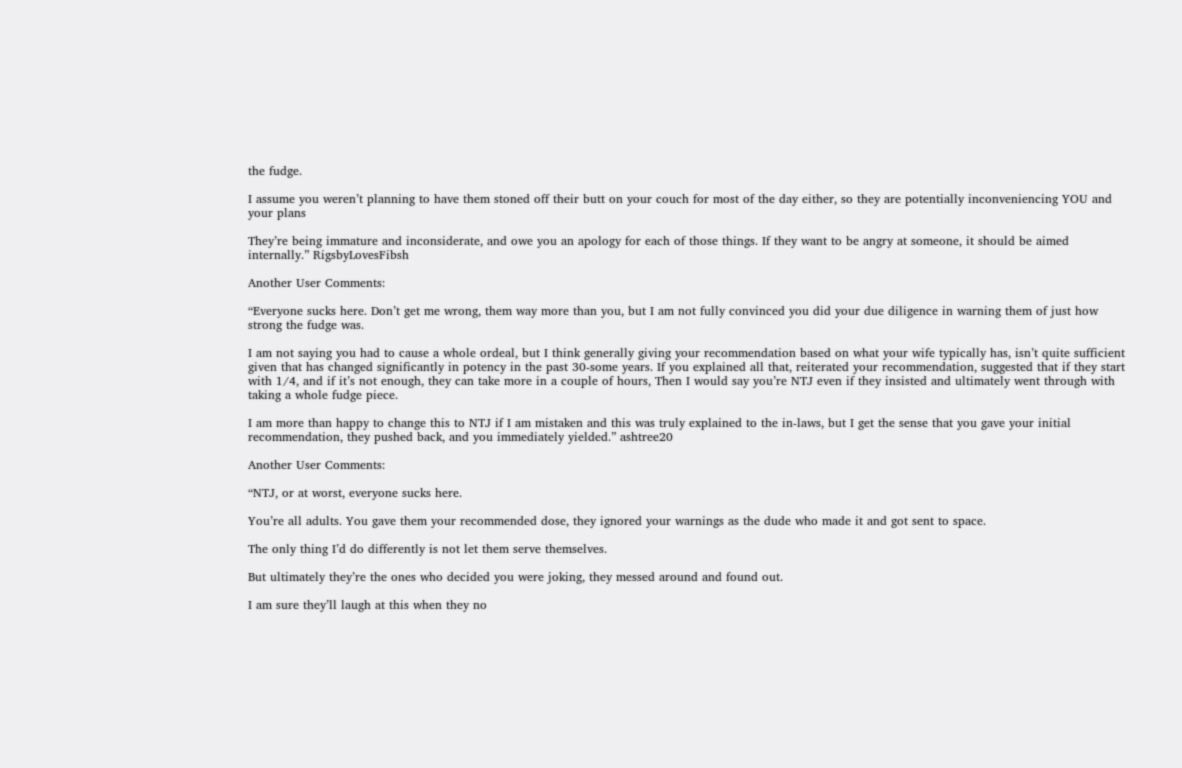the fudge.

I assume you weren’t planning to have them stoned off their butt on your couch for most of the day either, so they are potentially inconveniencing YOU and your plans

They’re being immature and inconsiderate, and owe you an apology for each of those things. If they want to be angry at someone, it should be aimed internally.” RigsbyLovesFibsh

Another User Comments:

“Everyone sucks here. Don’t get me wrong, them way more than you, but I am not fully convinced you did your due diligence in warning them of just how strong the fudge was.

I am not saying you had to cause a whole ordeal, but I think generally giving your recommendation based on what your wife typically has, isn’t quite sufficient given that has changed significantly in potency in the past 30-some years. If you explained all that, reiterated your recommendation, suggested that if they start with 1/4, and if it’s not enough, they can take more in a couple of hours, Then I would say you’re NTJ even if they insisted and ultimately went through with taking a whole fudge piece.

I am more than happy to change this to NTJ if I am mistaken and this was truly explained to the in-laws, but I get the sense that you gave your initial recommendation, they pushed back, and you immediately yielded.” ashtree20

Another User Comments:

“NTJ, or at worst, everyone sucks here.

You’re all adults. You gave them your recommended dose, they ignored your warnings as the dude who made it and got sent to space.

The only thing I’d do differently is not let them serve themselves.

But ultimately they’re the ones who decided you were joking, they messed around and found out.

I am sure they’ll laugh at this when they no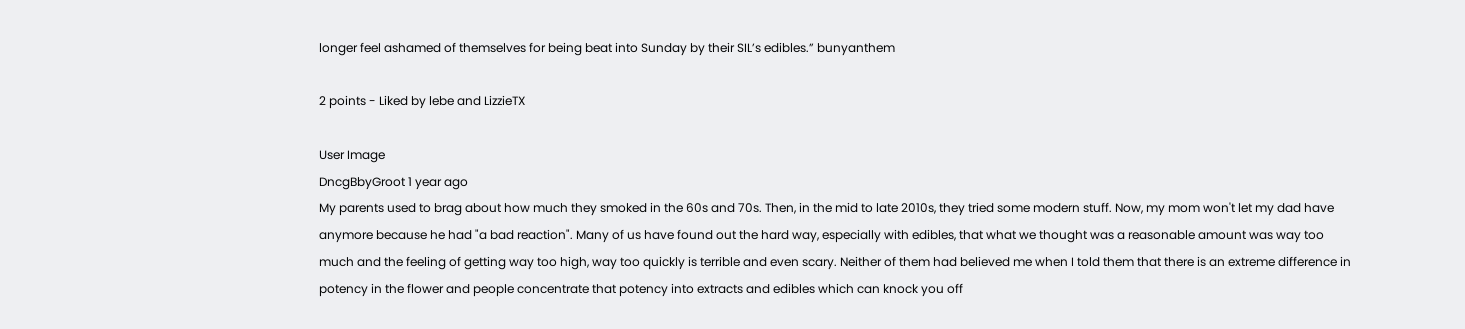longer feel ashamed of themselves for being beat into Sunday by their SIL’s edibles.” bunyanthem

2 points - Liked by lebe and LizzieTX

User Image
DncgBbyGroot 1 year ago
My parents used to brag about how much they smoked in the 60s and 70s. Then, in the mid to late 2010s, they tried some modern stuff. Now, my mom won't let my dad have anymore because he had "a bad reaction". Many of us have found out the hard way, especially with edibles, that what we thought was a reasonable amount was way too much and the feeling of getting way too high, way too quickly is terrible and even scary. Neither of them had believed me when I told them that there is an extreme difference in potency in the flower and people concentrate that potency into extracts and edibles which can knock you off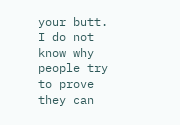your butt. I do not know why people try to prove they can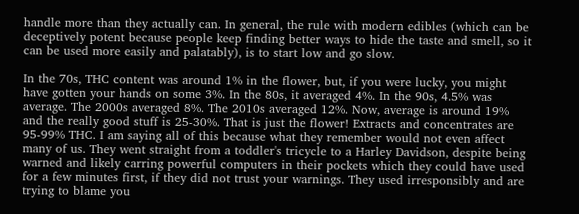handle more than they actually can. In general, the rule with modern edibles (which can be deceptively potent because people keep finding better ways to hide the taste and smell, so it can be used more easily and palatably), is to start low and go slow.

In the 70s, THC content was around 1% in the flower, but, if you were lucky, you might have gotten your hands on some 3%. In the 80s, it averaged 4%. In the 90s, 4.5% was average. The 2000s averaged 8%. The 2010s averaged 12%. Now, average is around 19% and the really good stuff is 25-30%. That is just the flower! Extracts and concentrates are 95-99% THC. I am saying all of this because what they remember would not even affect many of us. They went straight from a toddler's tricycle to a Harley Davidson, despite being warned and likely carring powerful computers in their pockets which they could have used for a few minutes first, if they did not trust your warnings. They used irresponsibly and are trying to blame you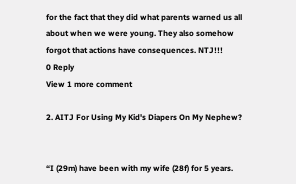for the fact that they did what parents warned us all about when we were young. They also somehow forgot that actions have consequences. NTJ!!!
0 Reply
View 1 more comment

2. AITJ For Using My Kid's Diapers On My Nephew?


“I (29m) have been with my wife (28f) for 5 years.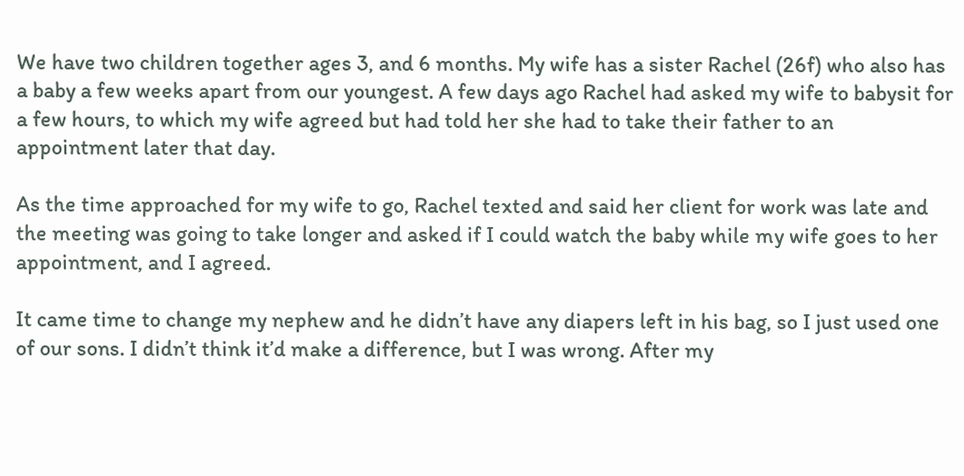We have two children together ages 3, and 6 months. My wife has a sister Rachel (26f) who also has a baby a few weeks apart from our youngest. A few days ago Rachel had asked my wife to babysit for a few hours, to which my wife agreed but had told her she had to take their father to an appointment later that day.

As the time approached for my wife to go, Rachel texted and said her client for work was late and the meeting was going to take longer and asked if I could watch the baby while my wife goes to her appointment, and I agreed.

It came time to change my nephew and he didn’t have any diapers left in his bag, so I just used one of our sons. I didn’t think it’d make a difference, but I was wrong. After my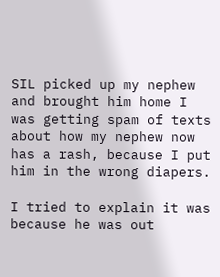SIL picked up my nephew and brought him home I was getting spam of texts about how my nephew now has a rash, because I put him in the wrong diapers.

I tried to explain it was because he was out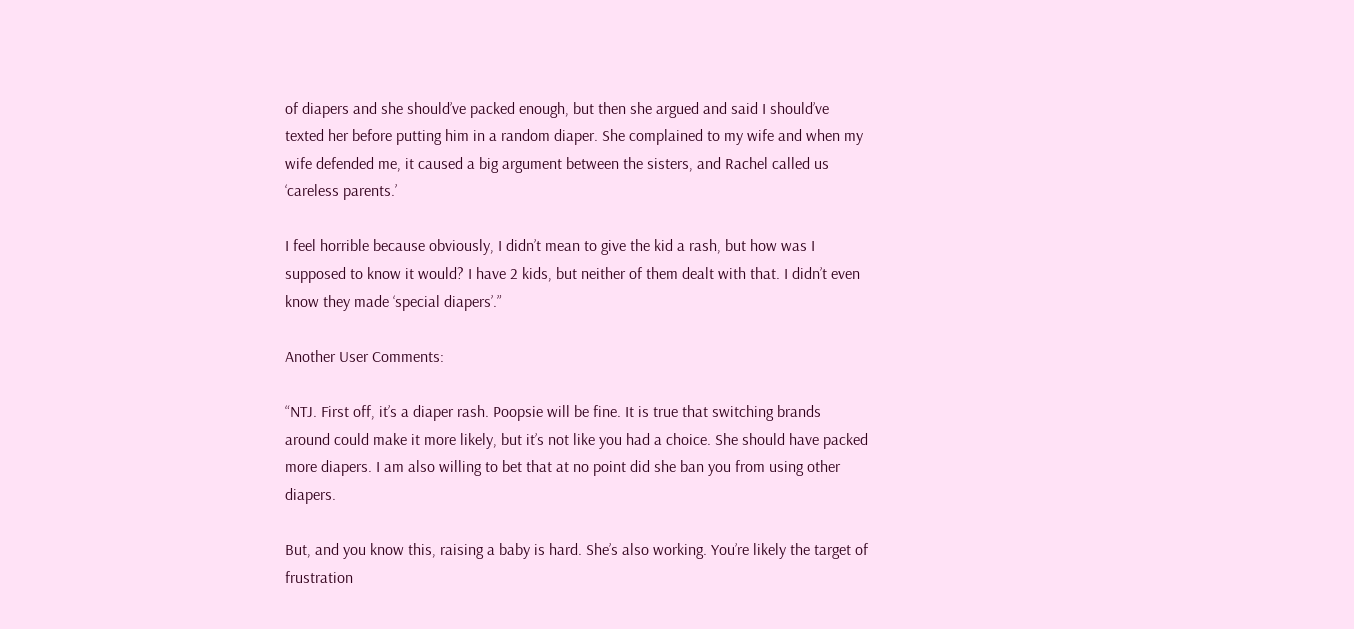of diapers and she should’ve packed enough, but then she argued and said I should’ve texted her before putting him in a random diaper. She complained to my wife and when my wife defended me, it caused a big argument between the sisters, and Rachel called us ‘careless parents.’

I feel horrible because obviously, I didn’t mean to give the kid a rash, but how was I supposed to know it would? I have 2 kids, but neither of them dealt with that. I didn’t even know they made ‘special diapers’.”

Another User Comments:

“NTJ. First off, it’s a diaper rash. Poopsie will be fine. It is true that switching brands around could make it more likely, but it’s not like you had a choice. She should have packed more diapers. I am also willing to bet that at no point did she ban you from using other diapers.

But, and you know this, raising a baby is hard. She’s also working. You’re likely the target of frustration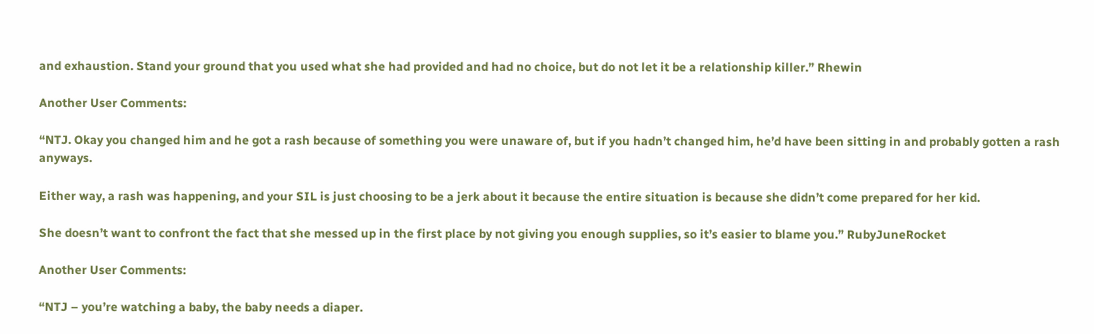and exhaustion. Stand your ground that you used what she had provided and had no choice, but do not let it be a relationship killer.” Rhewin

Another User Comments:

“NTJ. Okay you changed him and he got a rash because of something you were unaware of, but if you hadn’t changed him, he’d have been sitting in and probably gotten a rash anyways.

Either way, a rash was happening, and your SIL is just choosing to be a jerk about it because the entire situation is because she didn’t come prepared for her kid.

She doesn’t want to confront the fact that she messed up in the first place by not giving you enough supplies, so it’s easier to blame you.” RubyJuneRocket

Another User Comments:

“NTJ – you’re watching a baby, the baby needs a diaper.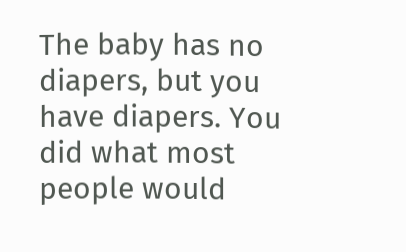The baby has no diapers, but you have diapers. You did what most people would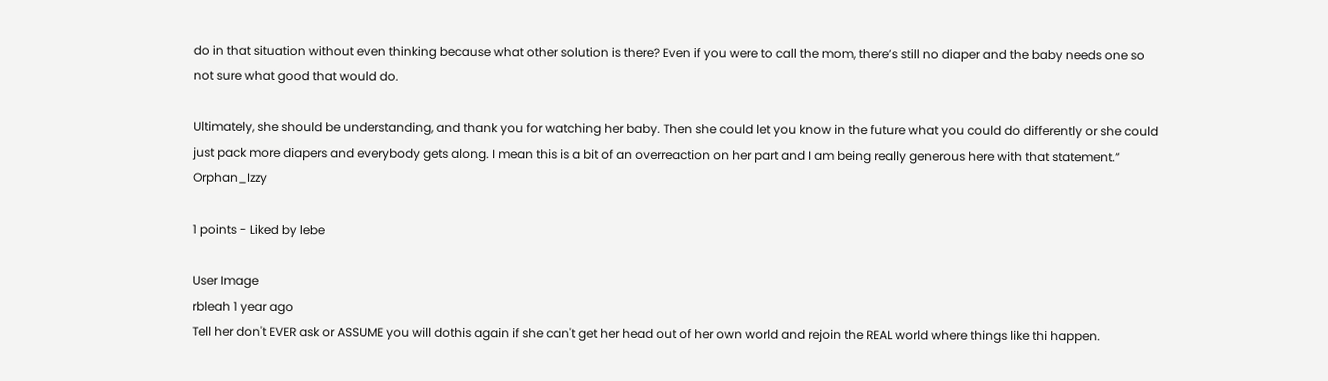do in that situation without even thinking because what other solution is there? Even if you were to call the mom, there’s still no diaper and the baby needs one so not sure what good that would do.

Ultimately, she should be understanding, and thank you for watching her baby. Then she could let you know in the future what you could do differently or she could just pack more diapers and everybody gets along. I mean this is a bit of an overreaction on her part and I am being really generous here with that statement.” Orphan_Izzy

1 points - Liked by lebe

User Image
rbleah 1 year ago
Tell her don't EVER ask or ASSUME you will dothis again if she can't get her head out of her own world and rejoin the REAL world where things like thi happen.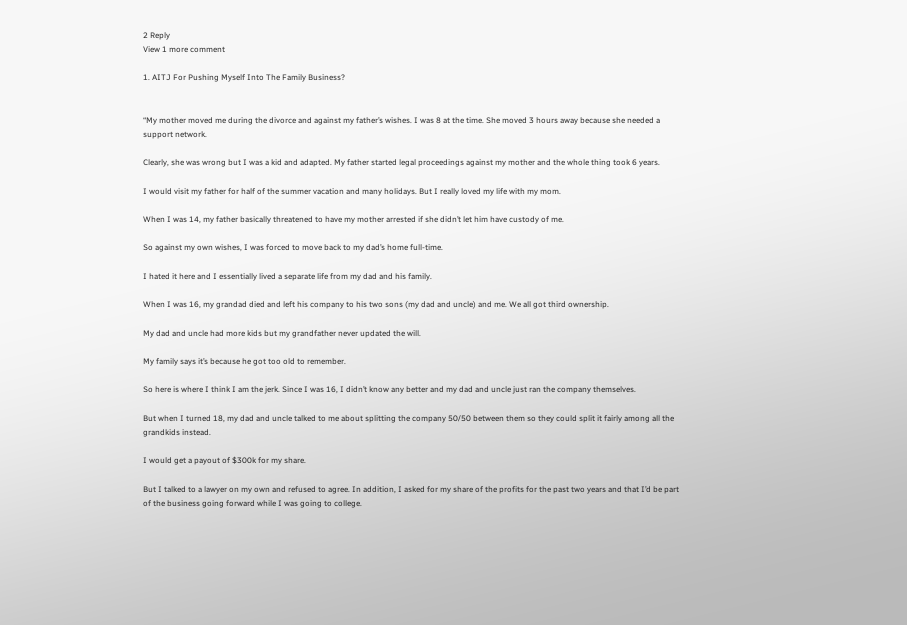2 Reply
View 1 more comment

1. AITJ For Pushing Myself Into The Family Business?


“My mother moved me during the divorce and against my father’s wishes. I was 8 at the time. She moved 3 hours away because she needed a support network.

Clearly, she was wrong but I was a kid and adapted. My father started legal proceedings against my mother and the whole thing took 6 years.

I would visit my father for half of the summer vacation and many holidays. But I really loved my life with my mom.

When I was 14, my father basically threatened to have my mother arrested if she didn’t let him have custody of me.

So against my own wishes, I was forced to move back to my dad’s home full-time.

I hated it here and I essentially lived a separate life from my dad and his family.

When I was 16, my grandad died and left his company to his two sons (my dad and uncle) and me. We all got third ownership.

My dad and uncle had more kids but my grandfather never updated the will.

My family says it’s because he got too old to remember.

So here is where I think I am the jerk. Since I was 16, I didn’t know any better and my dad and uncle just ran the company themselves.

But when I turned 18, my dad and uncle talked to me about splitting the company 50/50 between them so they could split it fairly among all the grandkids instead.

I would get a payout of $300k for my share.

But I talked to a lawyer on my own and refused to agree. In addition, I asked for my share of the profits for the past two years and that I’d be part of the business going forward while I was going to college.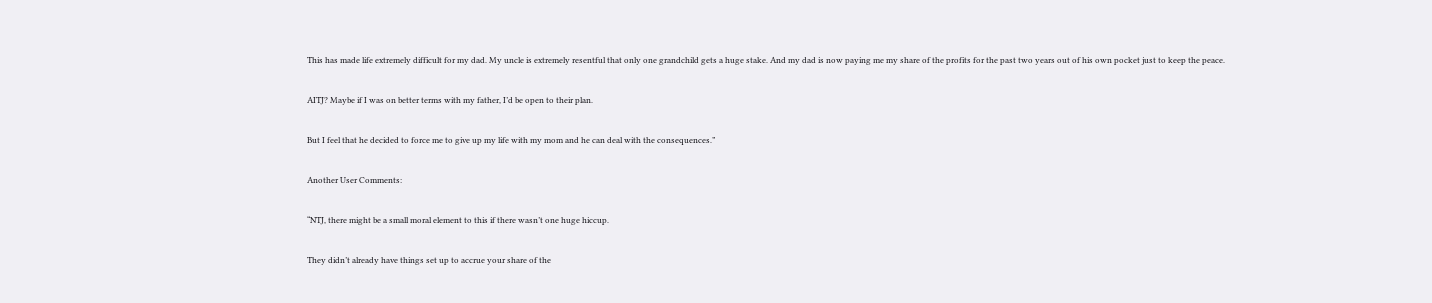This has made life extremely difficult for my dad. My uncle is extremely resentful that only one grandchild gets a huge stake. And my dad is now paying me my share of the profits for the past two years out of his own pocket just to keep the peace.

AITJ? Maybe if I was on better terms with my father, I’d be open to their plan.

But I feel that he decided to force me to give up my life with my mom and he can deal with the consequences.”

Another User Comments:

“NTJ, there might be a small moral element to this if there wasn’t one huge hiccup.

They didn’t already have things set up to accrue your share of the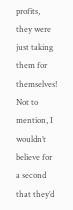profits, they were just taking them for themselves! Not to mention, I wouldn’t believe for a second that they’d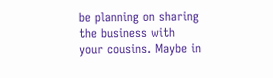be planning on sharing the business with your cousins. Maybe in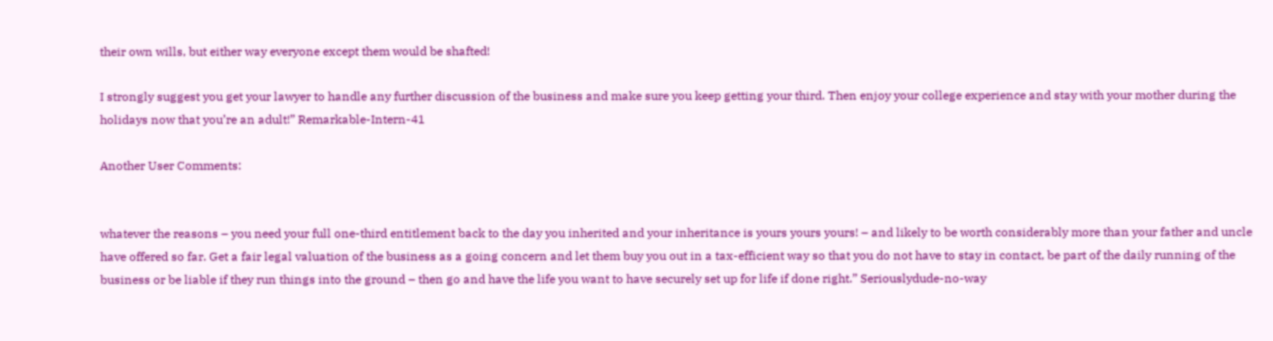their own wills, but either way everyone except them would be shafted!

I strongly suggest you get your lawyer to handle any further discussion of the business and make sure you keep getting your third. Then enjoy your college experience and stay with your mother during the holidays now that you’re an adult!” Remarkable-Intern-41

Another User Comments:


whatever the reasons – you need your full one-third entitlement back to the day you inherited and your inheritance is yours yours yours! – and likely to be worth considerably more than your father and uncle have offered so far. Get a fair legal valuation of the business as a going concern and let them buy you out in a tax-efficient way so that you do not have to stay in contact, be part of the daily running of the business or be liable if they run things into the ground – then go and have the life you want to have securely set up for life if done right.” Seriouslydude-no-way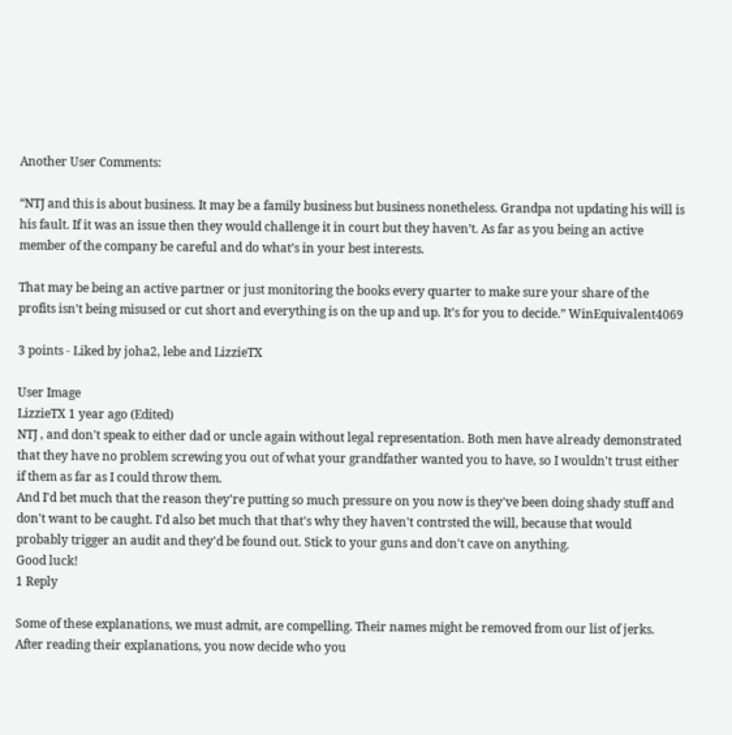Another User Comments:

“NTJ and this is about business. It may be a family business but business nonetheless. Grandpa not updating his will is his fault. If it was an issue then they would challenge it in court but they haven’t. As far as you being an active member of the company be careful and do what’s in your best interests.

That may be being an active partner or just monitoring the books every quarter to make sure your share of the profits isn’t being misused or cut short and everything is on the up and up. It’s for you to decide.” WinEquivalent4069

3 points - Liked by joha2, lebe and LizzieTX

User Image
LizzieTX 1 year ago (Edited)
NTJ , and don't speak to either dad or uncle again without legal representation. Both men have already demonstrated that they have no problem screwing you out of what your grandfather wanted you to have, so I wouldn't trust either if them as far as I could throw them.
And I'd bet much that the reason they're putting so much pressure on you now is they've been doing shady stuff and don't want to be caught. I'd also bet much that that's why they haven't contrsted the will, because that would probably trigger an audit and they'd be found out. Stick to your guns and don't cave on anything.
Good luck!
1 Reply

Some of these explanations, we must admit, are compelling. Their names might be removed from our list of jerks. After reading their explanations, you now decide who you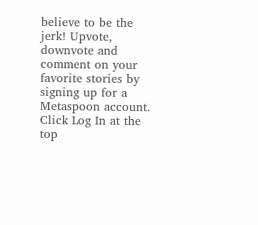believe to be the jerk! Upvote, downvote and comment on your favorite stories by signing up for a Metaspoon account. Click Log In at the top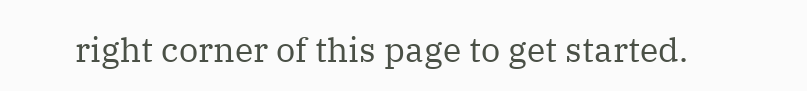right corner of this page to get started.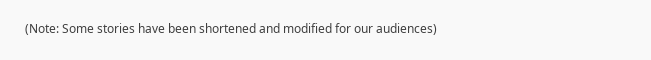(Note: Some stories have been shortened and modified for our audiences)